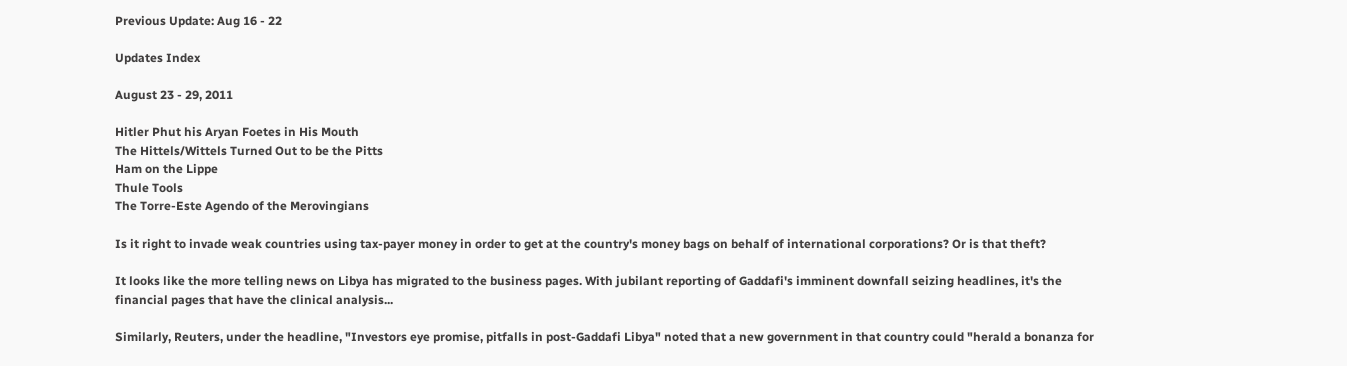Previous Update: Aug 16 - 22

Updates Index

August 23 - 29, 2011

Hitler Phut his Aryan Foetes in His Mouth
The Hittels/Wittels Turned Out to be the Pitts
Ham on the Lippe
Thule Tools
The Torre-Este Agendo of the Merovingians

Is it right to invade weak countries using tax-payer money in order to get at the country's money bags on behalf of international corporations? Or is that theft?

It looks like the more telling news on Libya has migrated to the business pages. With jubilant reporting of Gaddafi's imminent downfall seizing headlines, it's the financial pages that have the clinical analysis...

Similarly, Reuters, under the headline, "Investors eye promise, pitfalls in post-Gaddafi Libya" noted that a new government in that country could "herald a bonanza for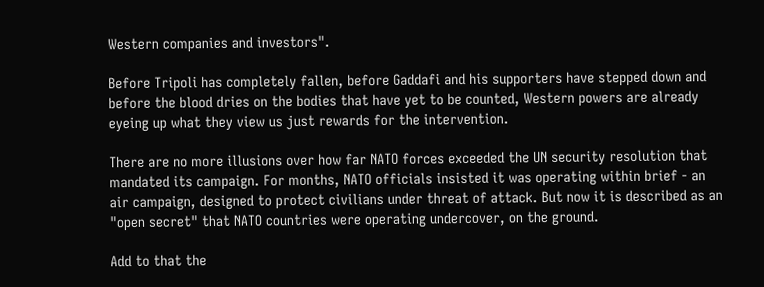Western companies and investors".

Before Tripoli has completely fallen, before Gaddafi and his supporters have stepped down and before the blood dries on the bodies that have yet to be counted, Western powers are already eyeing up what they view us just rewards for the intervention.

There are no more illusions over how far NATO forces exceeded the UN security resolution that mandated its campaign. For months, NATO officials insisted it was operating within brief - an air campaign, designed to protect civilians under threat of attack. But now it is described as an "open secret" that NATO countries were operating undercover, on the ground.

Add to that the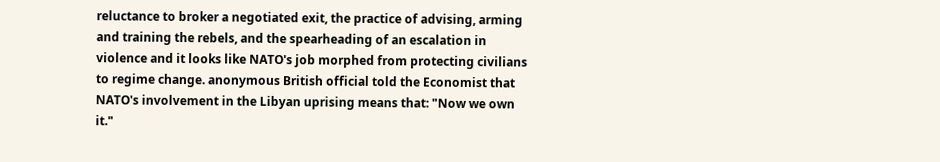reluctance to broker a negotiated exit, the practice of advising, arming and training the rebels, and the spearheading of an escalation in violence and it looks like NATO's job morphed from protecting civilians to regime change. anonymous British official told the Economist that NATO's involvement in the Libyan uprising means that: "Now we own it."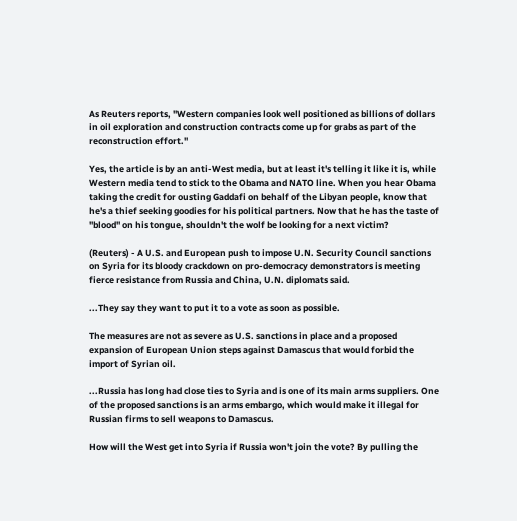As Reuters reports, "Western companies look well positioned as billions of dollars in oil exploration and construction contracts come up for grabs as part of the reconstruction effort."

Yes, the article is by an anti-West media, but at least it's telling it like it is, while Western media tend to stick to the Obama and NATO line. When you hear Obama taking the credit for ousting Gaddafi on behalf of the Libyan people, know that he's a thief seeking goodies for his political partners. Now that he has the taste of "blood" on his tongue, shouldn't the wolf be looking for a next victim?

(Reuters) - A U.S. and European push to impose U.N. Security Council sanctions on Syria for its bloody crackdown on pro-democracy demonstrators is meeting fierce resistance from Russia and China, U.N. diplomats said.

...They say they want to put it to a vote as soon as possible.

The measures are not as severe as U.S. sanctions in place and a proposed expansion of European Union steps against Damascus that would forbid the import of Syrian oil.

...Russia has long had close ties to Syria and is one of its main arms suppliers. One of the proposed sanctions is an arms embargo, which would make it illegal for Russian firms to sell weapons to Damascus.

How will the West get into Syria if Russia won't join the vote? By pulling the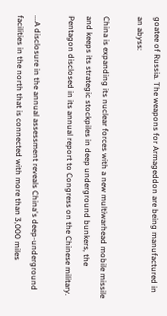goatee of Russia. The weapons for Armageddon are being manufactured in an abyss:

China is expanding its nuclear forces with a new multiwarhead mobile missile and keeps its strategic stockpiles in deep underground bunkers, the Pentagon disclosed in its annual report to Congress on the Chinese military.

...A disclosure in the annual assessment reveals China's deep-underground facilities in the north that is connected with more than 3,000 miles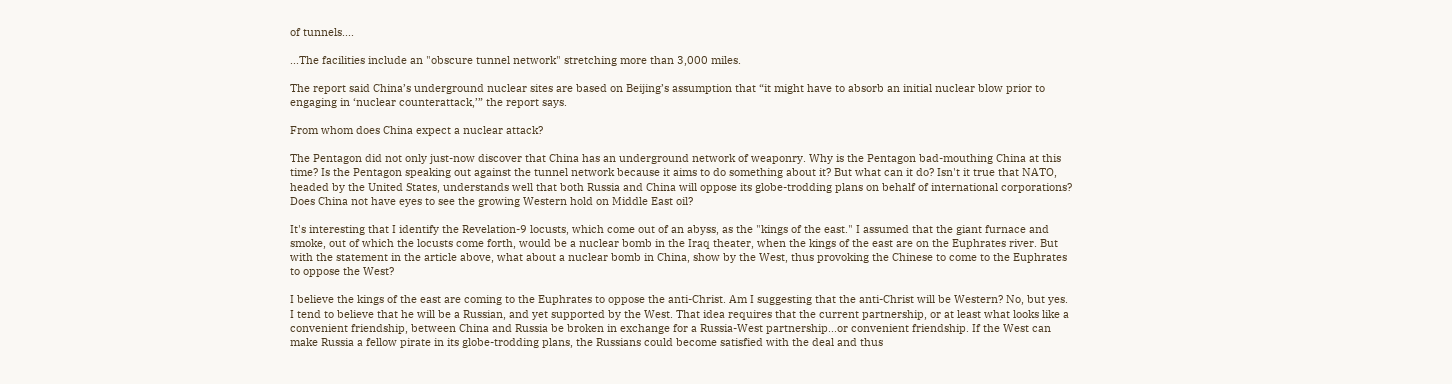of tunnels....

...The facilities include an "obscure tunnel network" stretching more than 3,000 miles.

The report said China’s underground nuclear sites are based on Beijing’s assumption that “it might have to absorb an initial nuclear blow prior to engaging in ‘nuclear counterattack,’” the report says.

From whom does China expect a nuclear attack?

The Pentagon did not only just-now discover that China has an underground network of weaponry. Why is the Pentagon bad-mouthing China at this time? Is the Pentagon speaking out against the tunnel network because it aims to do something about it? But what can it do? Isn't it true that NATO, headed by the United States, understands well that both Russia and China will oppose its globe-trodding plans on behalf of international corporations? Does China not have eyes to see the growing Western hold on Middle East oil?

It's interesting that I identify the Revelation-9 locusts, which come out of an abyss, as the "kings of the east." I assumed that the giant furnace and smoke, out of which the locusts come forth, would be a nuclear bomb in the Iraq theater, when the kings of the east are on the Euphrates river. But with the statement in the article above, what about a nuclear bomb in China, show by the West, thus provoking the Chinese to come to the Euphrates to oppose the West?

I believe the kings of the east are coming to the Euphrates to oppose the anti-Christ. Am I suggesting that the anti-Christ will be Western? No, but yes. I tend to believe that he will be a Russian, and yet supported by the West. That idea requires that the current partnership, or at least what looks like a convenient friendship, between China and Russia be broken in exchange for a Russia-West partnership...or convenient friendship. If the West can make Russia a fellow pirate in its globe-trodding plans, the Russians could become satisfied with the deal and thus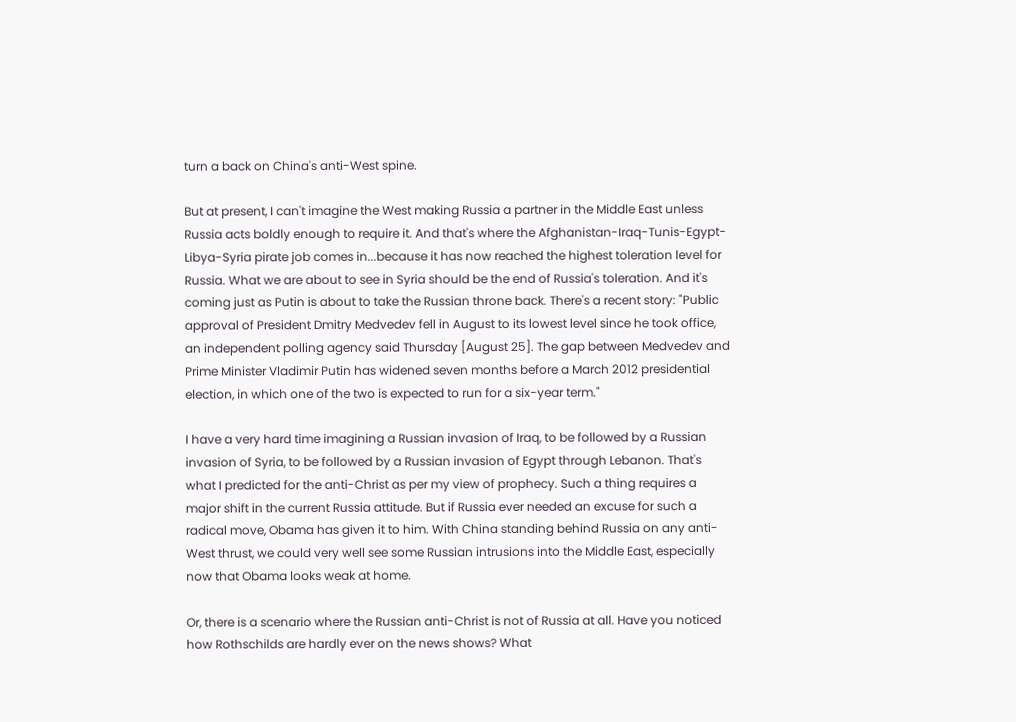turn a back on China's anti-West spine.

But at present, I can't imagine the West making Russia a partner in the Middle East unless Russia acts boldly enough to require it. And that's where the Afghanistan-Iraq-Tunis-Egypt-Libya-Syria pirate job comes in...because it has now reached the highest toleration level for Russia. What we are about to see in Syria should be the end of Russia's toleration. And it's coming just as Putin is about to take the Russian throne back. There's a recent story: "Public approval of President Dmitry Medvedev fell in August to its lowest level since he took office, an independent polling agency said Thursday [August 25]. The gap between Medvedev and Prime Minister Vladimir Putin has widened seven months before a March 2012 presidential election, in which one of the two is expected to run for a six-year term."

I have a very hard time imagining a Russian invasion of Iraq, to be followed by a Russian invasion of Syria, to be followed by a Russian invasion of Egypt through Lebanon. That's what I predicted for the anti-Christ as per my view of prophecy. Such a thing requires a major shift in the current Russia attitude. But if Russia ever needed an excuse for such a radical move, Obama has given it to him. With China standing behind Russia on any anti-West thrust, we could very well see some Russian intrusions into the Middle East, especially now that Obama looks weak at home.

Or, there is a scenario where the Russian anti-Christ is not of Russia at all. Have you noticed how Rothschilds are hardly ever on the news shows? What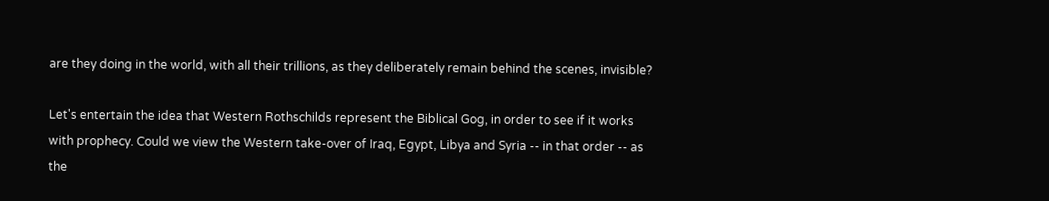are they doing in the world, with all their trillions, as they deliberately remain behind the scenes, invisible?

Let's entertain the idea that Western Rothschilds represent the Biblical Gog, in order to see if it works with prophecy. Could we view the Western take-over of Iraq, Egypt, Libya and Syria -- in that order -- as the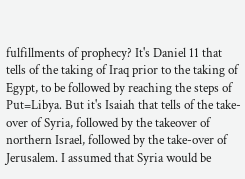fulfillments of prophecy? It's Daniel 11 that tells of the taking of Iraq prior to the taking of Egypt, to be followed by reaching the steps of Put=Libya. But it's Isaiah that tells of the take-over of Syria, followed by the takeover of northern Israel, followed by the take-over of Jerusalem. I assumed that Syria would be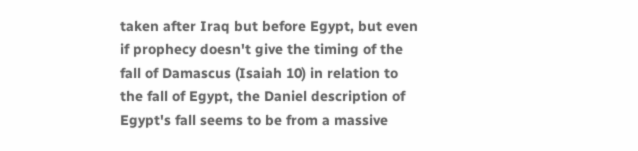taken after Iraq but before Egypt, but even if prophecy doesn't give the timing of the fall of Damascus (Isaiah 10) in relation to the fall of Egypt, the Daniel description of Egypt's fall seems to be from a massive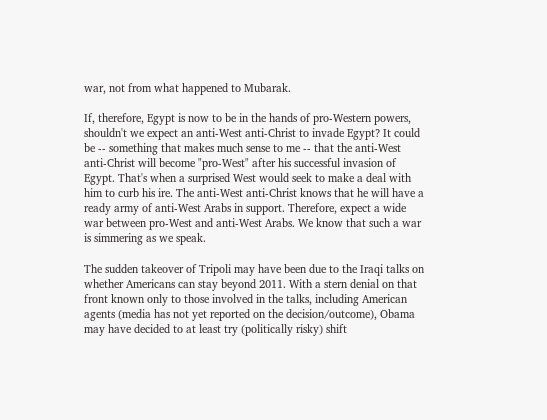war, not from what happened to Mubarak.

If, therefore, Egypt is now to be in the hands of pro-Western powers, shouldn't we expect an anti-West anti-Christ to invade Egypt? It could be -- something that makes much sense to me -- that the anti-West anti-Christ will become "pro-West" after his successful invasion of Egypt. That's when a surprised West would seek to make a deal with him to curb his ire. The anti-West anti-Christ knows that he will have a ready army of anti-West Arabs in support. Therefore, expect a wide war between pro-West and anti-West Arabs. We know that such a war is simmering as we speak.

The sudden takeover of Tripoli may have been due to the Iraqi talks on whether Americans can stay beyond 2011. With a stern denial on that front known only to those involved in the talks, including American agents (media has not yet reported on the decision/outcome), Obama may have decided to at least try (politically risky) shift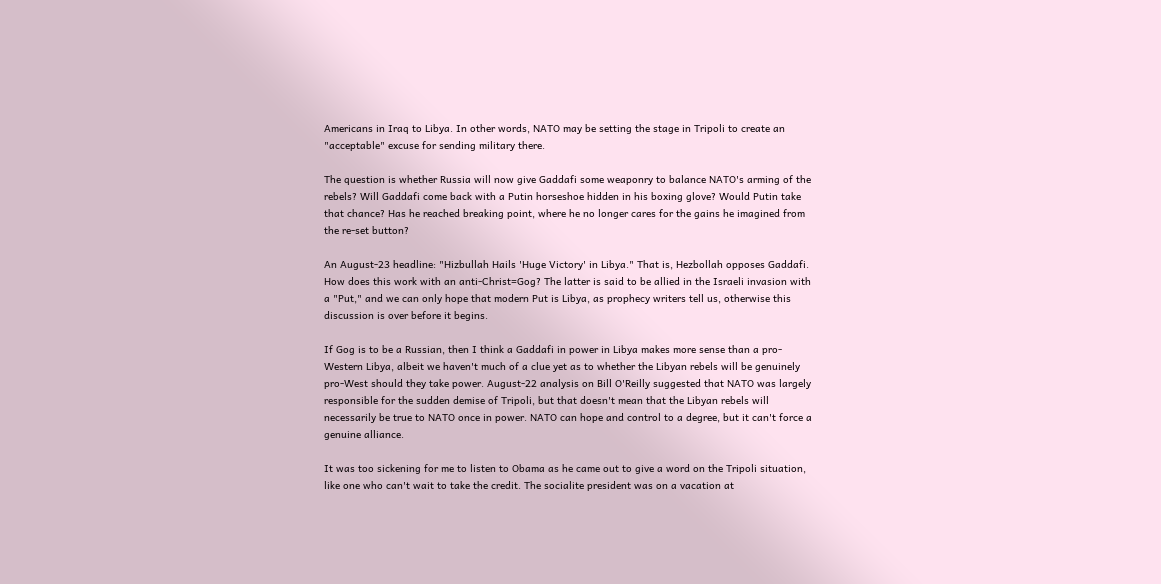Americans in Iraq to Libya. In other words, NATO may be setting the stage in Tripoli to create an "acceptable" excuse for sending military there.

The question is whether Russia will now give Gaddafi some weaponry to balance NATO's arming of the rebels? Will Gaddafi come back with a Putin horseshoe hidden in his boxing glove? Would Putin take that chance? Has he reached breaking point, where he no longer cares for the gains he imagined from the re-set button?

An August-23 headline: "Hizbullah Hails 'Huge Victory' in Libya." That is, Hezbollah opposes Gaddafi. How does this work with an anti-Christ=Gog? The latter is said to be allied in the Israeli invasion with a "Put," and we can only hope that modern Put is Libya, as prophecy writers tell us, otherwise this discussion is over before it begins.

If Gog is to be a Russian, then I think a Gaddafi in power in Libya makes more sense than a pro-Western Libya, albeit we haven't much of a clue yet as to whether the Libyan rebels will be genuinely pro-West should they take power. August-22 analysis on Bill O'Reilly suggested that NATO was largely responsible for the sudden demise of Tripoli, but that doesn't mean that the Libyan rebels will necessarily be true to NATO once in power. NATO can hope and control to a degree, but it can't force a genuine alliance.

It was too sickening for me to listen to Obama as he came out to give a word on the Tripoli situation, like one who can't wait to take the credit. The socialite president was on a vacation at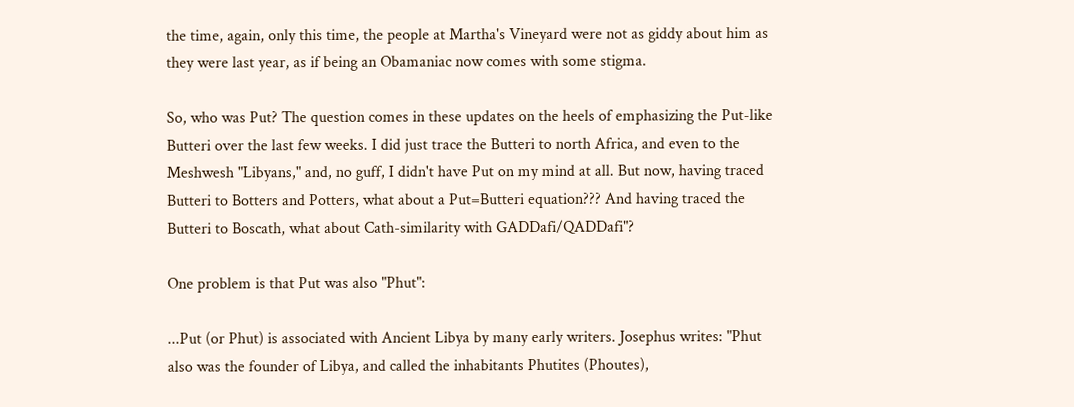the time, again, only this time, the people at Martha's Vineyard were not as giddy about him as they were last year, as if being an Obamaniac now comes with some stigma.

So, who was Put? The question comes in these updates on the heels of emphasizing the Put-like Butteri over the last few weeks. I did just trace the Butteri to north Africa, and even to the Meshwesh "Libyans," and, no guff, I didn't have Put on my mind at all. But now, having traced Butteri to Botters and Potters, what about a Put=Butteri equation??? And having traced the Butteri to Boscath, what about Cath-similarity with GADDafi/QADDafi"?

One problem is that Put was also "Phut":

...Put (or Phut) is associated with Ancient Libya by many early writers. Josephus writes: "Phut also was the founder of Libya, and called the inhabitants Phutites (Phoutes),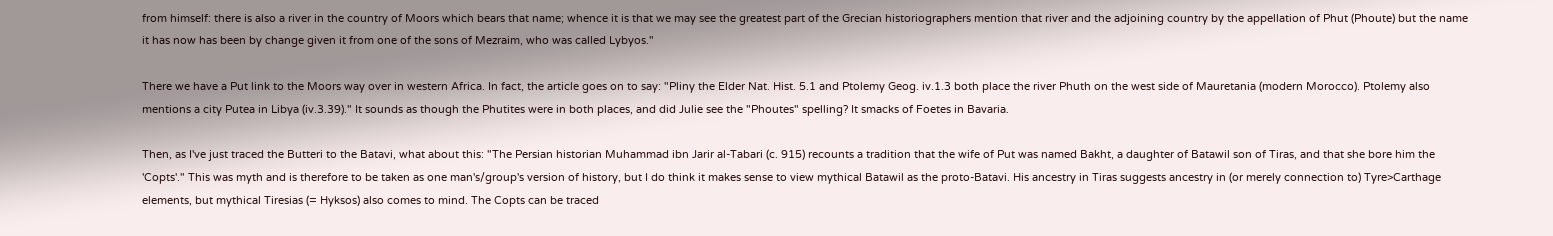from himself: there is also a river in the country of Moors which bears that name; whence it is that we may see the greatest part of the Grecian historiographers mention that river and the adjoining country by the appellation of Phut (Phoute) but the name it has now has been by change given it from one of the sons of Mezraim, who was called Lybyos."

There we have a Put link to the Moors way over in western Africa. In fact, the article goes on to say: "Pliny the Elder Nat. Hist. 5.1 and Ptolemy Geog. iv.1.3 both place the river Phuth on the west side of Mauretania (modern Morocco). Ptolemy also mentions a city Putea in Libya (iv.3.39)." It sounds as though the Phutites were in both places, and did Julie see the "Phoutes" spelling? It smacks of Foetes in Bavaria.

Then, as I've just traced the Butteri to the Batavi, what about this: "The Persian historian Muhammad ibn Jarir al-Tabari (c. 915) recounts a tradition that the wife of Put was named Bakht, a daughter of Batawil son of Tiras, and that she bore him the 'Copts'." This was myth and is therefore to be taken as one man's/group's version of history, but I do think it makes sense to view mythical Batawil as the proto-Batavi. His ancestry in Tiras suggests ancestry in (or merely connection to) Tyre>Carthage elements, but mythical Tiresias (= Hyksos) also comes to mind. The Copts can be traced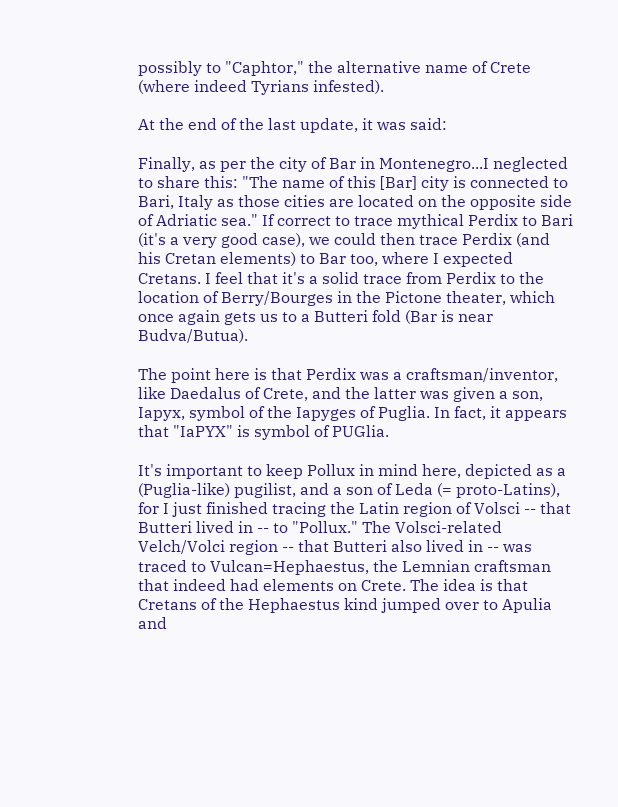possibly to "Caphtor," the alternative name of Crete (where indeed Tyrians infested).

At the end of the last update, it was said:

Finally, as per the city of Bar in Montenegro...I neglected to share this: "The name of this [Bar] city is connected to Bari, Italy as those cities are located on the opposite side of Adriatic sea." If correct to trace mythical Perdix to Bari (it's a very good case), we could then trace Perdix (and his Cretan elements) to Bar too, where I expected Cretans. I feel that it's a solid trace from Perdix to the location of Berry/Bourges in the Pictone theater, which once again gets us to a Butteri fold (Bar is near Budva/Butua).

The point here is that Perdix was a craftsman/inventor, like Daedalus of Crete, and the latter was given a son, Iapyx, symbol of the Iapyges of Puglia. In fact, it appears that "IaPYX" is symbol of PUGlia.

It's important to keep Pollux in mind here, depicted as a (Puglia-like) pugilist, and a son of Leda (= proto-Latins), for I just finished tracing the Latin region of Volsci -- that Butteri lived in -- to "Pollux." The Volsci-related Velch/Volci region -- that Butteri also lived in -- was traced to Vulcan=Hephaestus, the Lemnian craftsman that indeed had elements on Crete. The idea is that Cretans of the Hephaestus kind jumped over to Apulia and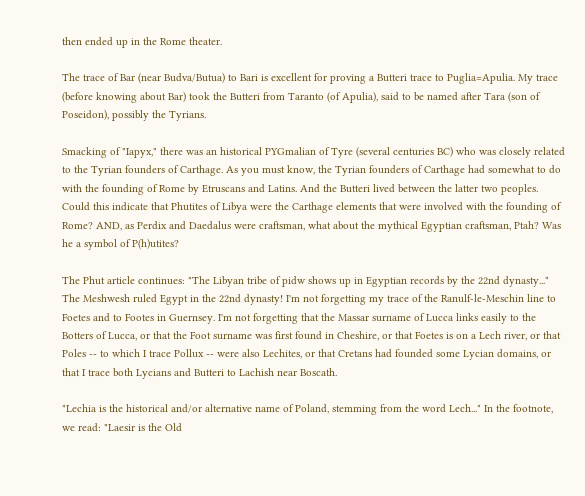then ended up in the Rome theater.

The trace of Bar (near Budva/Butua) to Bari is excellent for proving a Butteri trace to Puglia=Apulia. My trace (before knowing about Bar) took the Butteri from Taranto (of Apulia), said to be named after Tara (son of Poseidon), possibly the Tyrians.

Smacking of "Iapyx," there was an historical PYGmalian of Tyre (several centuries BC) who was closely related to the Tyrian founders of Carthage. As you must know, the Tyrian founders of Carthage had somewhat to do with the founding of Rome by Etruscans and Latins. And the Butteri lived between the latter two peoples. Could this indicate that Phutites of Libya were the Carthage elements that were involved with the founding of Rome? AND, as Perdix and Daedalus were craftsman, what about the mythical Egyptian craftsman, Ptah? Was he a symbol of P(h)utites?

The Phut article continues: "The Libyan tribe of pidw shows up in Egyptian records by the 22nd dynasty..." The Meshwesh ruled Egypt in the 22nd dynasty! I'm not forgetting my trace of the Ranulf-le-Meschin line to Foetes and to Footes in Guernsey. I'm not forgetting that the Massar surname of Lucca links easily to the Botters of Lucca, or that the Foot surname was first found in Cheshire, or that Foetes is on a Lech river, or that Poles -- to which I trace Pollux -- were also Lechites, or that Cretans had founded some Lycian domains, or that I trace both Lycians and Butteri to Lachish near Boscath.

"Lechia is the historical and/or alternative name of Poland, stemming from the word Lech..." In the footnote, we read: "Laesir is the Old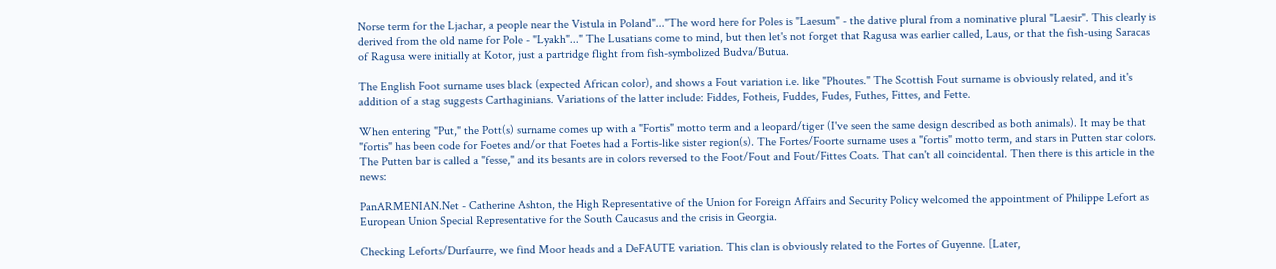Norse term for the Ljachar, a people near the Vistula in Poland"..."The word here for Poles is "Laesum" - the dative plural from a nominative plural "Laesir". This clearly is derived from the old name for Pole - "Lyakh"..." The Lusatians come to mind, but then let's not forget that Ragusa was earlier called, Laus, or that the fish-using Saracas of Ragusa were initially at Kotor, just a partridge flight from fish-symbolized Budva/Butua.

The English Foot surname uses black (expected African color), and shows a Fout variation i.e. like "Phoutes." The Scottish Fout surname is obviously related, and it's addition of a stag suggests Carthaginians. Variations of the latter include: Fiddes, Fotheis, Fuddes, Fudes, Futhes, Fittes, and Fette.

When entering "Put," the Pott(s) surname comes up with a "Fortis" motto term and a leopard/tiger (I've seen the same design described as both animals). It may be that "fortis" has been code for Foetes and/or that Foetes had a Fortis-like sister region(s). The Fortes/Foorte surname uses a "fortis" motto term, and stars in Putten star colors. The Putten bar is called a "fesse," and its besants are in colors reversed to the Foot/Fout and Fout/Fittes Coats. That can't all coincidental. Then there is this article in the news:

PanARMENIAN.Net - Catherine Ashton, the High Representative of the Union for Foreign Affairs and Security Policy welcomed the appointment of Philippe Lefort as European Union Special Representative for the South Caucasus and the crisis in Georgia.

Checking Leforts/Durfaurre, we find Moor heads and a DeFAUTE variation. This clan is obviously related to the Fortes of Guyenne. [Later,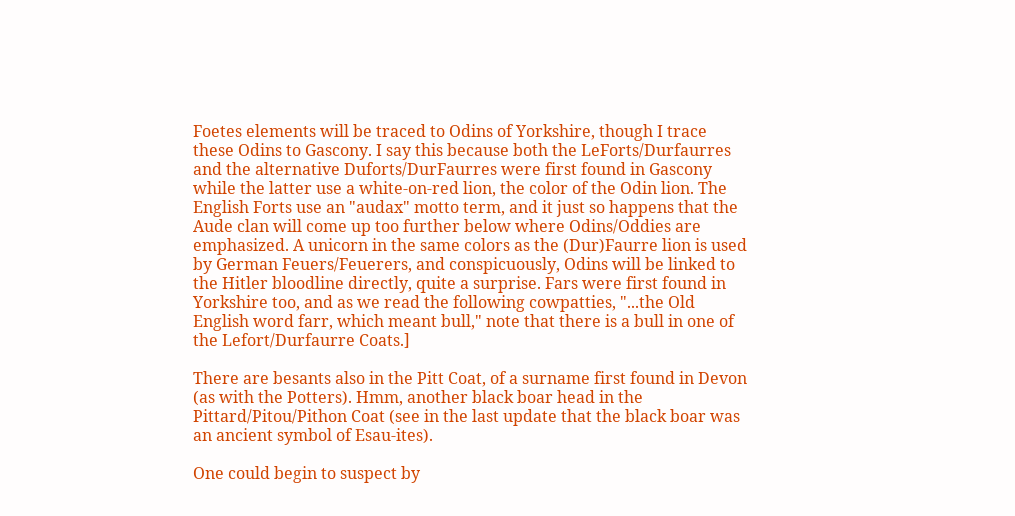Foetes elements will be traced to Odins of Yorkshire, though I trace these Odins to Gascony. I say this because both the LeForts/Durfaurres and the alternative Duforts/DurFaurres were first found in Gascony while the latter use a white-on-red lion, the color of the Odin lion. The English Forts use an "audax" motto term, and it just so happens that the Aude clan will come up too further below where Odins/Oddies are emphasized. A unicorn in the same colors as the (Dur)Faurre lion is used by German Feuers/Feuerers, and conspicuously, Odins will be linked to the Hitler bloodline directly, quite a surprise. Fars were first found in Yorkshire too, and as we read the following cowpatties, "...the Old English word farr, which meant bull," note that there is a bull in one of the Lefort/Durfaurre Coats.]

There are besants also in the Pitt Coat, of a surname first found in Devon (as with the Potters). Hmm, another black boar head in the Pittard/Pitou/Pithon Coat (see in the last update that the black boar was an ancient symbol of Esau-ites).

One could begin to suspect by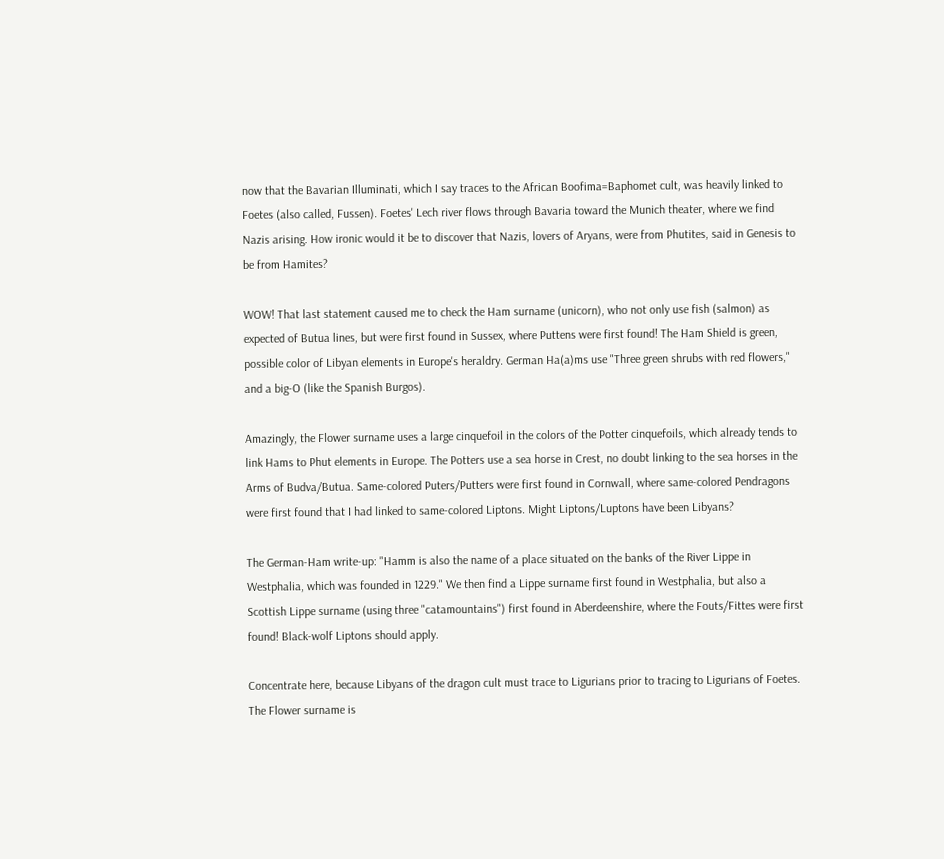now that the Bavarian Illuminati, which I say traces to the African Boofima=Baphomet cult, was heavily linked to Foetes (also called, Fussen). Foetes' Lech river flows through Bavaria toward the Munich theater, where we find Nazis arising. How ironic would it be to discover that Nazis, lovers of Aryans, were from Phutites, said in Genesis to be from Hamites?

WOW! That last statement caused me to check the Ham surname (unicorn), who not only use fish (salmon) as expected of Butua lines, but were first found in Sussex, where Puttens were first found! The Ham Shield is green, possible color of Libyan elements in Europe's heraldry. German Ha(a)ms use "Three green shrubs with red flowers," and a big-O (like the Spanish Burgos).

Amazingly, the Flower surname uses a large cinquefoil in the colors of the Potter cinquefoils, which already tends to link Hams to Phut elements in Europe. The Potters use a sea horse in Crest, no doubt linking to the sea horses in the Arms of Budva/Butua. Same-colored Puters/Putters were first found in Cornwall, where same-colored Pendragons were first found that I had linked to same-colored Liptons. Might Liptons/Luptons have been Libyans?

The German-Ham write-up: "Hamm is also the name of a place situated on the banks of the River Lippe in Westphalia, which was founded in 1229." We then find a Lippe surname first found in Westphalia, but also a Scottish Lippe surname (using three "catamountains") first found in Aberdeenshire, where the Fouts/Fittes were first found! Black-wolf Liptons should apply.

Concentrate here, because Libyans of the dragon cult must trace to Ligurians prior to tracing to Ligurians of Foetes. The Flower surname is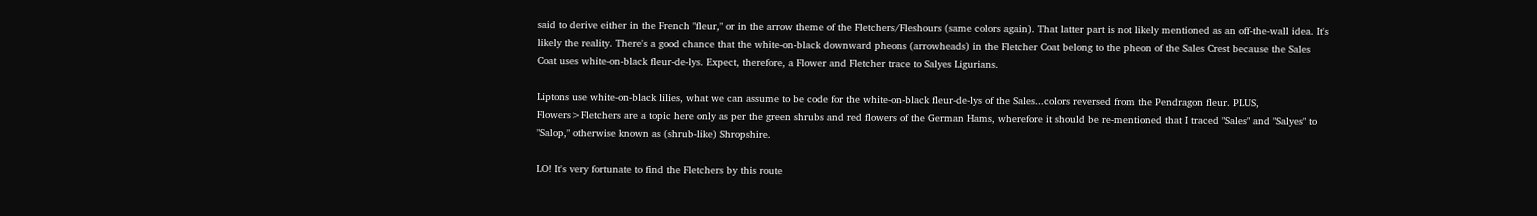said to derive either in the French "fleur," or in the arrow theme of the Fletchers/Fleshours (same colors again). That latter part is not likely mentioned as an off-the-wall idea. It's likely the reality. There's a good chance that the white-on-black downward pheons (arrowheads) in the Fletcher Coat belong to the pheon of the Sales Crest because the Sales Coat uses white-on-black fleur-de-lys. Expect, therefore, a Flower and Fletcher trace to Salyes Ligurians.

Liptons use white-on-black lilies, what we can assume to be code for the white-on-black fleur-de-lys of the Sales...colors reversed from the Pendragon fleur. PLUS, Flowers>Fletchers are a topic here only as per the green shrubs and red flowers of the German Hams, wherefore it should be re-mentioned that I traced "Sales" and "Salyes" to "Salop," otherwise known as (shrub-like) Shropshire.

LO! It's very fortunate to find the Fletchers by this route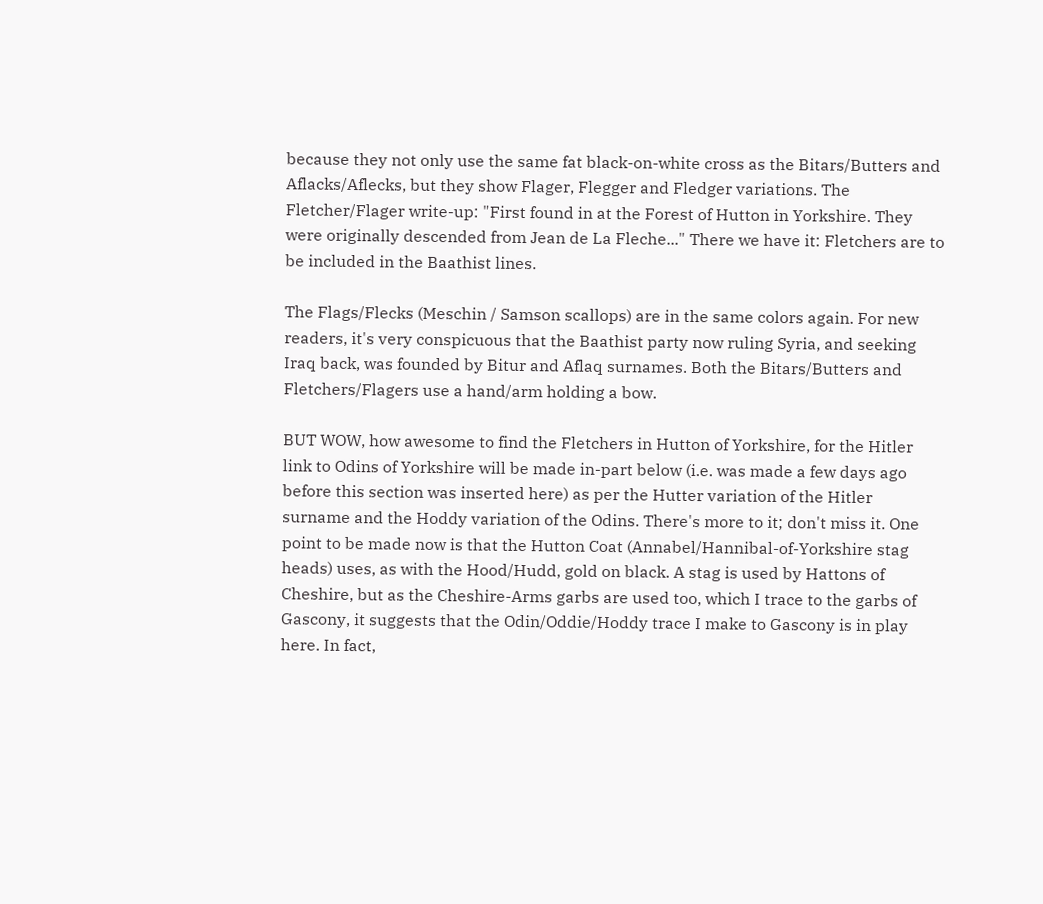because they not only use the same fat black-on-white cross as the Bitars/Butters and Aflacks/Aflecks, but they show Flager, Flegger and Fledger variations. The Fletcher/Flager write-up: "First found in at the Forest of Hutton in Yorkshire. They were originally descended from Jean de La Fleche..." There we have it: Fletchers are to be included in the Baathist lines.

The Flags/Flecks (Meschin / Samson scallops) are in the same colors again. For new readers, it's very conspicuous that the Baathist party now ruling Syria, and seeking Iraq back, was founded by Bitur and Aflaq surnames. Both the Bitars/Butters and Fletchers/Flagers use a hand/arm holding a bow.

BUT WOW, how awesome to find the Fletchers in Hutton of Yorkshire, for the Hitler link to Odins of Yorkshire will be made in-part below (i.e. was made a few days ago before this section was inserted here) as per the Hutter variation of the Hitler surname and the Hoddy variation of the Odins. There's more to it; don't miss it. One point to be made now is that the Hutton Coat (Annabel/Hannibal-of-Yorkshire stag heads) uses, as with the Hood/Hudd, gold on black. A stag is used by Hattons of Cheshire, but as the Cheshire-Arms garbs are used too, which I trace to the garbs of Gascony, it suggests that the Odin/Oddie/Hoddy trace I make to Gascony is in play here. In fact,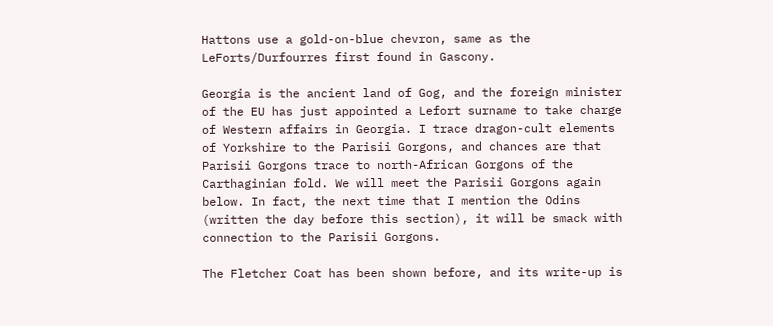Hattons use a gold-on-blue chevron, same as the LeForts/Durfourres first found in Gascony.

Georgia is the ancient land of Gog, and the foreign minister of the EU has just appointed a Lefort surname to take charge of Western affairs in Georgia. I trace dragon-cult elements of Yorkshire to the Parisii Gorgons, and chances are that Parisii Gorgons trace to north-African Gorgons of the Carthaginian fold. We will meet the Parisii Gorgons again below. In fact, the next time that I mention the Odins (written the day before this section), it will be smack with connection to the Parisii Gorgons.

The Fletcher Coat has been shown before, and its write-up is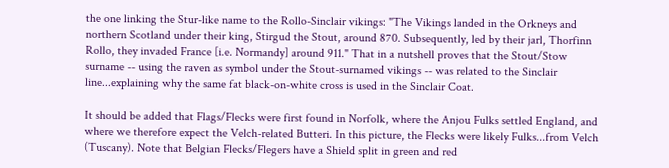the one linking the Stur-like name to the Rollo-Sinclair vikings: "The Vikings landed in the Orkneys and northern Scotland under their king, Stirgud the Stout, around 870. Subsequently, led by their jarl, Thorfinn Rollo, they invaded France [i.e. Normandy] around 911." That in a nutshell proves that the Stout/Stow surname -- using the raven as symbol under the Stout-surnamed vikings -- was related to the Sinclair line...explaining why the same fat black-on-white cross is used in the Sinclair Coat.

It should be added that Flags/Flecks were first found in Norfolk, where the Anjou Fulks settled England, and where we therefore expect the Velch-related Butteri. In this picture, the Flecks were likely Fulks...from Velch (Tuscany). Note that Belgian Flecks/Flegers have a Shield split in green and red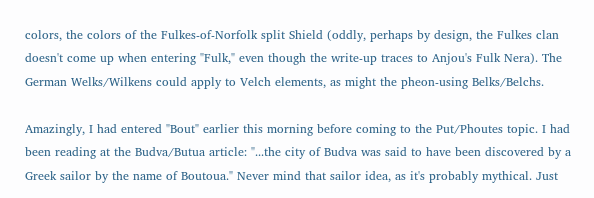colors, the colors of the Fulkes-of-Norfolk split Shield (oddly, perhaps by design, the Fulkes clan doesn't come up when entering "Fulk," even though the write-up traces to Anjou's Fulk Nera). The German Welks/Wilkens could apply to Velch elements, as might the pheon-using Belks/Belchs.

Amazingly, I had entered "Bout" earlier this morning before coming to the Put/Phoutes topic. I had been reading at the Budva/Butua article: "...the city of Budva was said to have been discovered by a Greek sailor by the name of Boutoua." Never mind that sailor idea, as it's probably mythical. Just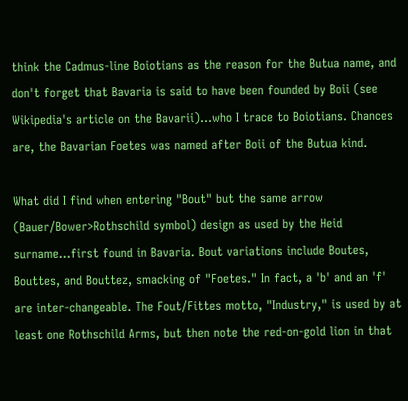think the Cadmus-line Boiotians as the reason for the Butua name, and don't forget that Bavaria is said to have been founded by Boii (see Wikipedia's article on the Bavarii)...who I trace to Boiotians. Chances are, the Bavarian Foetes was named after Boii of the Butua kind.

What did I find when entering "Bout" but the same arrow (Bauer/Bower>Rothschild symbol) design as used by the Heid surname...first found in Bavaria. Bout variations include Boutes, Bouttes, and Bouttez, smacking of "Foetes." In fact, a 'b' and an 'f' are inter-changeable. The Fout/Fittes motto, "Industry," is used by at least one Rothschild Arms, but then note the red-on-gold lion in that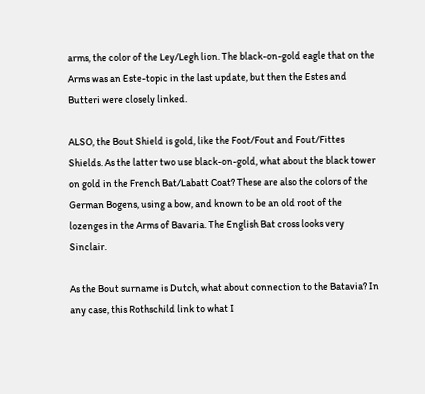arms, the color of the Ley/Legh lion. The black-on-gold eagle that on the Arms was an Este-topic in the last update, but then the Estes and Butteri were closely linked.

ALSO, the Bout Shield is gold, like the Foot/Fout and Fout/Fittes Shields. As the latter two use black-on-gold, what about the black tower on gold in the French Bat/Labatt Coat? These are also the colors of the German Bogens, using a bow, and known to be an old root of the lozenges in the Arms of Bavaria. The English Bat cross looks very Sinclair.

As the Bout surname is Dutch, what about connection to the Batavia? In any case, this Rothschild link to what I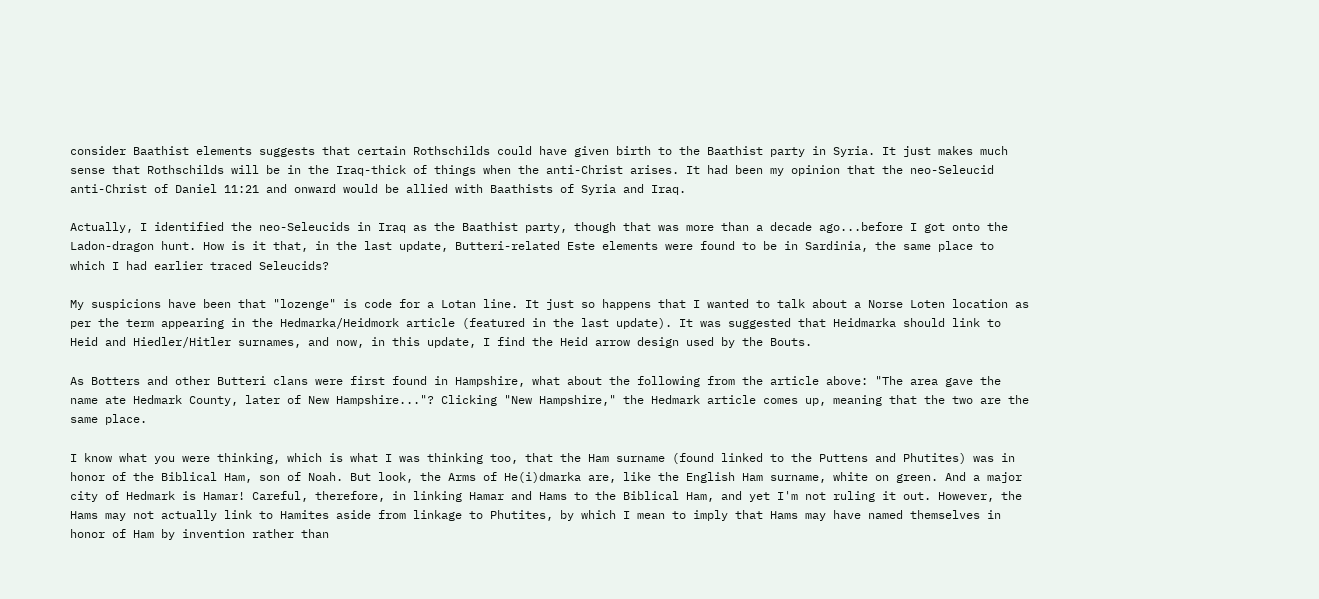consider Baathist elements suggests that certain Rothschilds could have given birth to the Baathist party in Syria. It just makes much sense that Rothschilds will be in the Iraq-thick of things when the anti-Christ arises. It had been my opinion that the neo-Seleucid anti-Christ of Daniel 11:21 and onward would be allied with Baathists of Syria and Iraq.

Actually, I identified the neo-Seleucids in Iraq as the Baathist party, though that was more than a decade ago...before I got onto the Ladon-dragon hunt. How is it that, in the last update, Butteri-related Este elements were found to be in Sardinia, the same place to which I had earlier traced Seleucids?

My suspicions have been that "lozenge" is code for a Lotan line. It just so happens that I wanted to talk about a Norse Loten location as per the term appearing in the Hedmarka/Heidmork article (featured in the last update). It was suggested that Heidmarka should link to Heid and Hiedler/Hitler surnames, and now, in this update, I find the Heid arrow design used by the Bouts.

As Botters and other Butteri clans were first found in Hampshire, what about the following from the article above: "The area gave the name ate Hedmark County, later of New Hampshire..."? Clicking "New Hampshire," the Hedmark article comes up, meaning that the two are the same place.

I know what you were thinking, which is what I was thinking too, that the Ham surname (found linked to the Puttens and Phutites) was in honor of the Biblical Ham, son of Noah. But look, the Arms of He(i)dmarka are, like the English Ham surname, white on green. And a major city of Hedmark is Hamar! Careful, therefore, in linking Hamar and Hams to the Biblical Ham, and yet I'm not ruling it out. However, the Hams may not actually link to Hamites aside from linkage to Phutites, by which I mean to imply that Hams may have named themselves in honor of Ham by invention rather than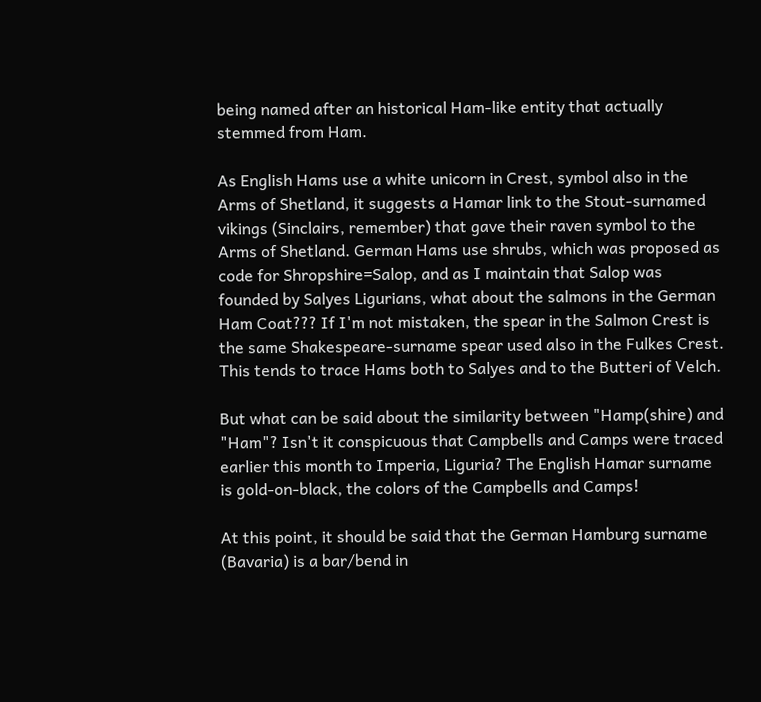being named after an historical Ham-like entity that actually stemmed from Ham.

As English Hams use a white unicorn in Crest, symbol also in the Arms of Shetland, it suggests a Hamar link to the Stout-surnamed vikings (Sinclairs, remember) that gave their raven symbol to the Arms of Shetland. German Hams use shrubs, which was proposed as code for Shropshire=Salop, and as I maintain that Salop was founded by Salyes Ligurians, what about the salmons in the German Ham Coat??? If I'm not mistaken, the spear in the Salmon Crest is the same Shakespeare-surname spear used also in the Fulkes Crest. This tends to trace Hams both to Salyes and to the Butteri of Velch.

But what can be said about the similarity between "Hamp(shire) and "Ham"? Isn't it conspicuous that Campbells and Camps were traced earlier this month to Imperia, Liguria? The English Hamar surname is gold-on-black, the colors of the Campbells and Camps!

At this point, it should be said that the German Hamburg surname (Bavaria) is a bar/bend in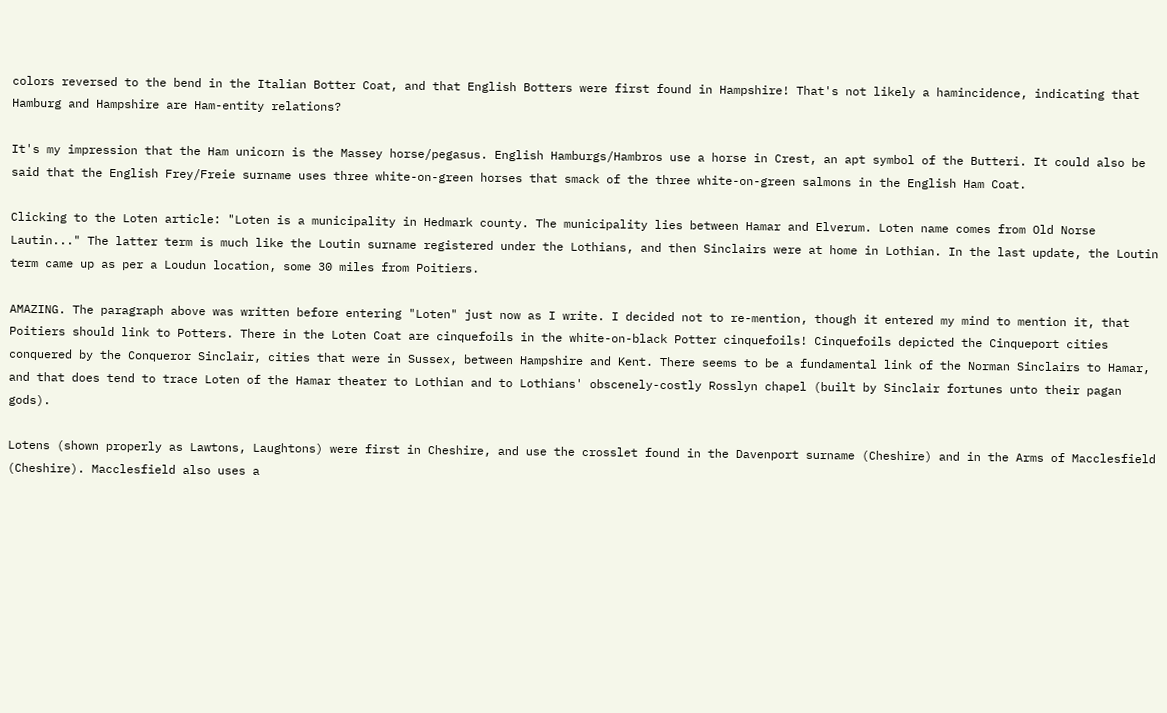colors reversed to the bend in the Italian Botter Coat, and that English Botters were first found in Hampshire! That's not likely a hamincidence, indicating that Hamburg and Hampshire are Ham-entity relations?

It's my impression that the Ham unicorn is the Massey horse/pegasus. English Hamburgs/Hambros use a horse in Crest, an apt symbol of the Butteri. It could also be said that the English Frey/Freie surname uses three white-on-green horses that smack of the three white-on-green salmons in the English Ham Coat.

Clicking to the Loten article: "Loten is a municipality in Hedmark county. The municipality lies between Hamar and Elverum. Loten name comes from Old Norse Lautin..." The latter term is much like the Loutin surname registered under the Lothians, and then Sinclairs were at home in Lothian. In the last update, the Loutin term came up as per a Loudun location, some 30 miles from Poitiers.

AMAZING. The paragraph above was written before entering "Loten" just now as I write. I decided not to re-mention, though it entered my mind to mention it, that Poitiers should link to Potters. There in the Loten Coat are cinquefoils in the white-on-black Potter cinquefoils! Cinquefoils depicted the Cinqueport cities conquered by the Conqueror Sinclair, cities that were in Sussex, between Hampshire and Kent. There seems to be a fundamental link of the Norman Sinclairs to Hamar, and that does tend to trace Loten of the Hamar theater to Lothian and to Lothians' obscenely-costly Rosslyn chapel (built by Sinclair fortunes unto their pagan gods).

Lotens (shown properly as Lawtons, Laughtons) were first in Cheshire, and use the crosslet found in the Davenport surname (Cheshire) and in the Arms of Macclesfield (Cheshire). Macclesfield also uses a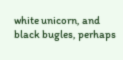white unicorn, and black bugles, perhaps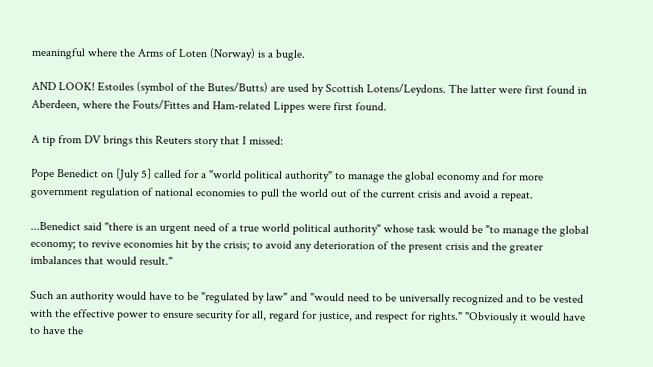meaningful where the Arms of Loten (Norway) is a bugle.

AND LOOK! Estoiles (symbol of the Butes/Butts) are used by Scottish Lotens/Leydons. The latter were first found in Aberdeen, where the Fouts/Fittes and Ham-related Lippes were first found.

A tip from DV brings this Reuters story that I missed:

Pope Benedict on [July 5] called for a "world political authority" to manage the global economy and for more government regulation of national economies to pull the world out of the current crisis and avoid a repeat.

...Benedict said "there is an urgent need of a true world political authority" whose task would be "to manage the global economy; to revive economies hit by the crisis; to avoid any deterioration of the present crisis and the greater imbalances that would result."

Such an authority would have to be "regulated by law" and "would need to be universally recognized and to be vested with the effective power to ensure security for all, regard for justice, and respect for rights." "Obviously it would have to have the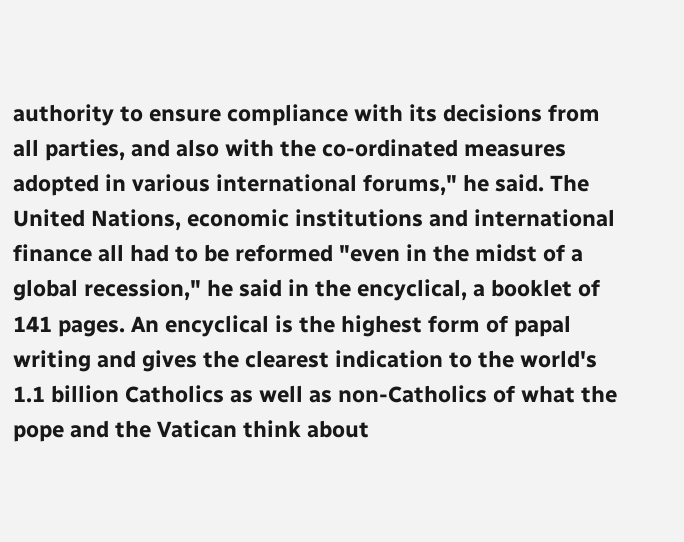authority to ensure compliance with its decisions from all parties, and also with the co-ordinated measures adopted in various international forums," he said. The United Nations, economic institutions and international finance all had to be reformed "even in the midst of a global recession," he said in the encyclical, a booklet of 141 pages. An encyclical is the highest form of papal writing and gives the clearest indication to the world's 1.1 billion Catholics as well as non-Catholics of what the pope and the Vatican think about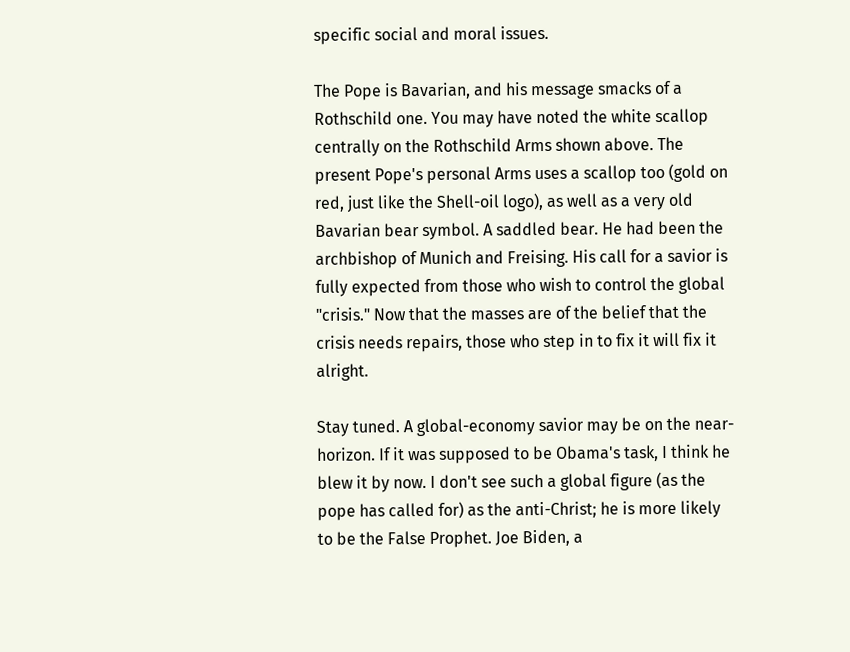specific social and moral issues.

The Pope is Bavarian, and his message smacks of a Rothschild one. You may have noted the white scallop centrally on the Rothschild Arms shown above. The present Pope's personal Arms uses a scallop too (gold on red, just like the Shell-oil logo), as well as a very old Bavarian bear symbol. A saddled bear. He had been the archbishop of Munich and Freising. His call for a savior is fully expected from those who wish to control the global "crisis." Now that the masses are of the belief that the crisis needs repairs, those who step in to fix it will fix it alright.

Stay tuned. A global-economy savior may be on the near-horizon. If it was supposed to be Obama's task, I think he blew it by now. I don't see such a global figure (as the pope has called for) as the anti-Christ; he is more likely to be the False Prophet. Joe Biden, a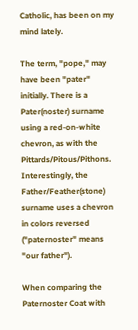Catholic, has been on my mind lately.

The term, "pope," may have been "pater" initially. There is a Pater(noster) surname using a red-on-white chevron, as with the Pittards/Pitous/Pithons. Interestingly, the Father/Feather(stone) surname uses a chevron in colors reversed ("paternoster" means "our father").

When comparing the Paternoster Coat with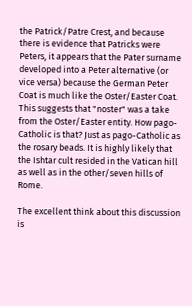the Patrick/Patre Crest, and because there is evidence that Patricks were Peters, it appears that the Pater surname developed into a Peter alternative (or vice versa) because the German Peter Coat is much like the Oster/Easter Coat. This suggests that "noster" was a take from the Oster/Easter entity. How pago-Catholic is that? Just as pago-Catholic as the rosary beads. It is highly likely that the Ishtar cult resided in the Vatican hill as well as in the other/seven hills of Rome.

The excellent think about this discussion is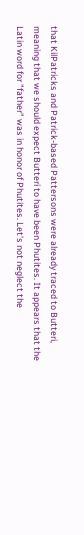that KilPatricks and Patrick-based Pattersons were already traced to Butteri, meaning that we should expect Butteri to have been Phutites. It appears that the Latin word for "father" was in honor of Phutites. Let's not neglect the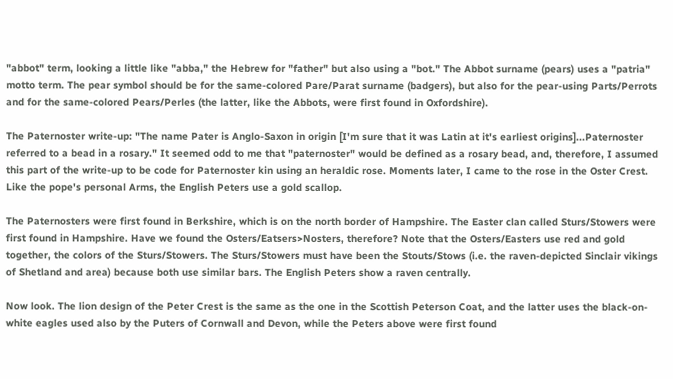"abbot" term, looking a little like "abba," the Hebrew for "father" but also using a "bot." The Abbot surname (pears) uses a "patria" motto term. The pear symbol should be for the same-colored Pare/Parat surname (badgers), but also for the pear-using Parts/Perrots and for the same-colored Pears/Perles (the latter, like the Abbots, were first found in Oxfordshire).

The Paternoster write-up: "The name Pater is Anglo-Saxon in origin [I'm sure that it was Latin at it's earliest origins]...Paternoster referred to a bead in a rosary." It seemed odd to me that "paternoster" would be defined as a rosary bead, and, therefore, I assumed this part of the write-up to be code for Paternoster kin using an heraldic rose. Moments later, I came to the rose in the Oster Crest. Like the pope's personal Arms, the English Peters use a gold scallop.

The Paternosters were first found in Berkshire, which is on the north border of Hampshire. The Easter clan called Sturs/Stowers were first found in Hampshire. Have we found the Osters/Eatsers>Nosters, therefore? Note that the Osters/Easters use red and gold together, the colors of the Sturs/Stowers. The Sturs/Stowers must have been the Stouts/Stows (i.e. the raven-depicted Sinclair vikings of Shetland and area) because both use similar bars. The English Peters show a raven centrally.

Now look. The lion design of the Peter Crest is the same as the one in the Scottish Peterson Coat, and the latter uses the black-on-white eagles used also by the Puters of Cornwall and Devon, while the Peters above were first found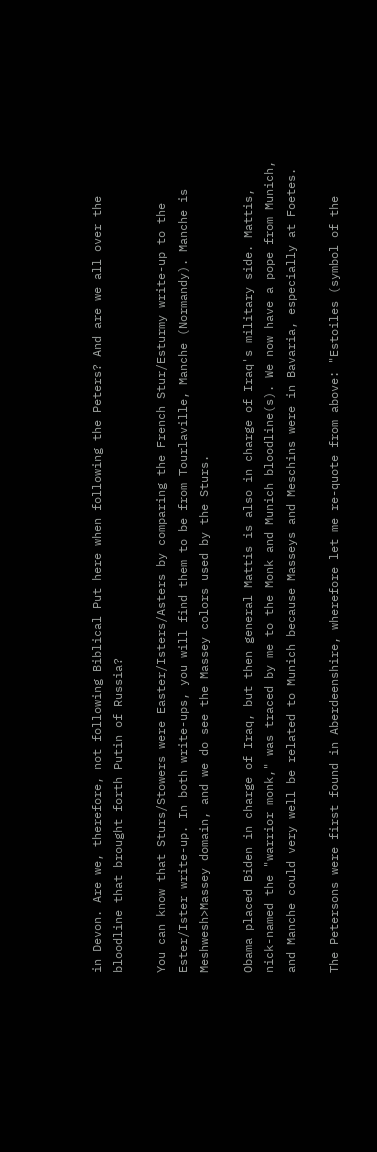in Devon. Are we, therefore, not following Biblical Put here when following the Peters? And are we all over the bloodline that brought forth Putin of Russia?

You can know that Sturs/Stowers were Easter/Isters/Asters by comparing the French Stur/Esturmy write-up to the Ester/Ister write-up. In both write-ups, you will find them to be from Tourlaville, Manche (Normandy). Manche is Meshwesh>Massey domain, and we do see the Massey colors used by the Sturs.

Obama placed Biden in charge of Iraq, but then general Mattis is also in charge of Iraq's military side. Mattis, nick-named the "warrior monk," was traced by me to the Monk and Munich bloodline(s). We now have a pope from Munich, and Manche could very well be related to Munich because Masseys and Meschins were in Bavaria, especially at Foetes.

The Petersons were first found in Aberdeenshire, wherefore let me re-quote from above: "Estoiles (symbol of the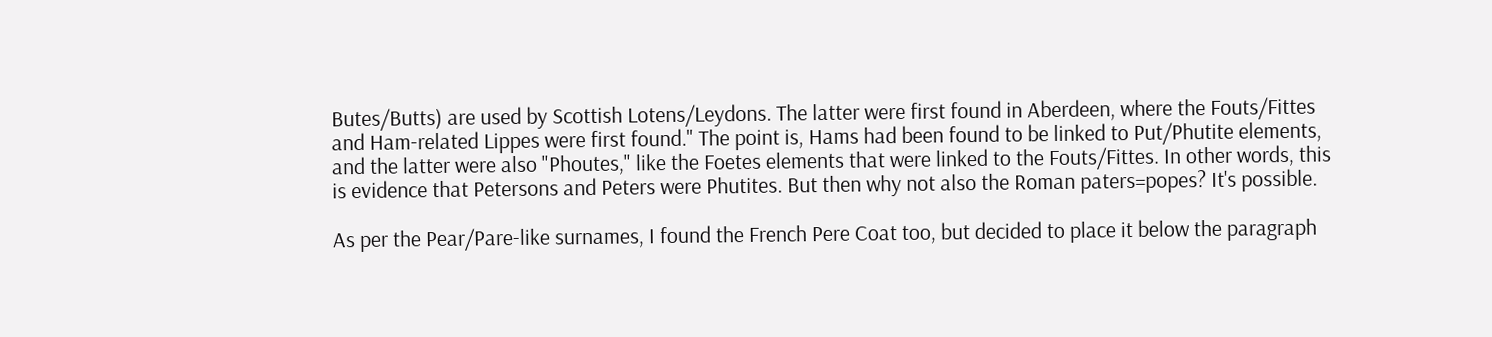Butes/Butts) are used by Scottish Lotens/Leydons. The latter were first found in Aberdeen, where the Fouts/Fittes and Ham-related Lippes were first found." The point is, Hams had been found to be linked to Put/Phutite elements, and the latter were also "Phoutes," like the Foetes elements that were linked to the Fouts/Fittes. In other words, this is evidence that Petersons and Peters were Phutites. But then why not also the Roman paters=popes? It's possible.

As per the Pear/Pare-like surnames, I found the French Pere Coat too, but decided to place it below the paragraph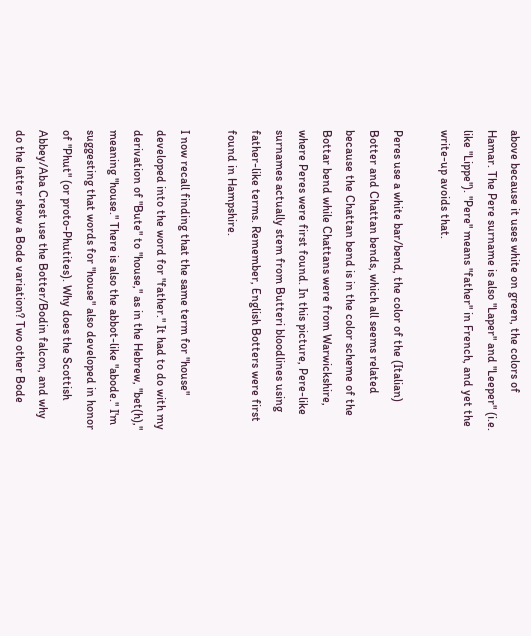above because it uses white on green, the colors of Hamar. The Pere surname is also "Laper" and "Leeper" (i.e. like "Lippe"). "Pere" means "father" in French, and yet the write-up avoids that.

Peres use a white bar/bend, the color of the (Italian) Botter and Chattan bends, which all seems related because the Chattan bend is in the color scheme of the Bottar bend while Chattans were from Warwickshire, where Peres were first found. In this picture, Pere-like surnames actually stem from Butteri bloodlines using father-like terms. Remember, English Botters were first found in Hampshire.

I now recall finding that the same term for "house" developed into the word for "father." It had to do with my derivation of "Bute" to "house," as in the Hebrew, "bet(h)," meaning "house." There is also the abbot-like "abode." I'm suggesting that words for "house" also developed in honor of "Phut" (or proto-Phutites). Why does the Scottish Abbey/Aba Crest use the Botter/Bodin falcon, and why do the latter show a Bode variation? Two other Bode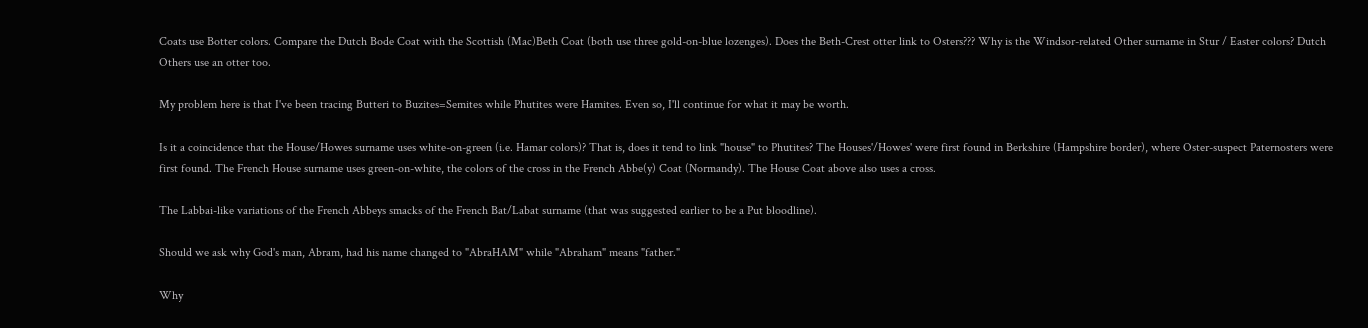Coats use Botter colors. Compare the Dutch Bode Coat with the Scottish (Mac)Beth Coat (both use three gold-on-blue lozenges). Does the Beth-Crest otter link to Osters??? Why is the Windsor-related Other surname in Stur / Easter colors? Dutch Others use an otter too.

My problem here is that I've been tracing Butteri to Buzites=Semites while Phutites were Hamites. Even so, I'll continue for what it may be worth.

Is it a coincidence that the House/Howes surname uses white-on-green (i.e. Hamar colors)? That is, does it tend to link "house" to Phutites? The Houses'/Howes' were first found in Berkshire (Hampshire border), where Oster-suspect Paternosters were first found. The French House surname uses green-on-white, the colors of the cross in the French Abbe(y) Coat (Normandy). The House Coat above also uses a cross.

The Labbai-like variations of the French Abbeys smacks of the French Bat/Labat surname (that was suggested earlier to be a Put bloodline).

Should we ask why God's man, Abram, had his name changed to "AbraHAM" while "Abraham" means "father."

Why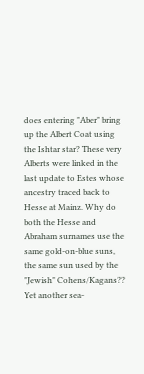does entering "Aber" bring up the Albert Coat using the Ishtar star? These very Alberts were linked in the last update to Estes whose ancestry traced back to Hesse at Mainz. Why do both the Hesse and Abraham surnames use the same gold-on-blue suns, the same sun used by the "Jewish" Cohens/Kagans?? Yet another sea-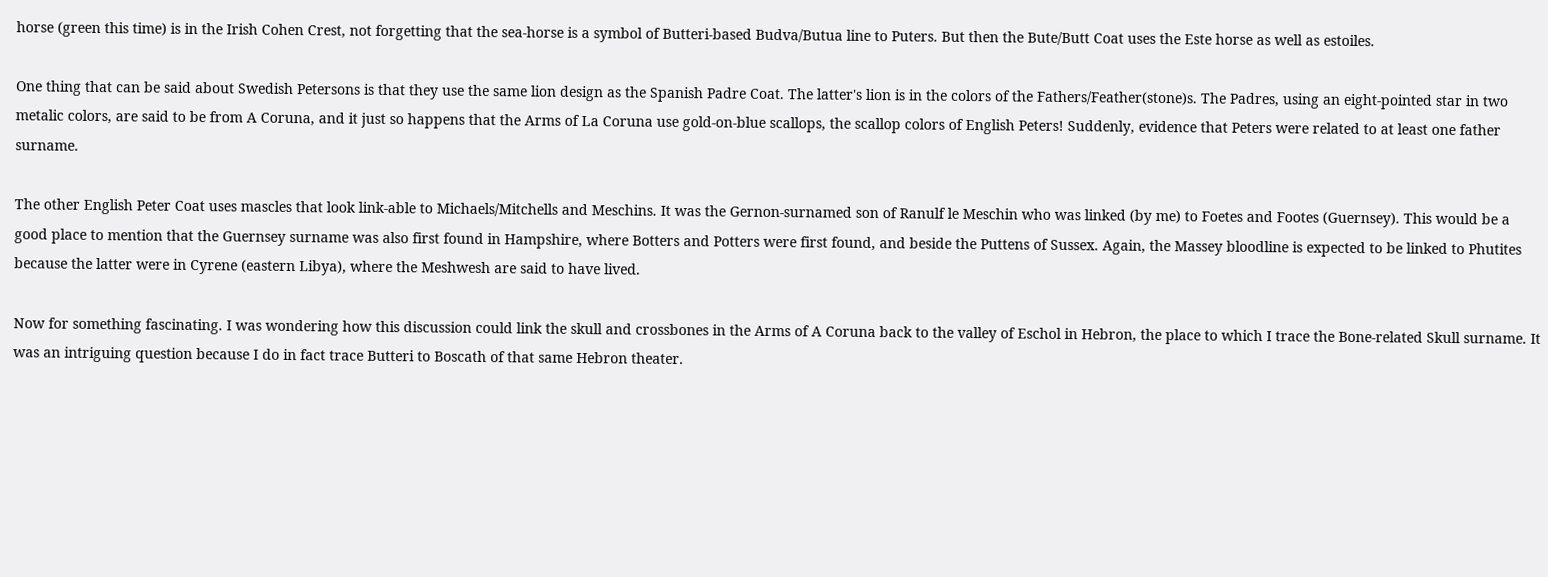horse (green this time) is in the Irish Cohen Crest, not forgetting that the sea-horse is a symbol of Butteri-based Budva/Butua line to Puters. But then the Bute/Butt Coat uses the Este horse as well as estoiles.

One thing that can be said about Swedish Petersons is that they use the same lion design as the Spanish Padre Coat. The latter's lion is in the colors of the Fathers/Feather(stone)s. The Padres, using an eight-pointed star in two metalic colors, are said to be from A Coruna, and it just so happens that the Arms of La Coruna use gold-on-blue scallops, the scallop colors of English Peters! Suddenly, evidence that Peters were related to at least one father surname.

The other English Peter Coat uses mascles that look link-able to Michaels/Mitchells and Meschins. It was the Gernon-surnamed son of Ranulf le Meschin who was linked (by me) to Foetes and Footes (Guernsey). This would be a good place to mention that the Guernsey surname was also first found in Hampshire, where Botters and Potters were first found, and beside the Puttens of Sussex. Again, the Massey bloodline is expected to be linked to Phutites because the latter were in Cyrene (eastern Libya), where the Meshwesh are said to have lived.

Now for something fascinating. I was wondering how this discussion could link the skull and crossbones in the Arms of A Coruna back to the valley of Eschol in Hebron, the place to which I trace the Bone-related Skull surname. It was an intriguing question because I do in fact trace Butteri to Boscath of that same Hebron theater.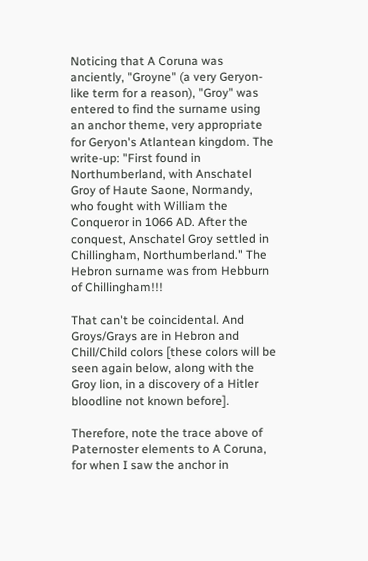Noticing that A Coruna was anciently, "Groyne" (a very Geryon-like term for a reason), "Groy" was entered to find the surname using an anchor theme, very appropriate for Geryon's Atlantean kingdom. The write-up: "First found in Northumberland, with Anschatel Groy of Haute Saone, Normandy, who fought with William the Conqueror in 1066 AD. After the conquest, Anschatel Groy settled in Chillingham, Northumberland." The Hebron surname was from Hebburn of Chillingham!!!

That can't be coincidental. And Groys/Grays are in Hebron and Chill/Child colors [these colors will be seen again below, along with the Groy lion, in a discovery of a Hitler bloodline not known before].

Therefore, note the trace above of Paternoster elements to A Coruna, for when I saw the anchor in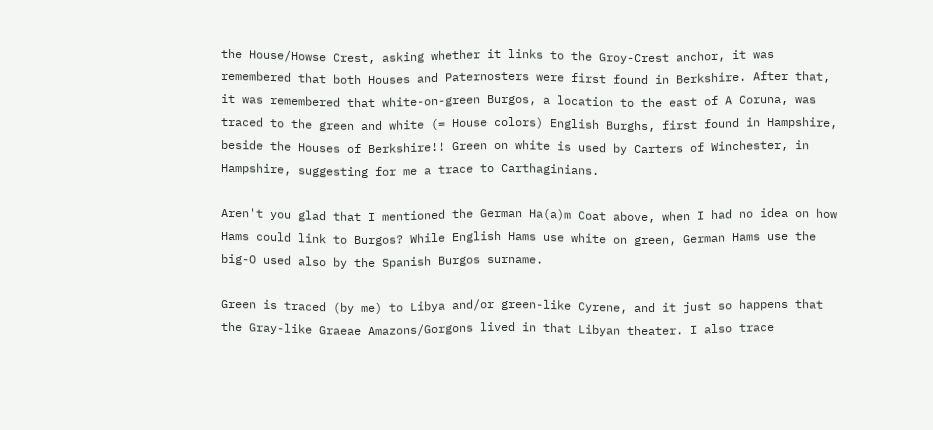the House/Howse Crest, asking whether it links to the Groy-Crest anchor, it was remembered that both Houses and Paternosters were first found in Berkshire. After that, it was remembered that white-on-green Burgos, a location to the east of A Coruna, was traced to the green and white (= House colors) English Burghs, first found in Hampshire, beside the Houses of Berkshire!! Green on white is used by Carters of Winchester, in Hampshire, suggesting for me a trace to Carthaginians.

Aren't you glad that I mentioned the German Ha(a)m Coat above, when I had no idea on how Hams could link to Burgos? While English Hams use white on green, German Hams use the big-O used also by the Spanish Burgos surname.

Green is traced (by me) to Libya and/or green-like Cyrene, and it just so happens that the Gray-like Graeae Amazons/Gorgons lived in that Libyan theater. I also trace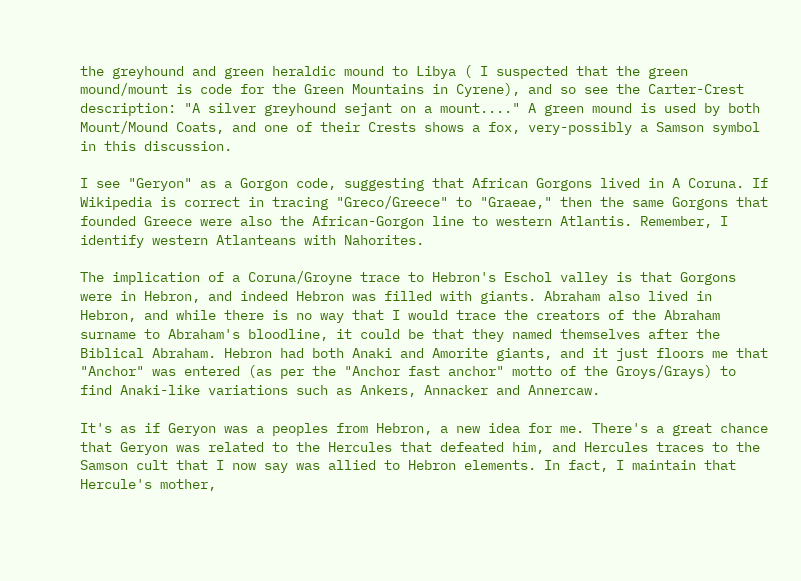the greyhound and green heraldic mound to Libya ( I suspected that the green mound/mount is code for the Green Mountains in Cyrene), and so see the Carter-Crest description: "A silver greyhound sejant on a mount...." A green mound is used by both Mount/Mound Coats, and one of their Crests shows a fox, very-possibly a Samson symbol in this discussion.

I see "Geryon" as a Gorgon code, suggesting that African Gorgons lived in A Coruna. If Wikipedia is correct in tracing "Greco/Greece" to "Graeae," then the same Gorgons that founded Greece were also the African-Gorgon line to western Atlantis. Remember, I identify western Atlanteans with Nahorites.

The implication of a Coruna/Groyne trace to Hebron's Eschol valley is that Gorgons were in Hebron, and indeed Hebron was filled with giants. Abraham also lived in Hebron, and while there is no way that I would trace the creators of the Abraham surname to Abraham's bloodline, it could be that they named themselves after the Biblical Abraham. Hebron had both Anaki and Amorite giants, and it just floors me that "Anchor" was entered (as per the "Anchor fast anchor" motto of the Groys/Grays) to find Anaki-like variations such as Ankers, Annacker and Annercaw.

It's as if Geryon was a peoples from Hebron, a new idea for me. There's a great chance that Geryon was related to the Hercules that defeated him, and Hercules traces to the Samson cult that I now say was allied to Hebron elements. In fact, I maintain that Hercule's mother,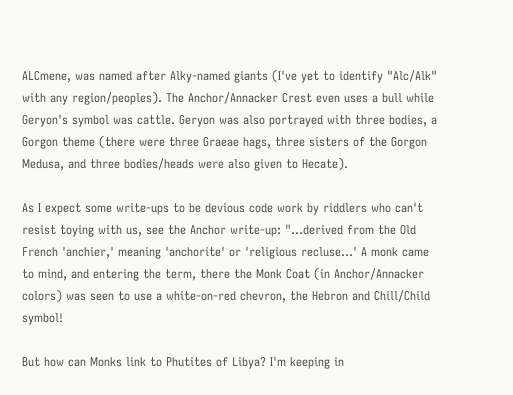ALCmene, was named after Alky-named giants (I've yet to identify "Alc/Alk" with any region/peoples). The Anchor/Annacker Crest even uses a bull while Geryon's symbol was cattle. Geryon was also portrayed with three bodies, a Gorgon theme (there were three Graeae hags, three sisters of the Gorgon Medusa, and three bodies/heads were also given to Hecate).

As I expect some write-ups to be devious code work by riddlers who can't resist toying with us, see the Anchor write-up: "...derived from the Old French 'anchier,' meaning 'anchorite' or 'religious recluse...' A monk came to mind, and entering the term, there the Monk Coat (in Anchor/Annacker colors) was seen to use a white-on-red chevron, the Hebron and Chill/Child symbol!

But how can Monks link to Phutites of Libya? I'm keeping in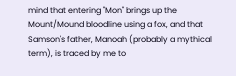mind that entering "Mon" brings up the Mount/Mound bloodline using a fox, and that Samson's father, Manoah (probably a mythical term), is traced by me to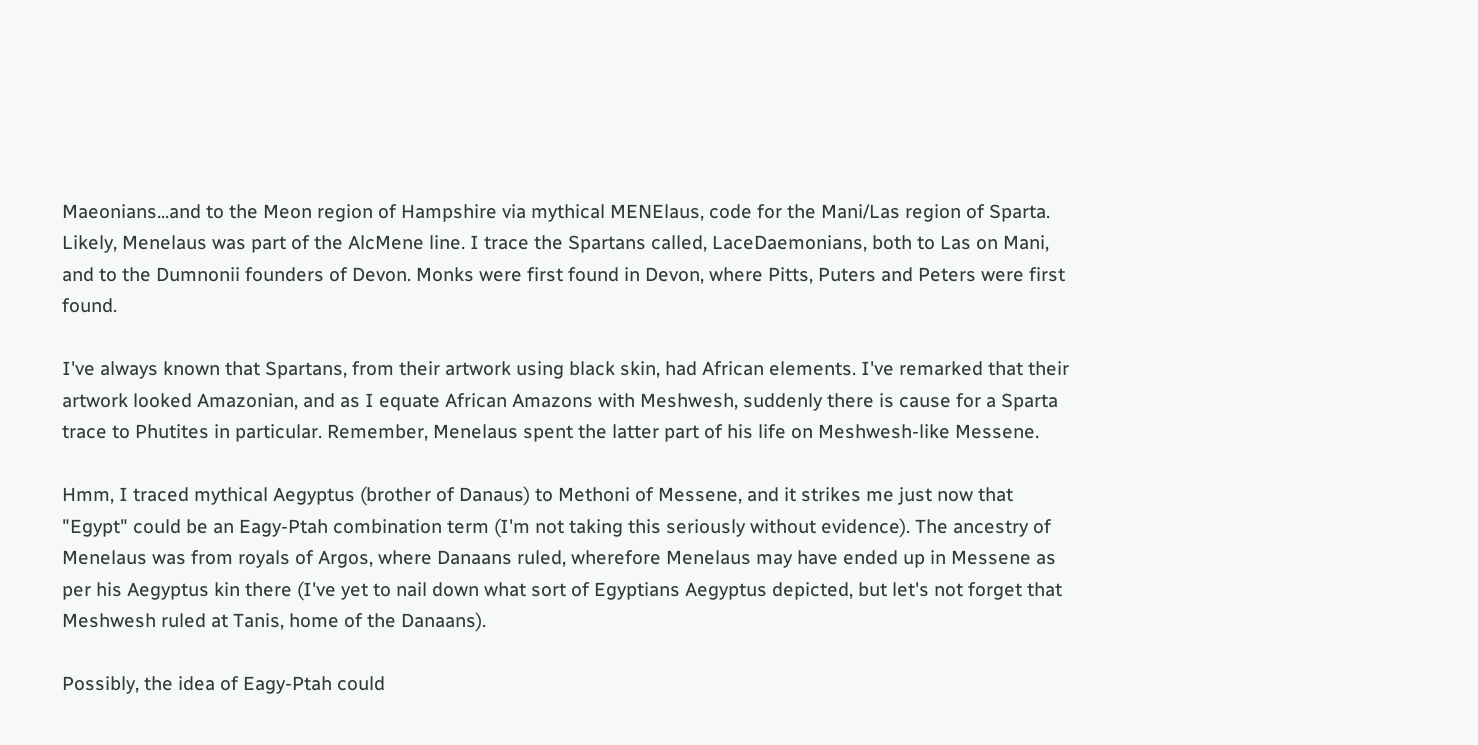Maeonians...and to the Meon region of Hampshire via mythical MENElaus, code for the Mani/Las region of Sparta. Likely, Menelaus was part of the AlcMene line. I trace the Spartans called, LaceDaemonians, both to Las on Mani, and to the Dumnonii founders of Devon. Monks were first found in Devon, where Pitts, Puters and Peters were first found.

I've always known that Spartans, from their artwork using black skin, had African elements. I've remarked that their artwork looked Amazonian, and as I equate African Amazons with Meshwesh, suddenly there is cause for a Sparta trace to Phutites in particular. Remember, Menelaus spent the latter part of his life on Meshwesh-like Messene.

Hmm, I traced mythical Aegyptus (brother of Danaus) to Methoni of Messene, and it strikes me just now that "Egypt" could be an Eagy-Ptah combination term (I'm not taking this seriously without evidence). The ancestry of Menelaus was from royals of Argos, where Danaans ruled, wherefore Menelaus may have ended up in Messene as per his Aegyptus kin there (I've yet to nail down what sort of Egyptians Aegyptus depicted, but let's not forget that Meshwesh ruled at Tanis, home of the Danaans).

Possibly, the idea of Eagy-Ptah could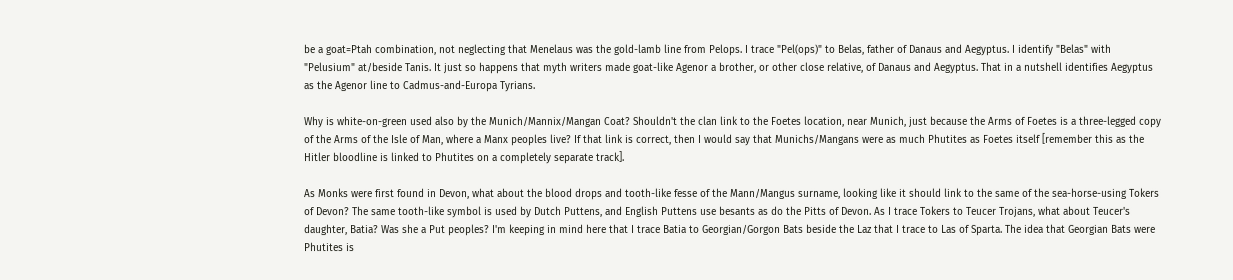be a goat=Ptah combination, not neglecting that Menelaus was the gold-lamb line from Pelops. I trace "Pel(ops)" to Belas, father of Danaus and Aegyptus. I identify "Belas" with "Pelusium" at/beside Tanis. It just so happens that myth writers made goat-like Agenor a brother, or other close relative, of Danaus and Aegyptus. That in a nutshell identifies Aegyptus as the Agenor line to Cadmus-and-Europa Tyrians.

Why is white-on-green used also by the Munich/Mannix/Mangan Coat? Shouldn't the clan link to the Foetes location, near Munich, just because the Arms of Foetes is a three-legged copy of the Arms of the Isle of Man, where a Manx peoples live? If that link is correct, then I would say that Munichs/Mangans were as much Phutites as Foetes itself [remember this as the Hitler bloodline is linked to Phutites on a completely separate track].

As Monks were first found in Devon, what about the blood drops and tooth-like fesse of the Mann/Mangus surname, looking like it should link to the same of the sea-horse-using Tokers of Devon? The same tooth-like symbol is used by Dutch Puttens, and English Puttens use besants as do the Pitts of Devon. As I trace Tokers to Teucer Trojans, what about Teucer's daughter, Batia? Was she a Put peoples? I'm keeping in mind here that I trace Batia to Georgian/Gorgon Bats beside the Laz that I trace to Las of Sparta. The idea that Georgian Bats were Phutites is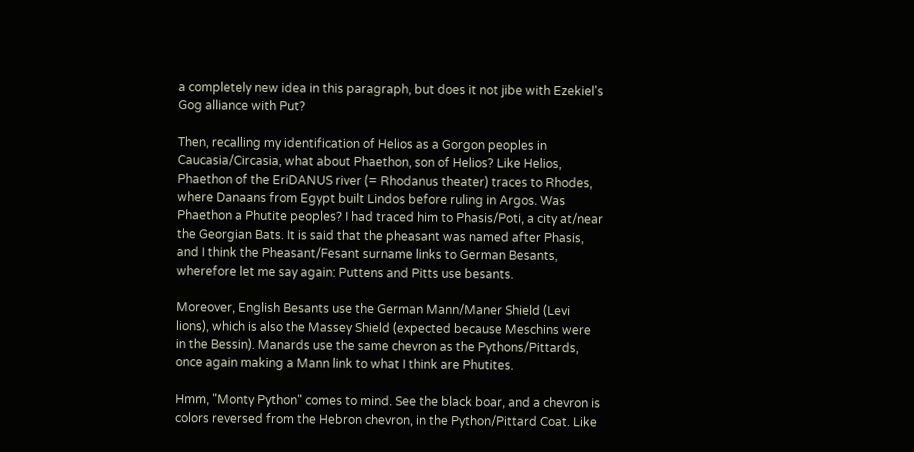a completely new idea in this paragraph, but does it not jibe with Ezekiel's Gog alliance with Put?

Then, recalling my identification of Helios as a Gorgon peoples in Caucasia/Circasia, what about Phaethon, son of Helios? Like Helios, Phaethon of the EriDANUS river (= Rhodanus theater) traces to Rhodes, where Danaans from Egypt built Lindos before ruling in Argos. Was Phaethon a Phutite peoples? I had traced him to Phasis/Poti, a city at/near the Georgian Bats. It is said that the pheasant was named after Phasis, and I think the Pheasant/Fesant surname links to German Besants, wherefore let me say again: Puttens and Pitts use besants.

Moreover, English Besants use the German Mann/Maner Shield (Levi lions), which is also the Massey Shield (expected because Meschins were in the Bessin). Manards use the same chevron as the Pythons/Pittards, once again making a Mann link to what I think are Phutites.

Hmm, "Monty Python" comes to mind. See the black boar, and a chevron is colors reversed from the Hebron chevron, in the Python/Pittard Coat. Like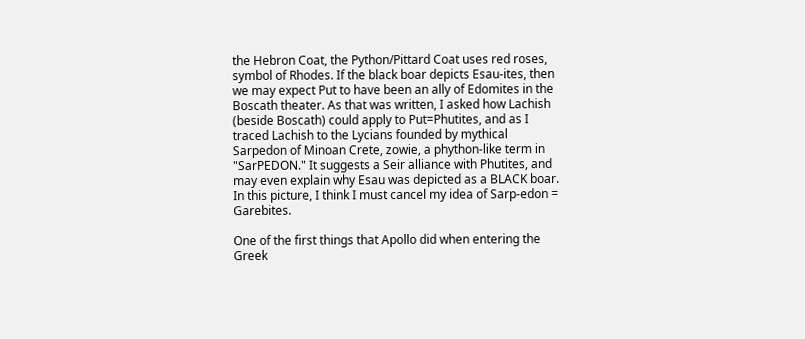the Hebron Coat, the Python/Pittard Coat uses red roses, symbol of Rhodes. If the black boar depicts Esau-ites, then we may expect Put to have been an ally of Edomites in the Boscath theater. As that was written, I asked how Lachish (beside Boscath) could apply to Put=Phutites, and as I traced Lachish to the Lycians founded by mythical Sarpedon of Minoan Crete, zowie, a phython-like term in "SarPEDON." It suggests a Seir alliance with Phutites, and may even explain why Esau was depicted as a BLACK boar. In this picture, I think I must cancel my idea of Sarp-edon = Garebites.

One of the first things that Apollo did when entering the Greek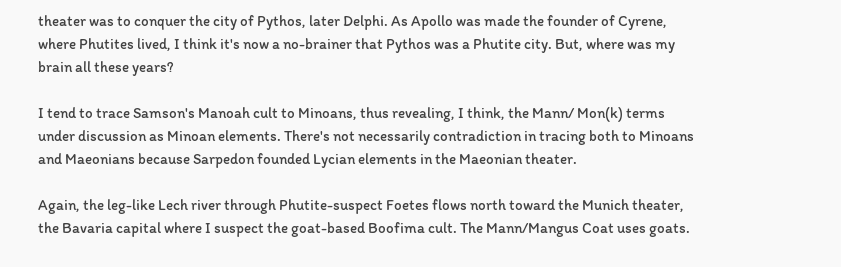theater was to conquer the city of Pythos, later Delphi. As Apollo was made the founder of Cyrene, where Phutites lived, I think it's now a no-brainer that Pythos was a Phutite city. But, where was my brain all these years?

I tend to trace Samson's Manoah cult to Minoans, thus revealing, I think, the Mann/ Mon(k) terms under discussion as Minoan elements. There's not necessarily contradiction in tracing both to Minoans and Maeonians because Sarpedon founded Lycian elements in the Maeonian theater.

Again, the leg-like Lech river through Phutite-suspect Foetes flows north toward the Munich theater, the Bavaria capital where I suspect the goat-based Boofima cult. The Mann/Mangus Coat uses goats.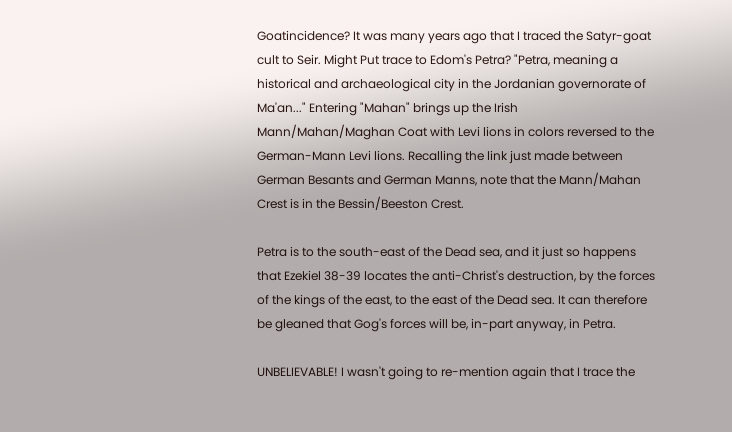Goatincidence? It was many years ago that I traced the Satyr-goat cult to Seir. Might Put trace to Edom's Petra? "Petra, meaning a historical and archaeological city in the Jordanian governorate of Ma'an..." Entering "Mahan" brings up the Irish Mann/Mahan/Maghan Coat with Levi lions in colors reversed to the German-Mann Levi lions. Recalling the link just made between German Besants and German Manns, note that the Mann/Mahan Crest is in the Bessin/Beeston Crest.

Petra is to the south-east of the Dead sea, and it just so happens that Ezekiel 38-39 locates the anti-Christ's destruction, by the forces of the kings of the east, to the east of the Dead sea. It can therefore be gleaned that Gog's forces will be, in-part anyway, in Petra.

UNBELIEVABLE! I wasn't going to re-mention again that I trace the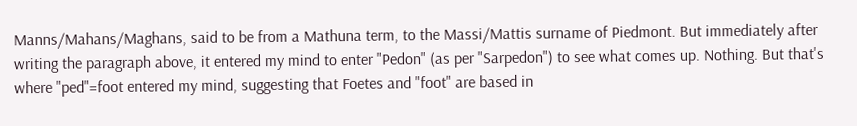Manns/Mahans/Maghans, said to be from a Mathuna term, to the Massi/Mattis surname of Piedmont. But immediately after writing the paragraph above, it entered my mind to enter "Pedon" (as per "Sarpedon") to see what comes up. Nothing. But that's where "ped"=foot entered my mind, suggesting that Foetes and "foot" are based in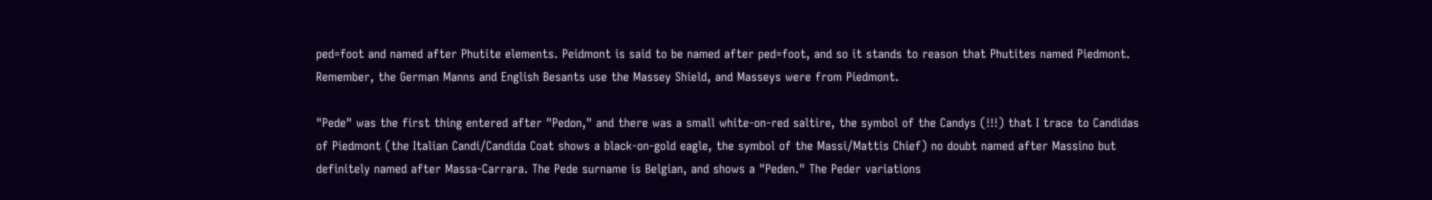ped=foot and named after Phutite elements. Peidmont is said to be named after ped=foot, and so it stands to reason that Phutites named Piedmont. Remember, the German Manns and English Besants use the Massey Shield, and Masseys were from Piedmont.

"Pede" was the first thing entered after "Pedon," and there was a small white-on-red saltire, the symbol of the Candys (!!!) that I trace to Candidas of Piedmont (the Italian Candi/Candida Coat shows a black-on-gold eagle, the symbol of the Massi/Mattis Chief) no doubt named after Massino but definitely named after Massa-Carrara. The Pede surname is Belgian, and shows a "Peden." The Peder variations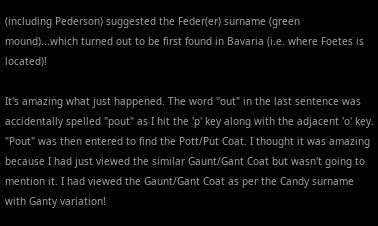(including Pederson) suggested the Feder(er) surname (green mound)...which turned out to be first found in Bavaria (i.e. where Foetes is located)!

It's amazing what just happened. The word "out" in the last sentence was accidentally spelled "pout" as I hit the 'p' key along with the adjacent 'o' key. "Pout" was then entered to find the Pott/Put Coat. I thought it was amazing because I had just viewed the similar Gaunt/Gant Coat but wasn't going to mention it. I had viewed the Gaunt/Gant Coat as per the Candy surname with Ganty variation!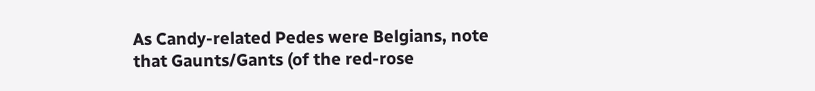As Candy-related Pedes were Belgians, note that Gaunts/Gants (of the red-rose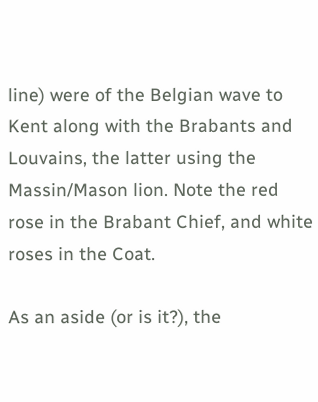line) were of the Belgian wave to Kent along with the Brabants and Louvains, the latter using the Massin/Mason lion. Note the red rose in the Brabant Chief, and white roses in the Coat.

As an aside (or is it?), the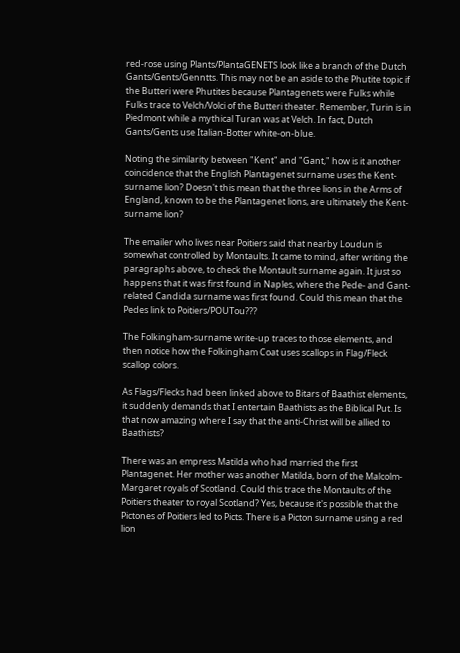red-rose using Plants/PlantaGENETS look like a branch of the Dutch Gants/Gents/Genntts. This may not be an aside to the Phutite topic if the Butteri were Phutites because Plantagenets were Fulks while Fulks trace to Velch/Volci of the Butteri theater. Remember, Turin is in Piedmont while a mythical Turan was at Velch. In fact, Dutch Gants/Gents use Italian-Botter white-on-blue.

Noting the similarity between "Kent" and "Gant," how is it another coincidence that the English Plantagenet surname uses the Kent-surname lion? Doesn't this mean that the three lions in the Arms of England, known to be the Plantagenet lions, are ultimately the Kent-surname lion?

The emailer who lives near Poitiers said that nearby Loudun is somewhat controlled by Montaults. It came to mind, after writing the paragraphs above, to check the Montault surname again. It just so happens that it was first found in Naples, where the Pede- and Gant-related Candida surname was first found. Could this mean that the Pedes link to Poitiers/POUTou???

The Folkingham-surname write-up traces to those elements, and then notice how the Folkingham Coat uses scallops in Flag/Fleck scallop colors.

As Flags/Flecks had been linked above to Bitars of Baathist elements, it suddenly demands that I entertain Baathists as the Biblical Put. Is that now amazing where I say that the anti-Christ will be allied to Baathists?

There was an empress Matilda who had married the first Plantagenet. Her mother was another Matilda, born of the Malcolm-Margaret royals of Scotland. Could this trace the Montaults of the Poitiers theater to royal Scotland? Yes, because it's possible that the Pictones of Poitiers led to Picts. There is a Picton surname using a red lion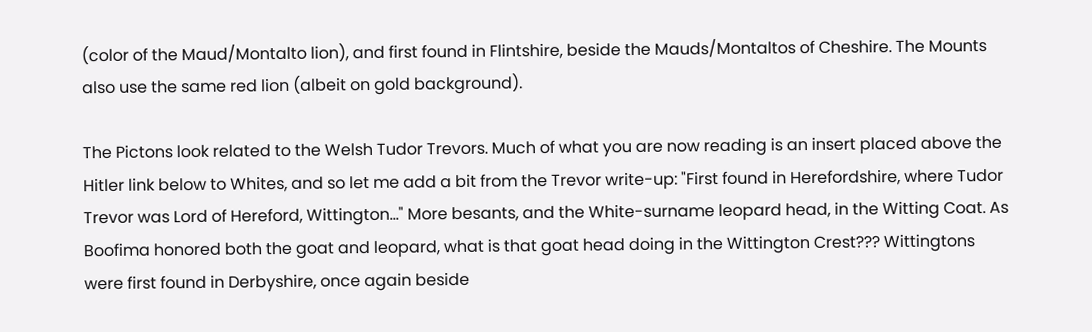(color of the Maud/Montalto lion), and first found in Flintshire, beside the Mauds/Montaltos of Cheshire. The Mounts also use the same red lion (albeit on gold background).

The Pictons look related to the Welsh Tudor Trevors. Much of what you are now reading is an insert placed above the Hitler link below to Whites, and so let me add a bit from the Trevor write-up: "First found in Herefordshire, where Tudor Trevor was Lord of Hereford, Wittington..." More besants, and the White-surname leopard head, in the Witting Coat. As Boofima honored both the goat and leopard, what is that goat head doing in the Wittington Crest??? Wittingtons were first found in Derbyshire, once again beside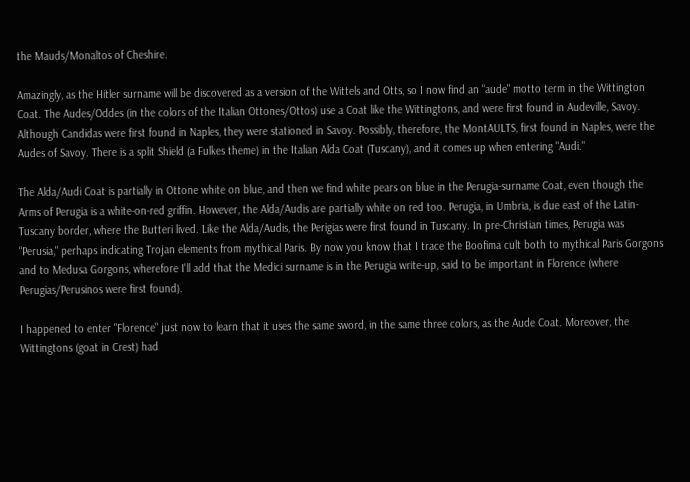the Mauds/Monaltos of Cheshire.

Amazingly, as the Hitler surname will be discovered as a version of the Wittels and Otts, so I now find an "aude" motto term in the Wittington Coat. The Audes/Oddes (in the colors of the Italian Ottones/Ottos) use a Coat like the Wittingtons, and were first found in Audeville, Savoy. Although Candidas were first found in Naples, they were stationed in Savoy. Possibly, therefore, the MontAULTS, first found in Naples, were the Audes of Savoy. There is a split Shield (a Fulkes theme) in the Italian Alda Coat (Tuscany), and it comes up when entering "Audi."

The Alda/Audi Coat is partially in Ottone white on blue, and then we find white pears on blue in the Perugia-surname Coat, even though the Arms of Perugia is a white-on-red griffin. However, the Alda/Audis are partially white on red too. Perugia, in Umbria, is due east of the Latin-Tuscany border, where the Butteri lived. Like the Alda/Audis, the Perigias were first found in Tuscany. In pre-Christian times, Perugia was "Perusia," perhaps indicating Trojan elements from mythical Paris. By now you know that I trace the Boofima cult both to mythical Paris Gorgons and to Medusa Gorgons, wherefore I'll add that the Medici surname is in the Perugia write-up, said to be important in Florence (where Perugias/Perusinos were first found).

I happened to enter "Florence" just now to learn that it uses the same sword, in the same three colors, as the Aude Coat. Moreover, the Wittingtons (goat in Crest) had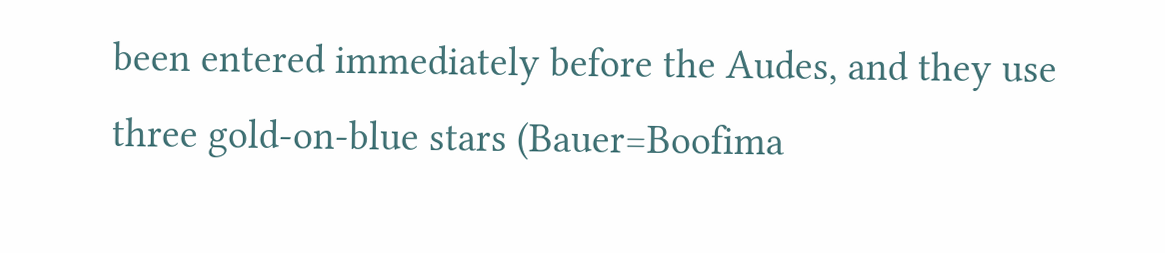been entered immediately before the Audes, and they use three gold-on-blue stars (Bauer=Boofima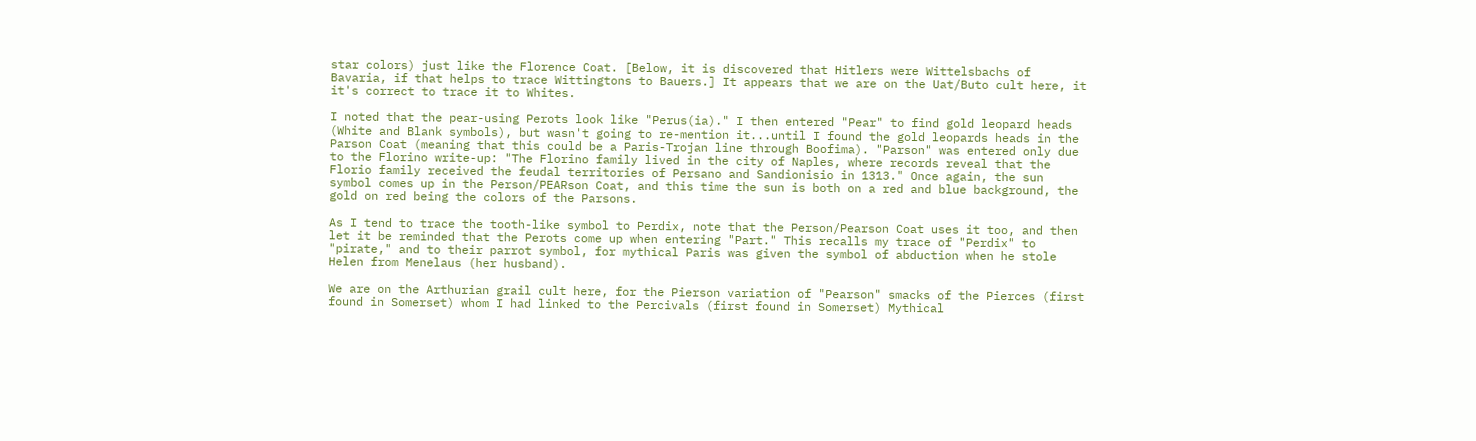star colors) just like the Florence Coat. [Below, it is discovered that Hitlers were Wittelsbachs of Bavaria, if that helps to trace Wittingtons to Bauers.] It appears that we are on the Uat/Buto cult here, it it's correct to trace it to Whites.

I noted that the pear-using Perots look like "Perus(ia)." I then entered "Pear" to find gold leopard heads (White and Blank symbols), but wasn't going to re-mention it...until I found the gold leopards heads in the Parson Coat (meaning that this could be a Paris-Trojan line through Boofima). "Parson" was entered only due to the Florino write-up: "The Florino family lived in the city of Naples, where records reveal that the Florio family received the feudal territories of Persano and Sandionisio in 1313." Once again, the sun symbol comes up in the Person/PEARson Coat, and this time the sun is both on a red and blue background, the gold on red being the colors of the Parsons.

As I tend to trace the tooth-like symbol to Perdix, note that the Person/Pearson Coat uses it too, and then let it be reminded that the Perots come up when entering "Part." This recalls my trace of "Perdix" to "pirate," and to their parrot symbol, for mythical Paris was given the symbol of abduction when he stole Helen from Menelaus (her husband).

We are on the Arthurian grail cult here, for the Pierson variation of "Pearson" smacks of the Pierces (first found in Somerset) whom I had linked to the Percivals (first found in Somerset) Mythical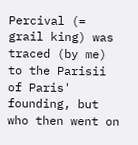Percival (= grail king) was traced (by me) to the Parisii of Paris' founding, but who then went on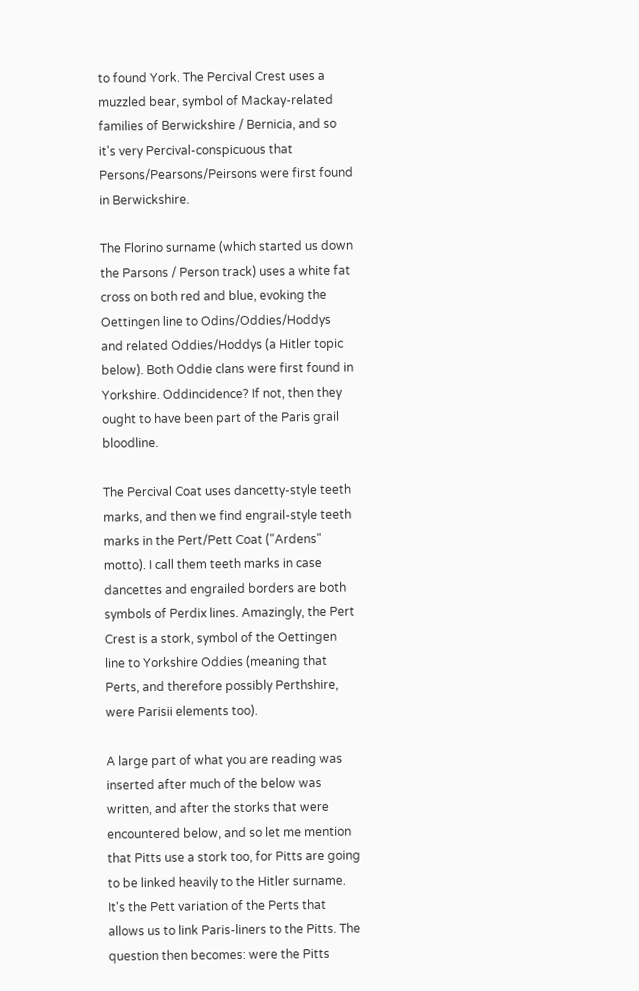to found York. The Percival Crest uses a muzzled bear, symbol of Mackay-related families of Berwickshire / Bernicia, and so it's very Percival-conspicuous that Persons/Pearsons/Peirsons were first found in Berwickshire.

The Florino surname (which started us down the Parsons / Person track) uses a white fat cross on both red and blue, evoking the Oettingen line to Odins/Oddies/Hoddys and related Oddies/Hoddys (a Hitler topic below). Both Oddie clans were first found in Yorkshire. Oddincidence? If not, then they ought to have been part of the Paris grail bloodline.

The Percival Coat uses dancetty-style teeth marks, and then we find engrail-style teeth marks in the Pert/Pett Coat ("Ardens" motto). I call them teeth marks in case dancettes and engrailed borders are both symbols of Perdix lines. Amazingly, the Pert Crest is a stork, symbol of the Oettingen line to Yorkshire Oddies (meaning that Perts, and therefore possibly Perthshire, were Parisii elements too).

A large part of what you are reading was inserted after much of the below was written, and after the storks that were encountered below, and so let me mention that Pitts use a stork too, for Pitts are going to be linked heavily to the Hitler surname. It's the Pett variation of the Perts that allows us to link Paris-liners to the Pitts. The question then becomes: were the Pitts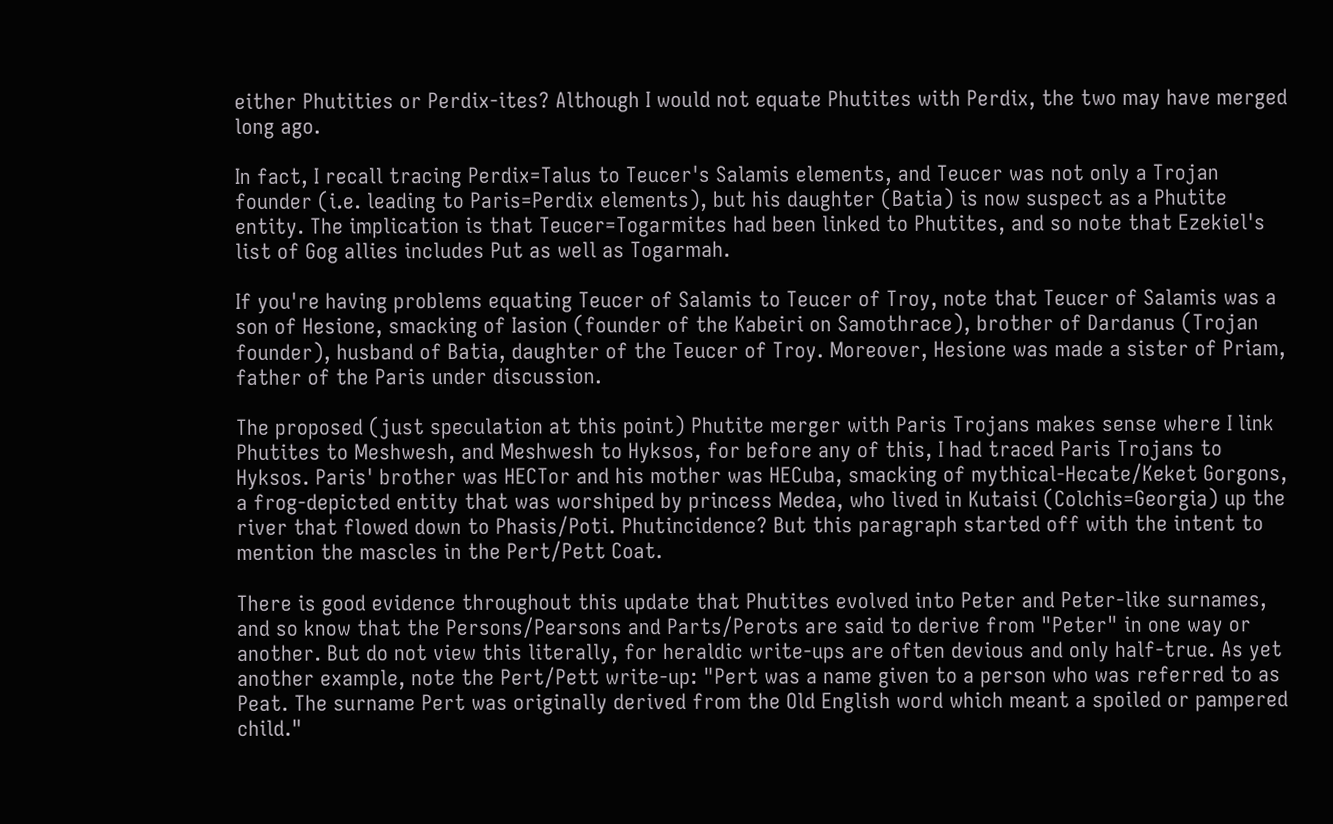either Phutities or Perdix-ites? Although I would not equate Phutites with Perdix, the two may have merged long ago.

In fact, I recall tracing Perdix=Talus to Teucer's Salamis elements, and Teucer was not only a Trojan founder (i.e. leading to Paris=Perdix elements), but his daughter (Batia) is now suspect as a Phutite entity. The implication is that Teucer=Togarmites had been linked to Phutites, and so note that Ezekiel's list of Gog allies includes Put as well as Togarmah.

If you're having problems equating Teucer of Salamis to Teucer of Troy, note that Teucer of Salamis was a son of Hesione, smacking of Iasion (founder of the Kabeiri on Samothrace), brother of Dardanus (Trojan founder), husband of Batia, daughter of the Teucer of Troy. Moreover, Hesione was made a sister of Priam, father of the Paris under discussion.

The proposed (just speculation at this point) Phutite merger with Paris Trojans makes sense where I link Phutites to Meshwesh, and Meshwesh to Hyksos, for before any of this, I had traced Paris Trojans to Hyksos. Paris' brother was HECTor and his mother was HECuba, smacking of mythical-Hecate/Keket Gorgons, a frog-depicted entity that was worshiped by princess Medea, who lived in Kutaisi (Colchis=Georgia) up the river that flowed down to Phasis/Poti. Phutincidence? But this paragraph started off with the intent to mention the mascles in the Pert/Pett Coat.

There is good evidence throughout this update that Phutites evolved into Peter and Peter-like surnames, and so know that the Persons/Pearsons and Parts/Perots are said to derive from "Peter" in one way or another. But do not view this literally, for heraldic write-ups are often devious and only half-true. As yet another example, note the Pert/Pett write-up: "Pert was a name given to a person who was referred to as Peat. The surname Pert was originally derived from the Old English word which meant a spoiled or pampered child."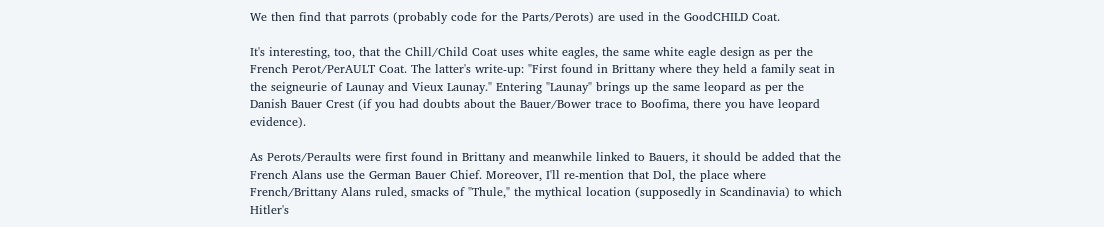We then find that parrots (probably code for the Parts/Perots) are used in the GoodCHILD Coat.

It's interesting, too, that the Chill/Child Coat uses white eagles, the same white eagle design as per the French Perot/PerAULT Coat. The latter's write-up: "First found in Brittany where they held a family seat in the seigneurie of Launay and Vieux Launay." Entering "Launay" brings up the same leopard as per the Danish Bauer Crest (if you had doubts about the Bauer/Bower trace to Boofima, there you have leopard evidence).

As Perots/Peraults were first found in Brittany and meanwhile linked to Bauers, it should be added that the French Alans use the German Bauer Chief. Moreover, I'll re-mention that Dol, the place where French/Brittany Alans ruled, smacks of "Thule," the mythical location (supposedly in Scandinavia) to which Hitler's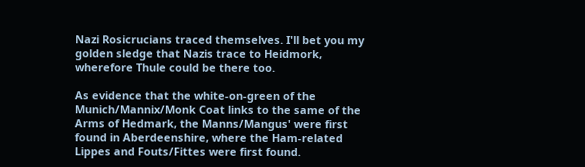Nazi Rosicrucians traced themselves. I'll bet you my golden sledge that Nazis trace to Heidmork, wherefore Thule could be there too.

As evidence that the white-on-green of the Munich/Mannix/Monk Coat links to the same of the Arms of Hedmark, the Manns/Mangus' were first found in Aberdeenshire, where the Ham-related Lippes and Fouts/Fittes were first found.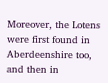Moreover, the Lotens were first found in Aberdeenshire too, and then in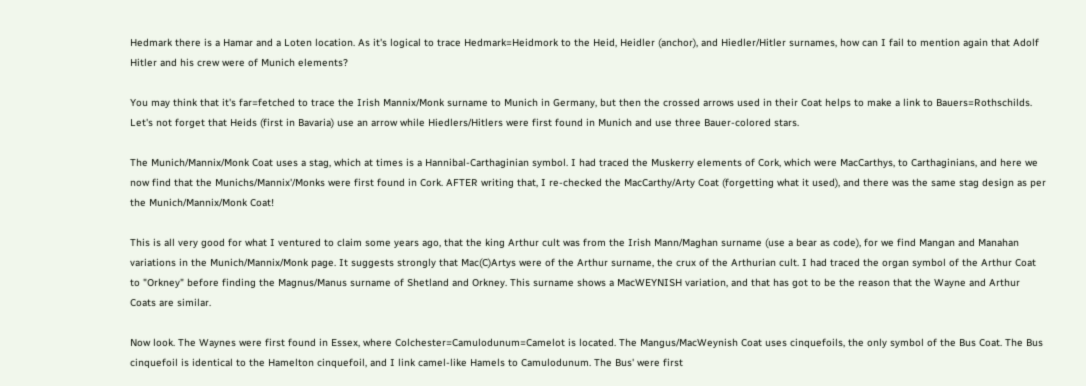Hedmark there is a Hamar and a Loten location. As it's logical to trace Hedmark=Heidmork to the Heid, Heidler (anchor), and Hiedler/Hitler surnames, how can I fail to mention again that Adolf Hitler and his crew were of Munich elements?

You may think that it's far=fetched to trace the Irish Mannix/Monk surname to Munich in Germany, but then the crossed arrows used in their Coat helps to make a link to Bauers=Rothschilds. Let's not forget that Heids (first in Bavaria) use an arrow while Hiedlers/Hitlers were first found in Munich and use three Bauer-colored stars.

The Munich/Mannix/Monk Coat uses a stag, which at times is a Hannibal-Carthaginian symbol. I had traced the Muskerry elements of Cork, which were MacCarthys, to Carthaginians, and here we now find that the Munichs/Mannix'/Monks were first found in Cork. AFTER writing that, I re-checked the MacCarthy/Arty Coat (forgetting what it used), and there was the same stag design as per the Munich/Mannix/Monk Coat!

This is all very good for what I ventured to claim some years ago, that the king Arthur cult was from the Irish Mann/Maghan surname (use a bear as code), for we find Mangan and Manahan variations in the Munich/Mannix/Monk page. It suggests strongly that Mac(C)Artys were of the Arthur surname, the crux of the Arthurian cult. I had traced the organ symbol of the Arthur Coat to "Orkney" before finding the Magnus/Manus surname of Shetland and Orkney. This surname shows a MacWEYNISH variation, and that has got to be the reason that the Wayne and Arthur Coats are similar.

Now look. The Waynes were first found in Essex, where Colchester=Camulodunum=Camelot is located. The Mangus/MacWeynish Coat uses cinquefoils, the only symbol of the Bus Coat. The Bus cinquefoil is identical to the Hamelton cinquefoil, and I link camel-like Hamels to Camulodunum. The Bus' were first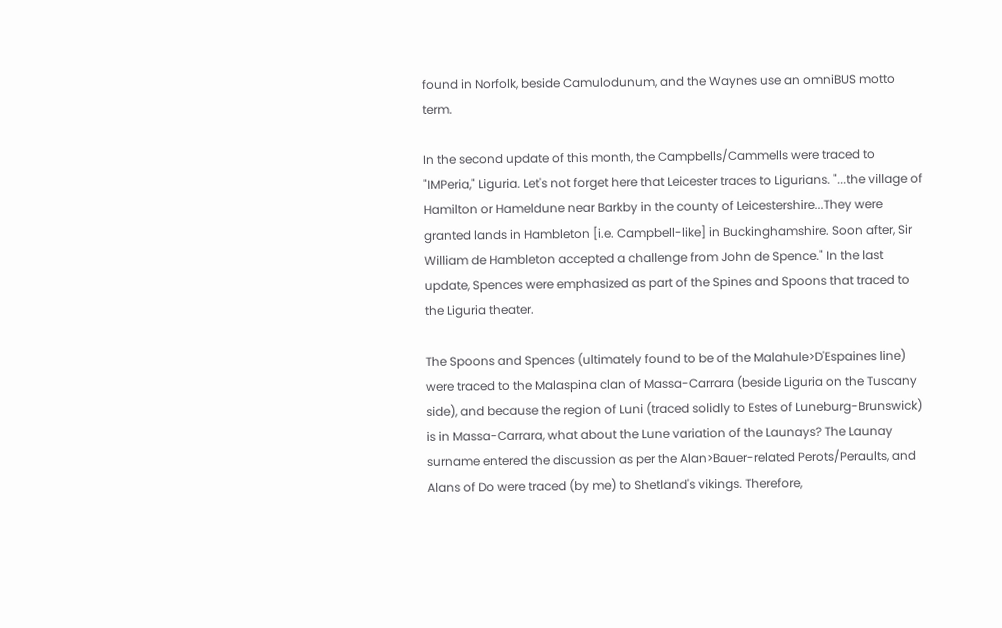found in Norfolk, beside Camulodunum, and the Waynes use an omniBUS motto term.

In the second update of this month, the Campbells/Cammells were traced to "IMPeria," Liguria. Let's not forget here that Leicester traces to Ligurians. "...the village of Hamilton or Hameldune near Barkby in the county of Leicestershire...They were granted lands in Hambleton [i.e. Campbell-like] in Buckinghamshire. Soon after, Sir William de Hambleton accepted a challenge from John de Spence." In the last update, Spences were emphasized as part of the Spines and Spoons that traced to the Liguria theater.

The Spoons and Spences (ultimately found to be of the Malahule>D'Espaines line) were traced to the Malaspina clan of Massa-Carrara (beside Liguria on the Tuscany side), and because the region of Luni (traced solidly to Estes of Luneburg-Brunswick) is in Massa-Carrara, what about the Lune variation of the Launays? The Launay surname entered the discussion as per the Alan>Bauer-related Perots/Peraults, and Alans of Do were traced (by me) to Shetland's vikings. Therefore,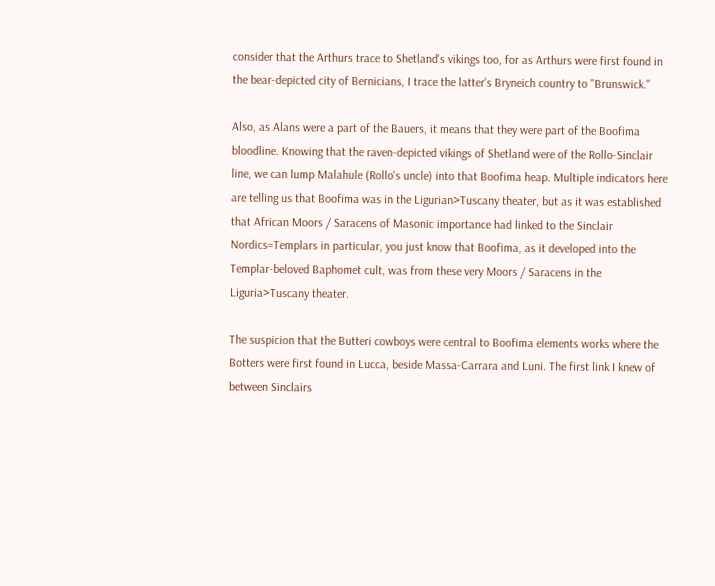consider that the Arthurs trace to Shetland's vikings too, for as Arthurs were first found in the bear-depicted city of Bernicians, I trace the latter's Bryneich country to "Brunswick."

Also, as Alans were a part of the Bauers, it means that they were part of the Boofima bloodline. Knowing that the raven-depicted vikings of Shetland were of the Rollo-Sinclair line, we can lump Malahule (Rollo's uncle) into that Boofima heap. Multiple indicators here are telling us that Boofima was in the Ligurian>Tuscany theater, but as it was established that African Moors / Saracens of Masonic importance had linked to the Sinclair Nordics=Templars in particular, you just know that Boofima, as it developed into the Templar-beloved Baphomet cult, was from these very Moors / Saracens in the Liguria>Tuscany theater.

The suspicion that the Butteri cowboys were central to Boofima elements works where the Botters were first found in Lucca, beside Massa-Carrara and Luni. The first link I knew of between Sinclairs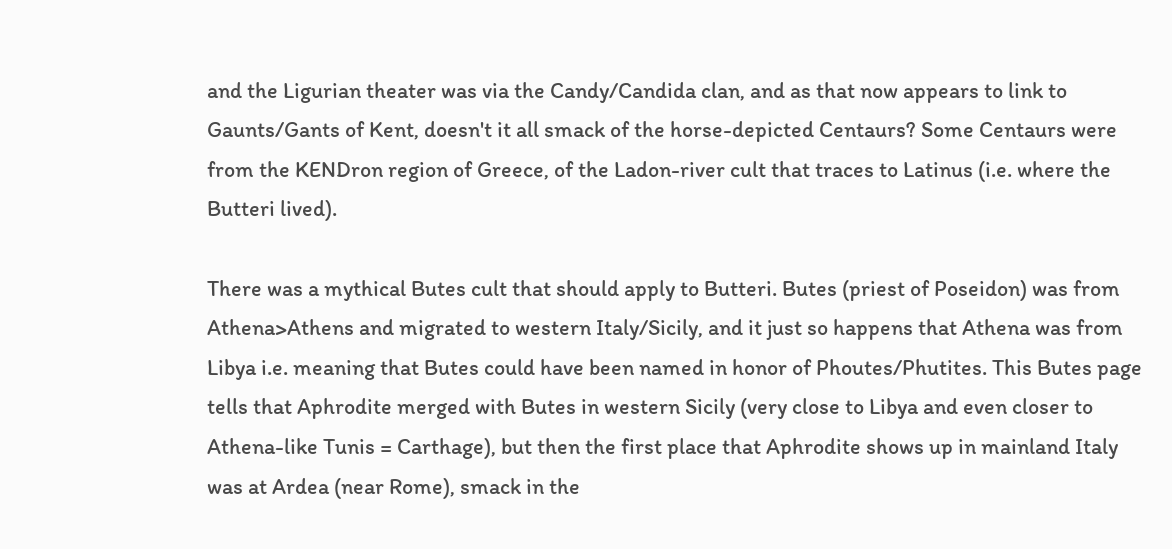and the Ligurian theater was via the Candy/Candida clan, and as that now appears to link to Gaunts/Gants of Kent, doesn't it all smack of the horse-depicted Centaurs? Some Centaurs were from the KENDron region of Greece, of the Ladon-river cult that traces to Latinus (i.e. where the Butteri lived).

There was a mythical Butes cult that should apply to Butteri. Butes (priest of Poseidon) was from Athena>Athens and migrated to western Italy/Sicily, and it just so happens that Athena was from Libya i.e. meaning that Butes could have been named in honor of Phoutes/Phutites. This Butes page tells that Aphrodite merged with Butes in western Sicily (very close to Libya and even closer to Athena-like Tunis = Carthage), but then the first place that Aphrodite shows up in mainland Italy was at Ardea (near Rome), smack in the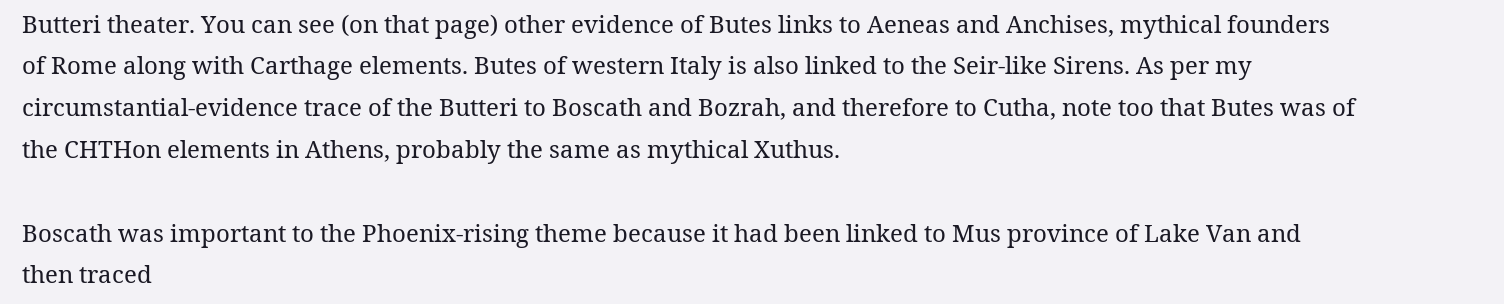Butteri theater. You can see (on that page) other evidence of Butes links to Aeneas and Anchises, mythical founders of Rome along with Carthage elements. Butes of western Italy is also linked to the Seir-like Sirens. As per my circumstantial-evidence trace of the Butteri to Boscath and Bozrah, and therefore to Cutha, note too that Butes was of the CHTHon elements in Athens, probably the same as mythical Xuthus.

Boscath was important to the Phoenix-rising theme because it had been linked to Mus province of Lake Van and then traced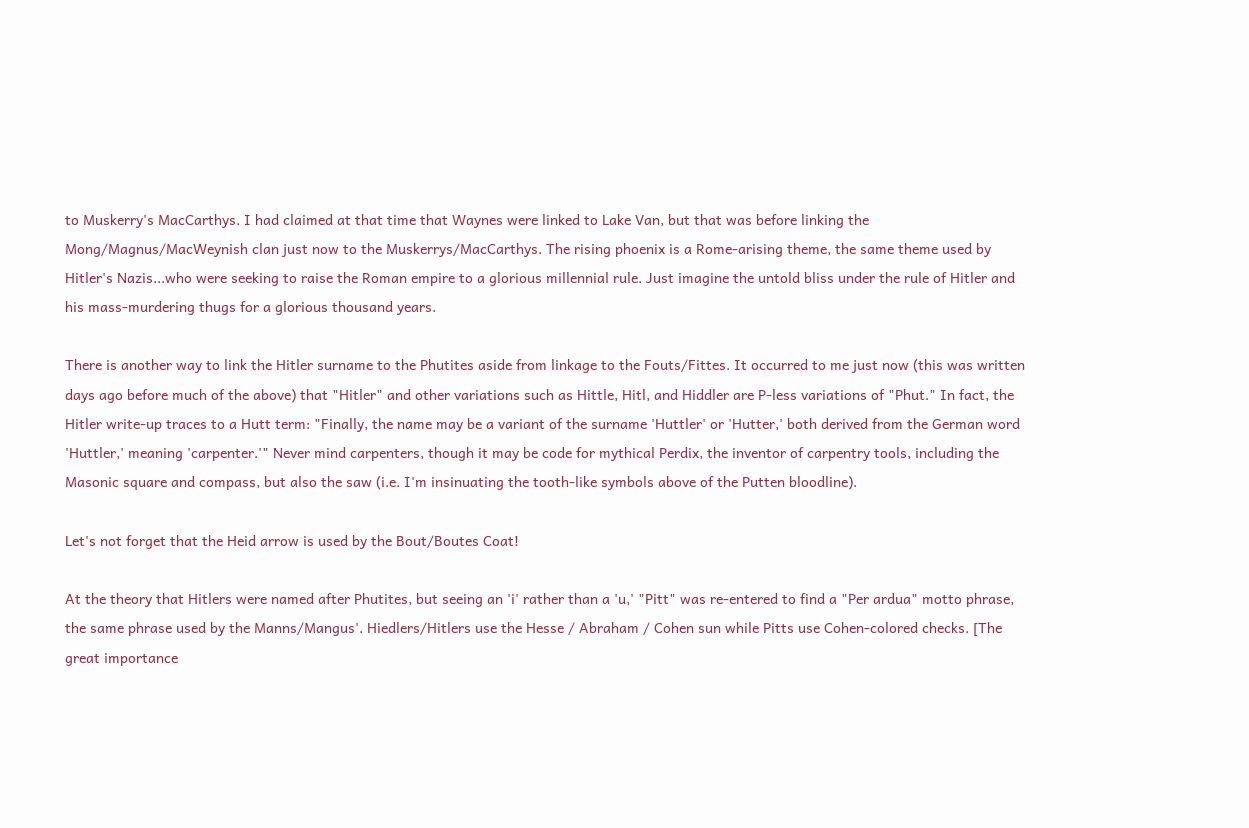to Muskerry's MacCarthys. I had claimed at that time that Waynes were linked to Lake Van, but that was before linking the Mong/Magnus/MacWeynish clan just now to the Muskerrys/MacCarthys. The rising phoenix is a Rome-arising theme, the same theme used by Hitler's Nazis...who were seeking to raise the Roman empire to a glorious millennial rule. Just imagine the untold bliss under the rule of Hitler and his mass-murdering thugs for a glorious thousand years.

There is another way to link the Hitler surname to the Phutites aside from linkage to the Fouts/Fittes. It occurred to me just now (this was written days ago before much of the above) that "Hitler" and other variations such as Hittle, Hitl, and Hiddler are P-less variations of "Phut." In fact, the Hitler write-up traces to a Hutt term: "Finally, the name may be a variant of the surname 'Huttler' or 'Hutter,' both derived from the German word 'Huttler,' meaning 'carpenter.'" Never mind carpenters, though it may be code for mythical Perdix, the inventor of carpentry tools, including the Masonic square and compass, but also the saw (i.e. I'm insinuating the tooth-like symbols above of the Putten bloodline).

Let's not forget that the Heid arrow is used by the Bout/Boutes Coat!

At the theory that Hitlers were named after Phutites, but seeing an 'i' rather than a 'u,' "Pitt" was re-entered to find a "Per ardua" motto phrase, the same phrase used by the Manns/Mangus'. Hiedlers/Hitlers use the Hesse / Abraham / Cohen sun while Pitts use Cohen-colored checks. [The great importance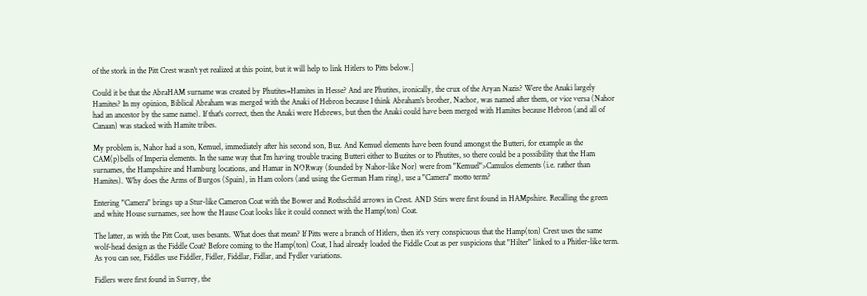of the stork in the Pitt Crest wasn't yet realized at this point, but it will help to link Hitlers to Pitts below.]

Could it be that the AbraHAM surname was created by Phutites=Hamites in Hesse? And are Phutites, ironically, the crux of the Aryan Nazis? Were the Anaki largely Hamites? In my opinion, Biblical Abraham was merged with the Anaki of Hebron because I think Abraham's brother, Nachor, was named after them, or vice versa (Nahor had an ancestor by the same name). If that's correct, then the Anaki were Hebrews, but then the Anaki could have been merged with Hamites because Hebron (and all of Canaan) was stacked with Hamite tribes.

My problem is, Nahor had a son, Kemuel, immediately after his second son, Buz. And Kemuel elements have been found amongst the Butteri, for example as the CAM(p)bells of Imperia elements. In the same way that I'm having trouble tracing Butteri either to Buzites or to Phutites, so there could be a possibility that the Ham surnames, the Hampshire and Hamburg locations, and Hamar in NORway (founded by Nahor-like Nor) were from "Kemuel">Camulos elements (i.e. rather than Hamites). Why does the Arms of Burgos (Spain), in Ham colors (and using the German Ham ring), use a "Camera" motto term?

Entering "Camera" brings up a Stur-like Cameron Coat with the Bower and Rothschild arrows in Crest. AND Stirs were first found in HAMpshire. Recalling the green and white House surnames, see how the Hause Coat looks like it could connect with the Hamp(ton) Coat.

The latter, as with the Pitt Coat, uses besants. What does that mean? If Pitts were a branch of Hitlers, then it's very conspicuous that the Hamp(ton) Crest uses the same wolf-head design as the Fiddle Coat? Before coming to the Hamp(ton) Coat, I had already loaded the Fiddle Coat as per suspicions that "Hilter" linked to a Phitler-like term. As you can see, Fiddles use Fiddler, Fidler, Fiddlar, Fidlar, and Fydler variations.

Fidlers were first found in Surrey, the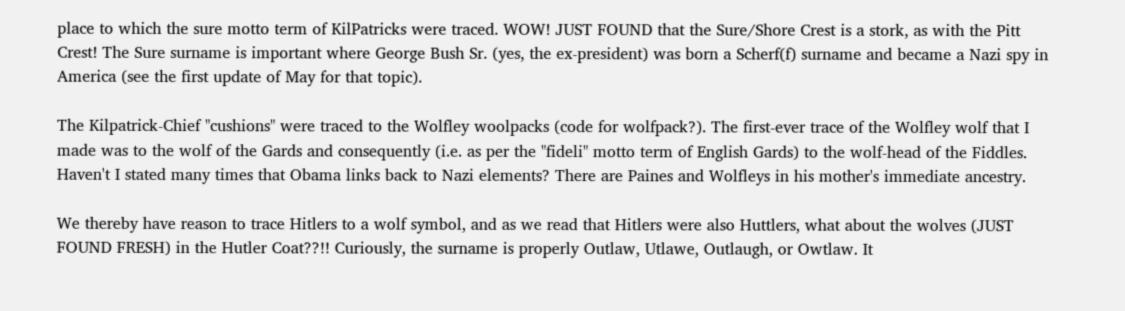place to which the sure motto term of KilPatricks were traced. WOW! JUST FOUND that the Sure/Shore Crest is a stork, as with the Pitt Crest! The Sure surname is important where George Bush Sr. (yes, the ex-president) was born a Scherf(f) surname and became a Nazi spy in America (see the first update of May for that topic).

The Kilpatrick-Chief "cushions" were traced to the Wolfley woolpacks (code for wolfpack?). The first-ever trace of the Wolfley wolf that I made was to the wolf of the Gards and consequently (i.e. as per the "fideli" motto term of English Gards) to the wolf-head of the Fiddles. Haven't I stated many times that Obama links back to Nazi elements? There are Paines and Wolfleys in his mother's immediate ancestry.

We thereby have reason to trace Hitlers to a wolf symbol, and as we read that Hitlers were also Huttlers, what about the wolves (JUST FOUND FRESH) in the Hutler Coat??!! Curiously, the surname is properly Outlaw, Utlawe, Outlaugh, or Owtlaw. It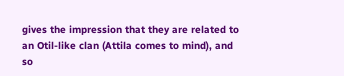gives the impression that they are related to an Otil-like clan (Attila comes to mind), and so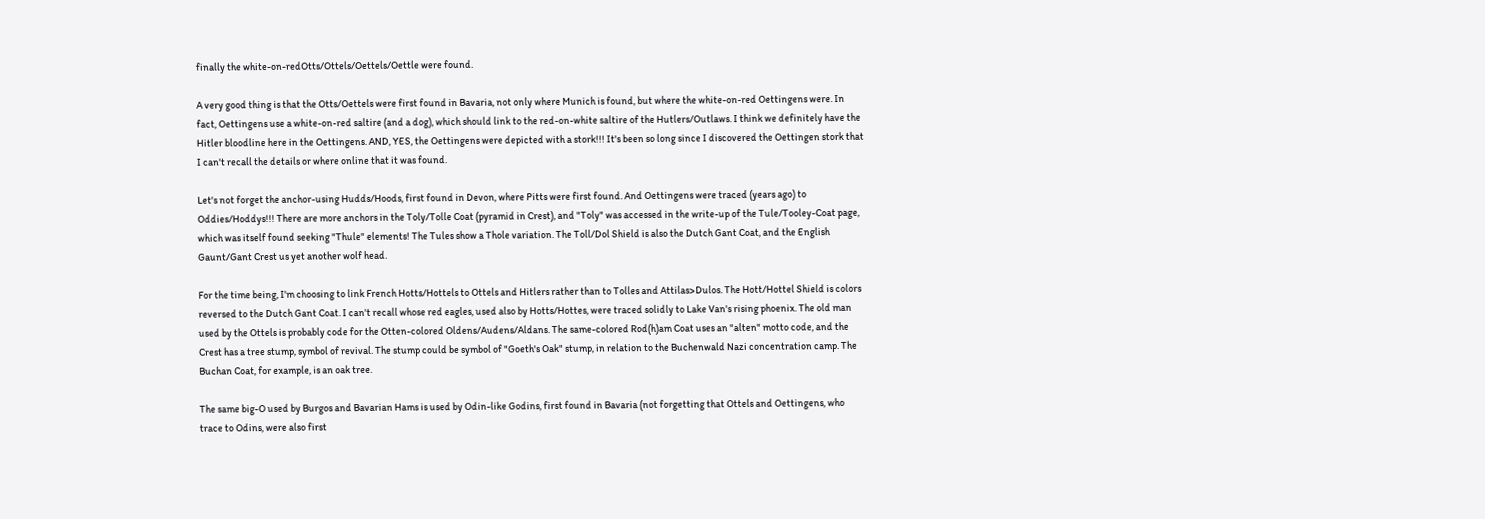finally the white-on-redOtts/Ottels/Oettels/Oettle were found.

A very good thing is that the Otts/Oettels were first found in Bavaria, not only where Munich is found, but where the white-on-red Oettingens were. In fact, Oettingens use a white-on-red saltire (and a dog), which should link to the red-on-white saltire of the Hutlers/Outlaws. I think we definitely have the Hitler bloodline here in the Oettingens. AND, YES, the Oettingens were depicted with a stork!!! It's been so long since I discovered the Oettingen stork that I can't recall the details or where online that it was found.

Let's not forget the anchor-using Hudds/Hoods, first found in Devon, where Pitts were first found. And Oettingens were traced (years ago) to Oddies/Hoddys!!! There are more anchors in the Toly/Tolle Coat (pyramid in Crest), and "Toly" was accessed in the write-up of the Tule/Tooley-Coat page, which was itself found seeking "Thule" elements! The Tules show a Thole variation. The Toll/Dol Shield is also the Dutch Gant Coat, and the English Gaunt/Gant Crest us yet another wolf head.

For the time being, I'm choosing to link French Hotts/Hottels to Ottels and Hitlers rather than to Tolles and Attilas>Dulos. The Hott/Hottel Shield is colors reversed to the Dutch Gant Coat. I can't recall whose red eagles, used also by Hotts/Hottes, were traced solidly to Lake Van's rising phoenix. The old man used by the Ottels is probably code for the Otten-colored Oldens/Audens/Aldans. The same-colored Rod(h)am Coat uses an "alten" motto code, and the Crest has a tree stump, symbol of revival. The stump could be symbol of "Goeth's Oak" stump, in relation to the Buchenwald Nazi concentration camp. The Buchan Coat, for example, is an oak tree.

The same big-O used by Burgos and Bavarian Hams is used by Odin-like Godins, first found in Bavaria (not forgetting that Ottels and Oettingens, who trace to Odins, were also first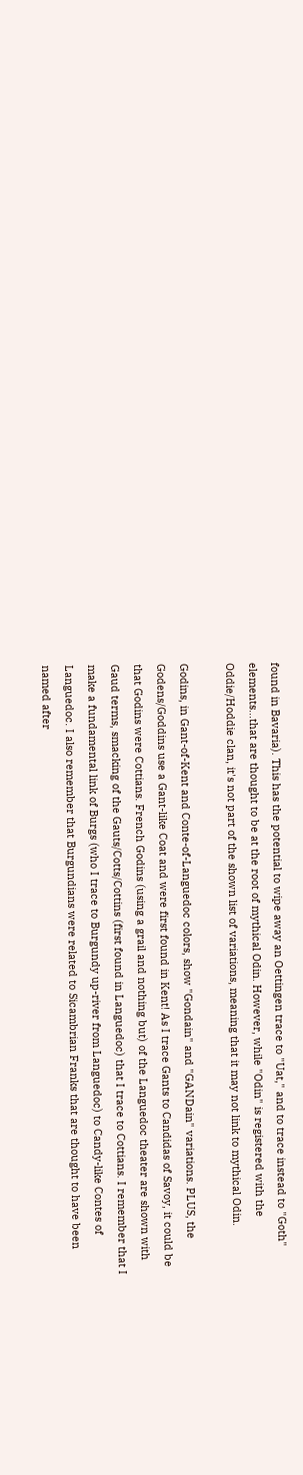found in Bavaria). This has the potential to wipe away an Oettingen trace to "Uat," and to trace instead to "Goth" elements...that are thought to be at the root of mythical Odin. However, while "Odin" is registered with the Oddie/Hoddie clan, it's not part of the shown list of variations, meaning that it may not link to mythical Odin.

Godins, in Gant-of-Kent and Conte-of-Languedoc colors, show "Gondain" and "GANDain" variations. PLUS, the Godens/Goddins use a Gant-like Coat and were first found in Kent! As I trace Gants to Candidas of Savoy, it could be that Godins were Cottians. French Godins (using a grail and nothing but) of the Languedoc theater are shown with Gaud terms, smacking of the Gauts/Cotts/Cottins (first found in Languedoc) that I trace to Cottians. I remember that I make a fundamental link of Burgs (who I trace to Burgundy up-river from Languedoc) to Candy-like Contes of Languedoc. I also remember that Burgundians were related to Sicambrian Franks that are thought to have been named after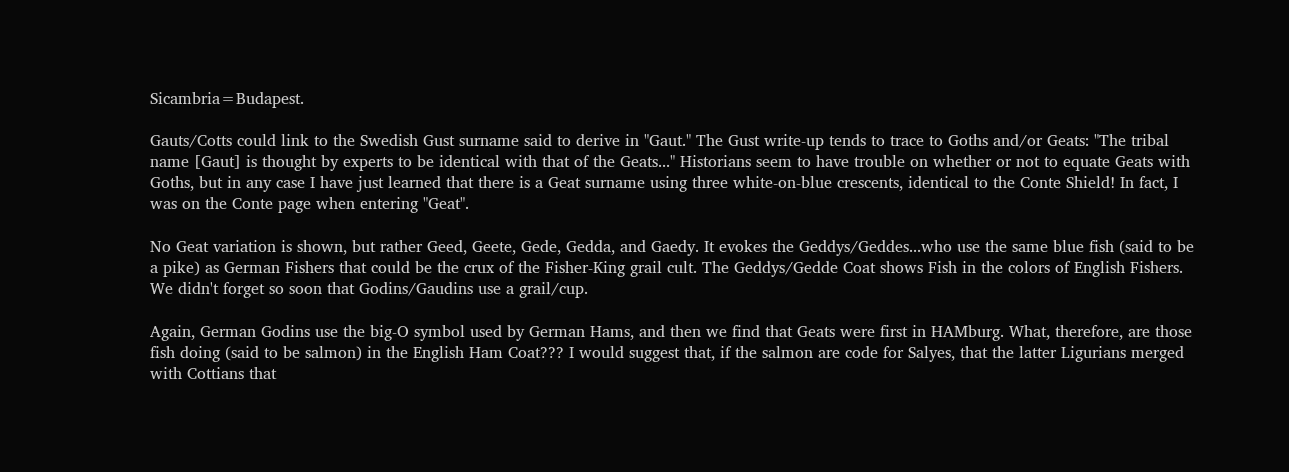Sicambria=Budapest.

Gauts/Cotts could link to the Swedish Gust surname said to derive in "Gaut." The Gust write-up tends to trace to Goths and/or Geats: "The tribal name [Gaut] is thought by experts to be identical with that of the Geats..." Historians seem to have trouble on whether or not to equate Geats with Goths, but in any case I have just learned that there is a Geat surname using three white-on-blue crescents, identical to the Conte Shield! In fact, I was on the Conte page when entering "Geat".

No Geat variation is shown, but rather Geed, Geete, Gede, Gedda, and Gaedy. It evokes the Geddys/Geddes...who use the same blue fish (said to be a pike) as German Fishers that could be the crux of the Fisher-King grail cult. The Geddys/Gedde Coat shows Fish in the colors of English Fishers. We didn't forget so soon that Godins/Gaudins use a grail/cup.

Again, German Godins use the big-O symbol used by German Hams, and then we find that Geats were first in HAMburg. What, therefore, are those fish doing (said to be salmon) in the English Ham Coat??? I would suggest that, if the salmon are code for Salyes, that the latter Ligurians merged with Cottians that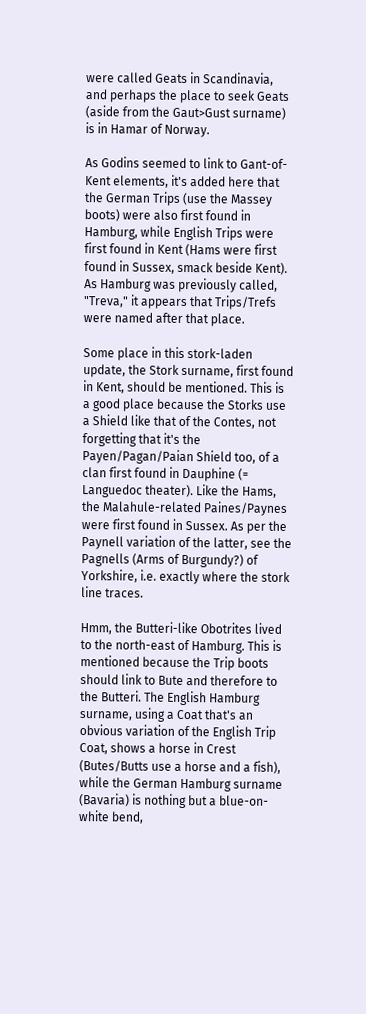were called Geats in Scandinavia, and perhaps the place to seek Geats (aside from the Gaut>Gust surname) is in Hamar of Norway.

As Godins seemed to link to Gant-of-Kent elements, it's added here that the German Trips (use the Massey boots) were also first found in Hamburg, while English Trips were first found in Kent (Hams were first found in Sussex, smack beside Kent). As Hamburg was previously called, "Treva," it appears that Trips/Trefs were named after that place.

Some place in this stork-laden update, the Stork surname, first found in Kent, should be mentioned. This is a good place because the Storks use a Shield like that of the Contes, not forgetting that it's the Payen/Pagan/Paian Shield too, of a clan first found in Dauphine (= Languedoc theater). Like the Hams, the Malahule-related Paines/Paynes were first found in Sussex. As per the Paynell variation of the latter, see the Pagnells (Arms of Burgundy?) of Yorkshire, i.e. exactly where the stork line traces.

Hmm, the Butteri-like Obotrites lived to the north-east of Hamburg. This is mentioned because the Trip boots should link to Bute and therefore to the Butteri. The English Hamburg surname, using a Coat that's an obvious variation of the English Trip Coat, shows a horse in Crest (Butes/Butts use a horse and a fish), while the German Hamburg surname (Bavaria) is nothing but a blue-on-white bend,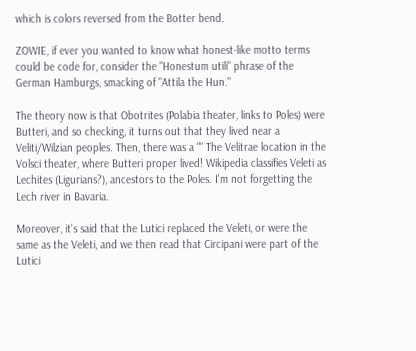which is colors reversed from the Botter bend.

ZOWIE, if ever you wanted to know what honest-like motto terms could be code for, consider the "Honestum utili" phrase of the German Hamburgs, smacking of "Attila the Hun."

The theory now is that Obotrites (Polabia theater, links to Poles) were Butteri, and so checking, it turns out that they lived near a Veliti/Wilzian peoples. Then, there was a "" The Velitrae location in the Volsci theater, where Butteri proper lived! Wikipedia classifies Veleti as Lechites (Ligurians?), ancestors to the Poles. I'm not forgetting the Lech river in Bavaria.

Moreover, it's said that the Lutici replaced the Veleti, or were the same as the Veleti, and we then read that Circipani were part of the Lutici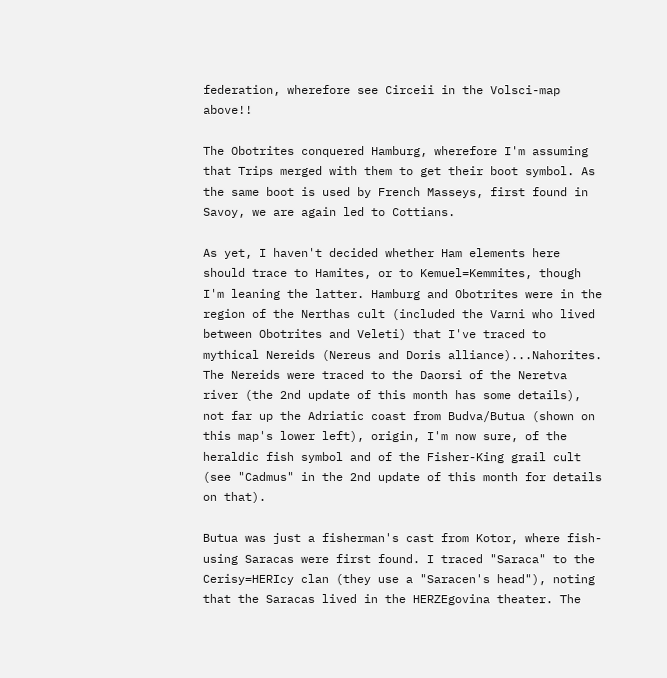federation, wherefore see Circeii in the Volsci-map above!!

The Obotrites conquered Hamburg, wherefore I'm assuming that Trips merged with them to get their boot symbol. As the same boot is used by French Masseys, first found in Savoy, we are again led to Cottians.

As yet, I haven't decided whether Ham elements here should trace to Hamites, or to Kemuel=Kemmites, though I'm leaning the latter. Hamburg and Obotrites were in the region of the Nerthas cult (included the Varni who lived between Obotrites and Veleti) that I've traced to mythical Nereids (Nereus and Doris alliance)...Nahorites. The Nereids were traced to the Daorsi of the Neretva river (the 2nd update of this month has some details), not far up the Adriatic coast from Budva/Butua (shown on this map's lower left), origin, I'm now sure, of the heraldic fish symbol and of the Fisher-King grail cult (see "Cadmus" in the 2nd update of this month for details on that).

Butua was just a fisherman's cast from Kotor, where fish-using Saracas were first found. I traced "Saraca" to the Cerisy=HERIcy clan (they use a "Saracen's head"), noting that the Saracas lived in the HERZEgovina theater. The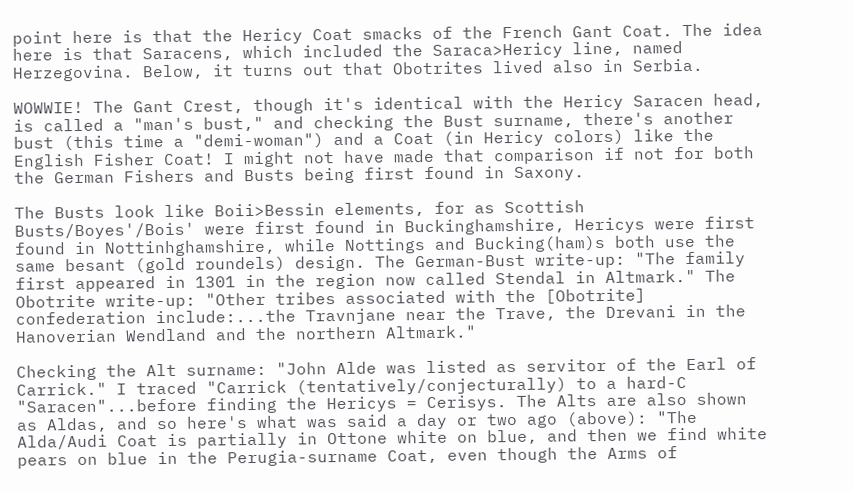point here is that the Hericy Coat smacks of the French Gant Coat. The idea here is that Saracens, which included the Saraca>Hericy line, named Herzegovina. Below, it turns out that Obotrites lived also in Serbia.

WOWWIE! The Gant Crest, though it's identical with the Hericy Saracen head, is called a "man's bust," and checking the Bust surname, there's another bust (this time a "demi-woman") and a Coat (in Hericy colors) like the English Fisher Coat! I might not have made that comparison if not for both the German Fishers and Busts being first found in Saxony.

The Busts look like Boii>Bessin elements, for as Scottish Busts/Boyes'/Bois' were first found in Buckinghamshire, Hericys were first found in Nottinhghamshire, while Nottings and Bucking(ham)s both use the same besant (gold roundels) design. The German-Bust write-up: "The family first appeared in 1301 in the region now called Stendal in Altmark." The Obotrite write-up: "Other tribes associated with the [Obotrite] confederation include:...the Travnjane near the Trave, the Drevani in the Hanoverian Wendland and the northern Altmark."

Checking the Alt surname: "John Alde was listed as servitor of the Earl of Carrick." I traced "Carrick (tentatively/conjecturally) to a hard-C "Saracen"...before finding the Hericys = Cerisys. The Alts are also shown as Aldas, and so here's what was said a day or two ago (above): "The Alda/Audi Coat is partially in Ottone white on blue, and then we find white pears on blue in the Perugia-surname Coat, even though the Arms of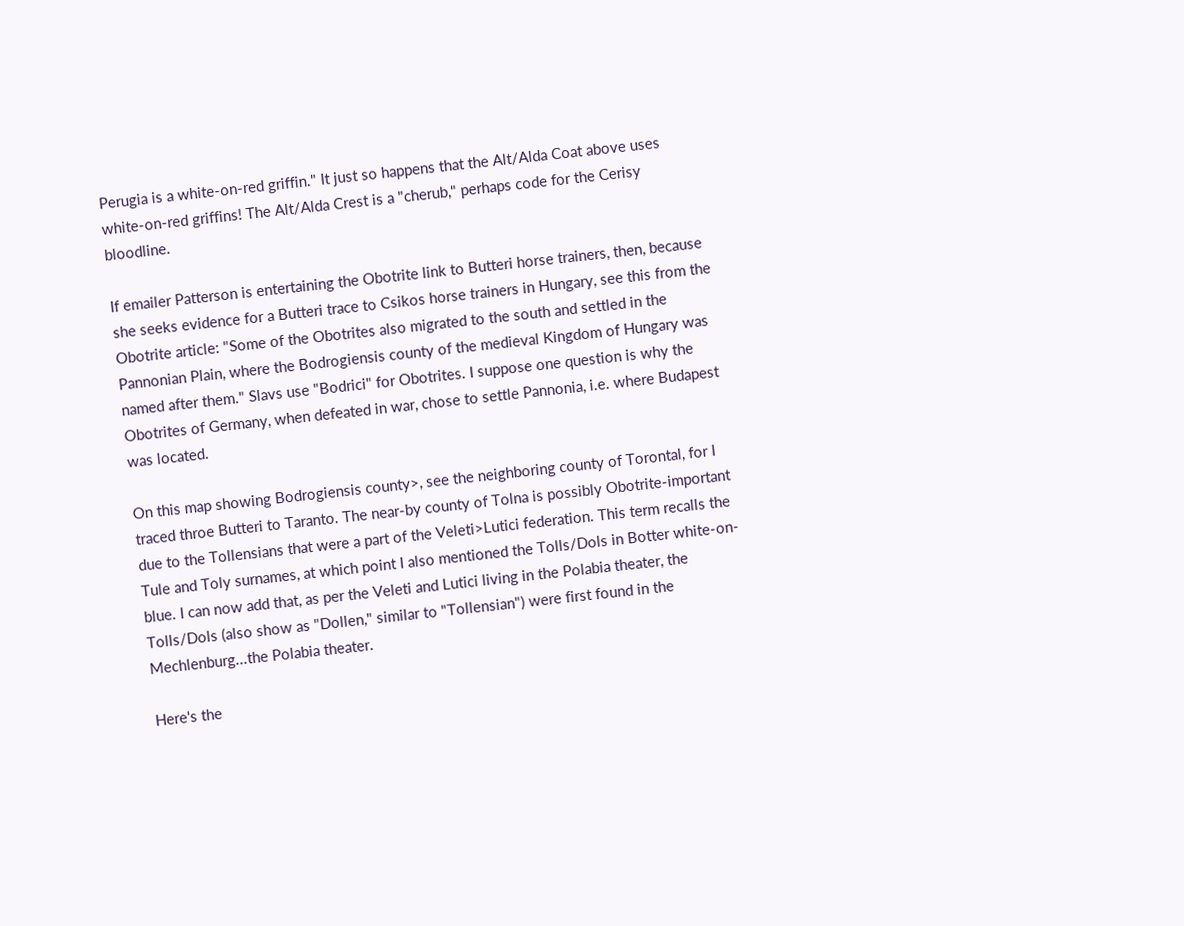Perugia is a white-on-red griffin." It just so happens that the Alt/Alda Coat above uses white-on-red griffins! The Alt/Alda Crest is a "cherub," perhaps code for the Cerisy bloodline.

If emailer Patterson is entertaining the Obotrite link to Butteri horse trainers, then, because she seeks evidence for a Butteri trace to Csikos horse trainers in Hungary, see this from the Obotrite article: "Some of the Obotrites also migrated to the south and settled in the Pannonian Plain, where the Bodrogiensis county of the medieval Kingdom of Hungary was named after them." Slavs use "Bodrici" for Obotrites. I suppose one question is why the Obotrites of Germany, when defeated in war, chose to settle Pannonia, i.e. where Budapest was located.

On this map showing Bodrogiensis county>, see the neighboring county of Torontal, for I traced throe Butteri to Taranto. The near-by county of Tolna is possibly Obotrite-important due to the Tollensians that were a part of the Veleti>Lutici federation. This term recalls the Tule and Toly surnames, at which point I also mentioned the Tolls/Dols in Botter white-on-blue. I can now add that, as per the Veleti and Lutici living in the Polabia theater, the Tolls/Dols (also show as "Dollen," similar to "Tollensian") were first found in the Mechlenburg...the Polabia theater.

Here's the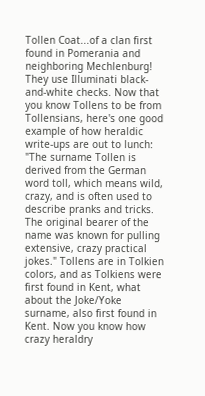Tollen Coat...of a clan first found in Pomerania and neighboring Mechlenburg! They use Illuminati black-and-white checks. Now that you know Tollens to be from Tollensians, here's one good example of how heraldic write-ups are out to lunch: "The surname Tollen is derived from the German word toll, which means wild, crazy, and is often used to describe pranks and tricks. The original bearer of the name was known for pulling extensive, crazy practical jokes." Tollens are in Tolkien colors, and as Tolkiens were first found in Kent, what about the Joke/Yoke surname, also first found in Kent. Now you know how crazy heraldry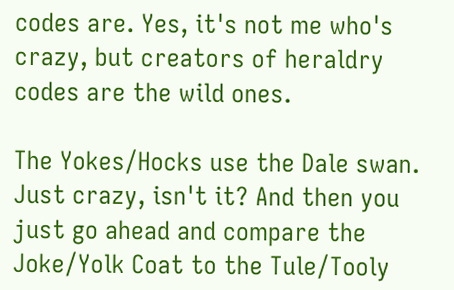codes are. Yes, it's not me who's crazy, but creators of heraldry codes are the wild ones.

The Yokes/Hocks use the Dale swan. Just crazy, isn't it? And then you just go ahead and compare the Joke/Yolk Coat to the Tule/Tooly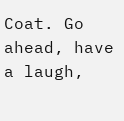Coat. Go ahead, have a laugh,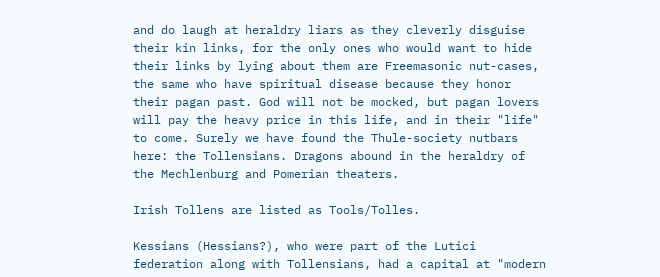and do laugh at heraldry liars as they cleverly disguise their kin links, for the only ones who would want to hide their links by lying about them are Freemasonic nut-cases, the same who have spiritual disease because they honor their pagan past. God will not be mocked, but pagan lovers will pay the heavy price in this life, and in their "life" to come. Surely we have found the Thule-society nutbars here: the Tollensians. Dragons abound in the heraldry of the Mechlenburg and Pomerian theaters.

Irish Tollens are listed as Tools/Tolles.

Kessians (Hessians?), who were part of the Lutici federation along with Tollensians, had a capital at "modern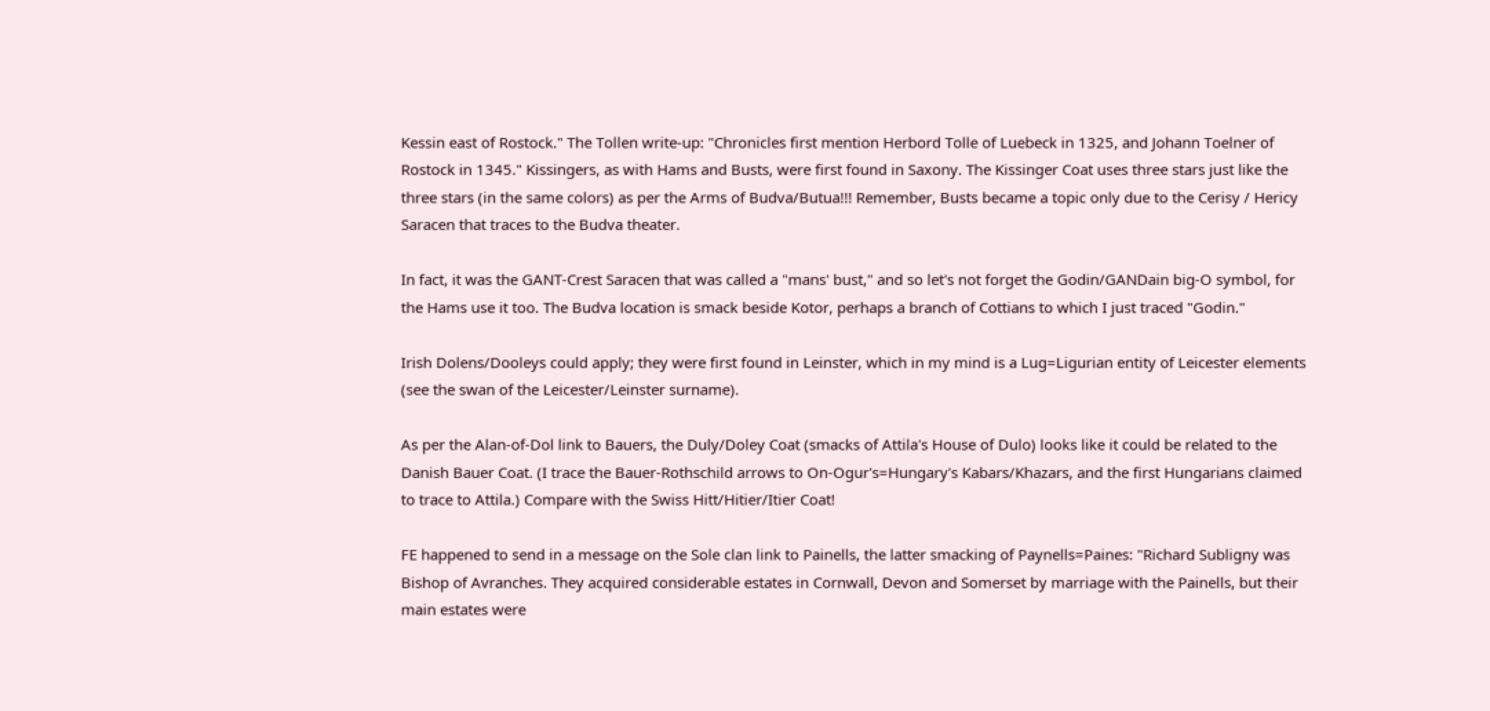Kessin east of Rostock." The Tollen write-up: "Chronicles first mention Herbord Tolle of Luebeck in 1325, and Johann Toelner of Rostock in 1345." Kissingers, as with Hams and Busts, were first found in Saxony. The Kissinger Coat uses three stars just like the three stars (in the same colors) as per the Arms of Budva/Butua!!! Remember, Busts became a topic only due to the Cerisy / Hericy Saracen that traces to the Budva theater.

In fact, it was the GANT-Crest Saracen that was called a "mans' bust," and so let's not forget the Godin/GANDain big-O symbol, for the Hams use it too. The Budva location is smack beside Kotor, perhaps a branch of Cottians to which I just traced "Godin."

Irish Dolens/Dooleys could apply; they were first found in Leinster, which in my mind is a Lug=Ligurian entity of Leicester elements (see the swan of the Leicester/Leinster surname).

As per the Alan-of-Dol link to Bauers, the Duly/Doley Coat (smacks of Attila's House of Dulo) looks like it could be related to the Danish Bauer Coat. (I trace the Bauer-Rothschild arrows to On-Ogur's=Hungary's Kabars/Khazars, and the first Hungarians claimed to trace to Attila.) Compare with the Swiss Hitt/Hitier/Itier Coat!

FE happened to send in a message on the Sole clan link to Painells, the latter smacking of Paynells=Paines: "Richard Subligny was Bishop of Avranches. They acquired considerable estates in Cornwall, Devon and Somerset by marriage with the Painells, but their main estates were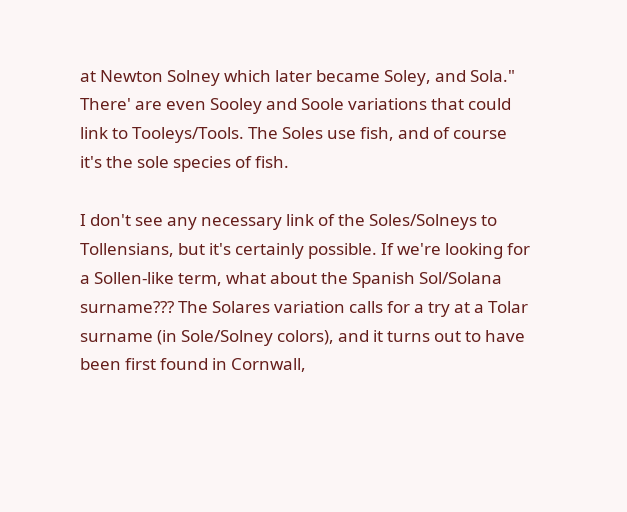at Newton Solney which later became Soley, and Sola." There' are even Sooley and Soole variations that could link to Tooleys/Tools. The Soles use fish, and of course it's the sole species of fish.

I don't see any necessary link of the Soles/Solneys to Tollensians, but it's certainly possible. If we're looking for a Sollen-like term, what about the Spanish Sol/Solana surname??? The Solares variation calls for a try at a Tolar surname (in Sole/Solney colors), and it turns out to have been first found in Cornwall,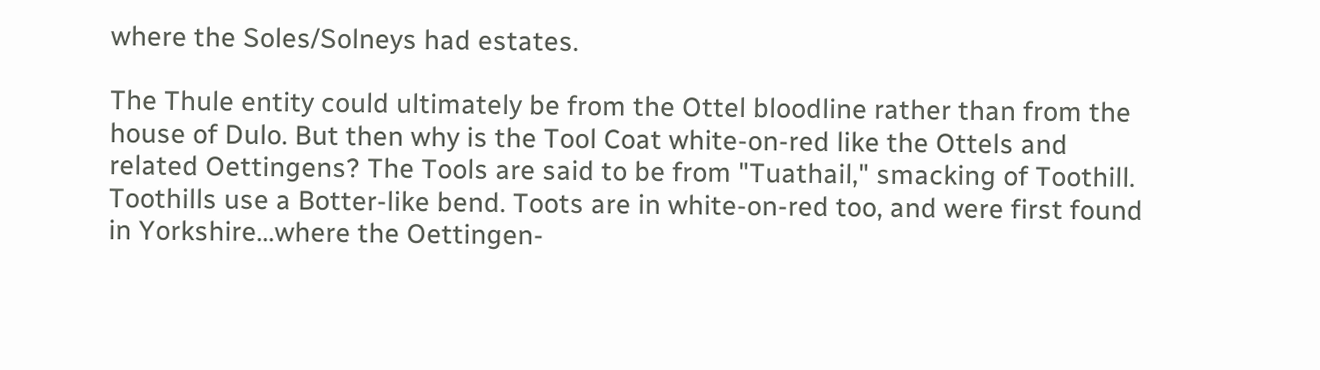where the Soles/Solneys had estates.

The Thule entity could ultimately be from the Ottel bloodline rather than from the house of Dulo. But then why is the Tool Coat white-on-red like the Ottels and related Oettingens? The Tools are said to be from "Tuathail," smacking of Toothill. Toothills use a Botter-like bend. Toots are in white-on-red too, and were first found in Yorkshire...where the Oettingen-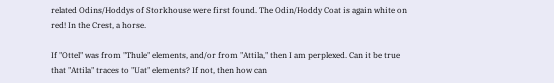related Odins/Hoddys of Storkhouse were first found. The Odin/Hoddy Coat is again white on red! In the Crest, a horse.

If "Ottel" was from "Thule" elements, and/or from "Attila," then I am perplexed. Can it be true that "Attila" traces to "Uat" elements? If not, then how can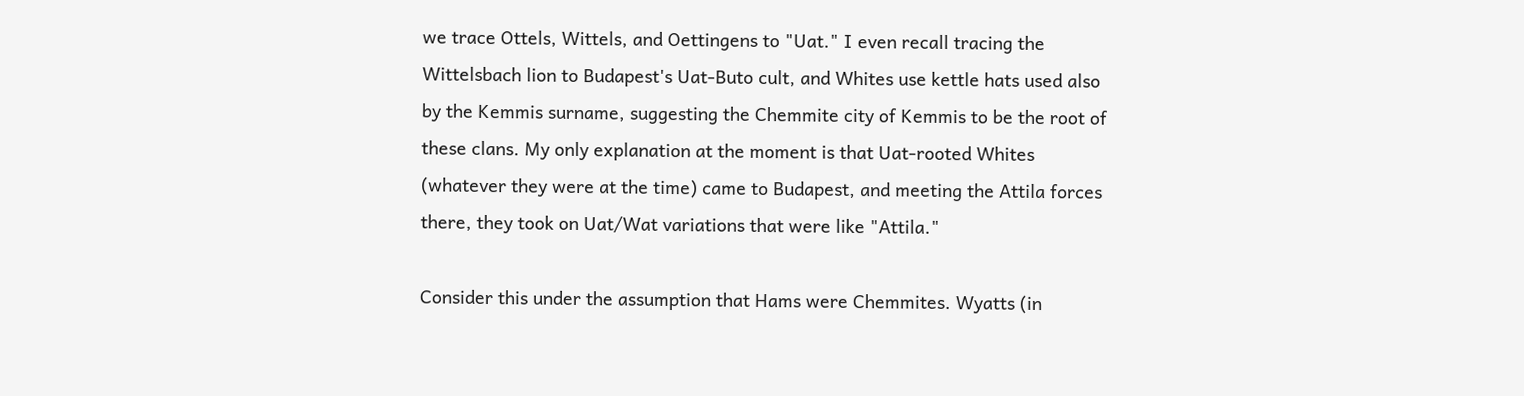we trace Ottels, Wittels, and Oettingens to "Uat." I even recall tracing the Wittelsbach lion to Budapest's Uat-Buto cult, and Whites use kettle hats used also by the Kemmis surname, suggesting the Chemmite city of Kemmis to be the root of these clans. My only explanation at the moment is that Uat-rooted Whites (whatever they were at the time) came to Budapest, and meeting the Attila forces there, they took on Uat/Wat variations that were like "Attila."

Consider this under the assumption that Hams were Chemmites. Wyatts (in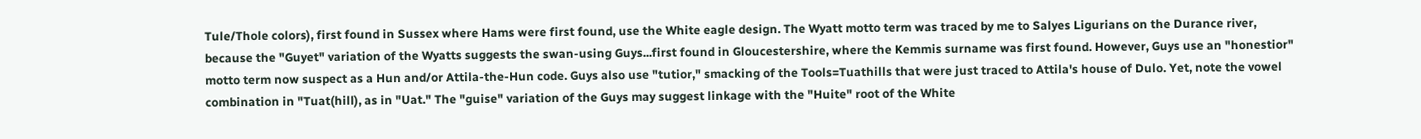Tule/Thole colors), first found in Sussex where Hams were first found, use the White eagle design. The Wyatt motto term was traced by me to Salyes Ligurians on the Durance river, because the "Guyet" variation of the Wyatts suggests the swan-using Guys...first found in Gloucestershire, where the Kemmis surname was first found. However, Guys use an "honestior" motto term now suspect as a Hun and/or Attila-the-Hun code. Guys also use "tutior," smacking of the Tools=Tuathills that were just traced to Attila's house of Dulo. Yet, note the vowel combination in "Tuat(hill), as in "Uat." The "guise" variation of the Guys may suggest linkage with the "Huite" root of the White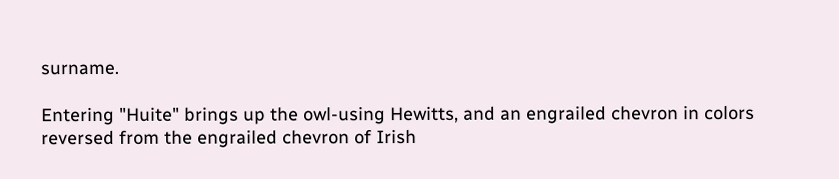surname.

Entering "Huite" brings up the owl-using Hewitts, and an engrailed chevron in colors reversed from the engrailed chevron of Irish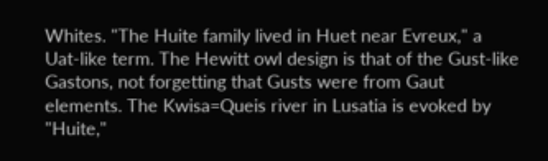Whites. "The Huite family lived in Huet near Evreux," a Uat-like term. The Hewitt owl design is that of the Gust-like Gastons, not forgetting that Gusts were from Gaut elements. The Kwisa=Queis river in Lusatia is evoked by "Huite,"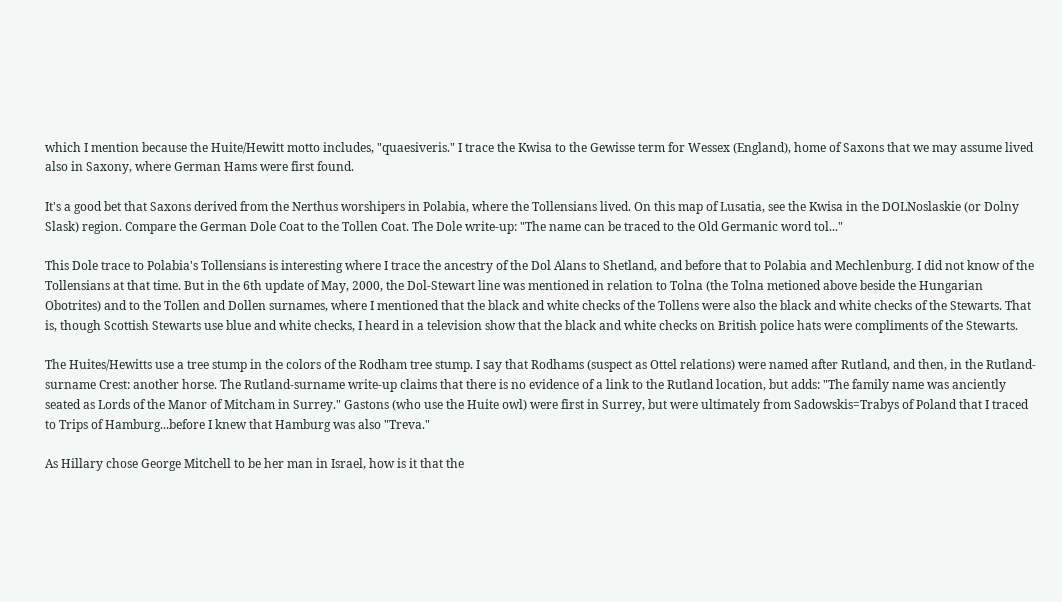which I mention because the Huite/Hewitt motto includes, "quaesiveris." I trace the Kwisa to the Gewisse term for Wessex (England), home of Saxons that we may assume lived also in Saxony, where German Hams were first found.

It's a good bet that Saxons derived from the Nerthus worshipers in Polabia, where the Tollensians lived. On this map of Lusatia, see the Kwisa in the DOLNoslaskie (or Dolny Slask) region. Compare the German Dole Coat to the Tollen Coat. The Dole write-up: "The name can be traced to the Old Germanic word tol..."

This Dole trace to Polabia's Tollensians is interesting where I trace the ancestry of the Dol Alans to Shetland, and before that to Polabia and Mechlenburg. I did not know of the Tollensians at that time. But in the 6th update of May, 2000, the Dol-Stewart line was mentioned in relation to Tolna (the Tolna metioned above beside the Hungarian Obotrites) and to the Tollen and Dollen surnames, where I mentioned that the black and white checks of the Tollens were also the black and white checks of the Stewarts. That is, though Scottish Stewarts use blue and white checks, I heard in a television show that the black and white checks on British police hats were compliments of the Stewarts.

The Huites/Hewitts use a tree stump in the colors of the Rodham tree stump. I say that Rodhams (suspect as Ottel relations) were named after Rutland, and then, in the Rutland-surname Crest: another horse. The Rutland-surname write-up claims that there is no evidence of a link to the Rutland location, but adds: "The family name was anciently seated as Lords of the Manor of Mitcham in Surrey." Gastons (who use the Huite owl) were first in Surrey, but were ultimately from Sadowskis=Trabys of Poland that I traced to Trips of Hamburg...before I knew that Hamburg was also "Treva."

As Hillary chose George Mitchell to be her man in Israel, how is it that the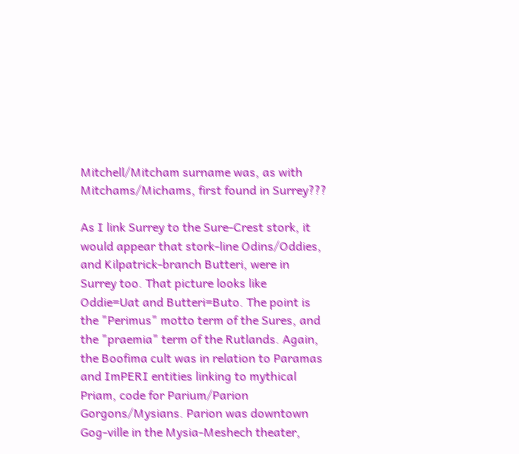Mitchell/Mitcham surname was, as with Mitchams/Michams, first found in Surrey???

As I link Surrey to the Sure-Crest stork, it would appear that stork-line Odins/Oddies, and Kilpatrick-branch Butteri, were in Surrey too. That picture looks like Oddie=Uat and Butteri=Buto. The point is the "Perimus" motto term of the Sures, and the "praemia" term of the Rutlands. Again, the Boofima cult was in relation to Paramas and ImPERI entities linking to mythical Priam, code for Parium/Parion Gorgons/Mysians. Parion was downtown Gog-ville in the Mysia-Meshech theater,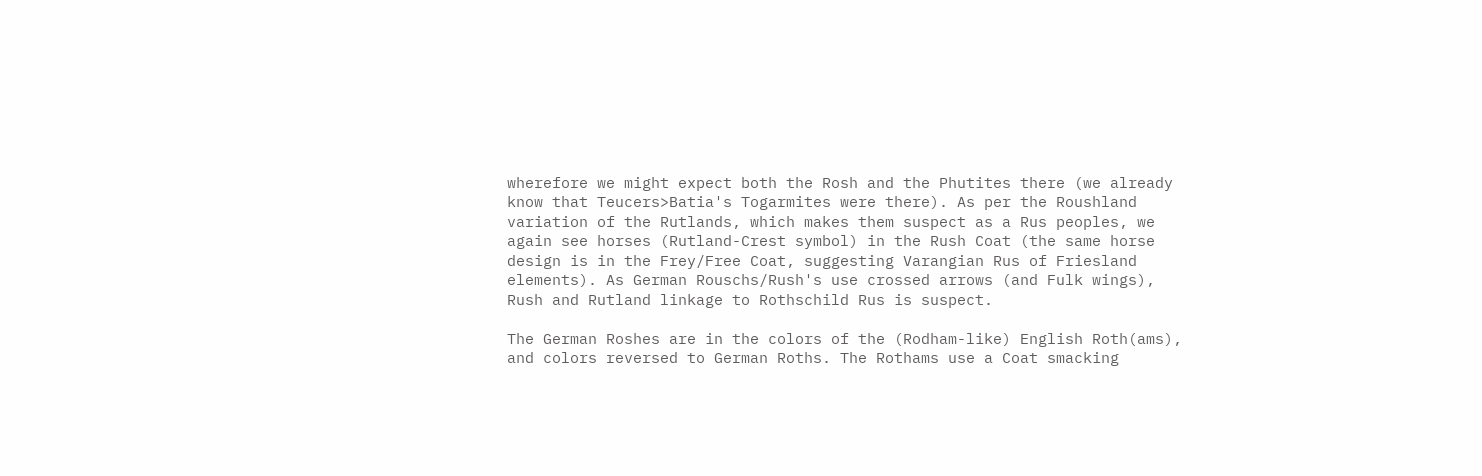wherefore we might expect both the Rosh and the Phutites there (we already know that Teucers>Batia's Togarmites were there). As per the Roushland variation of the Rutlands, which makes them suspect as a Rus peoples, we again see horses (Rutland-Crest symbol) in the Rush Coat (the same horse design is in the Frey/Free Coat, suggesting Varangian Rus of Friesland elements). As German Rouschs/Rush's use crossed arrows (and Fulk wings), Rush and Rutland linkage to Rothschild Rus is suspect.

The German Roshes are in the colors of the (Rodham-like) English Roth(ams), and colors reversed to German Roths. The Rothams use a Coat smacking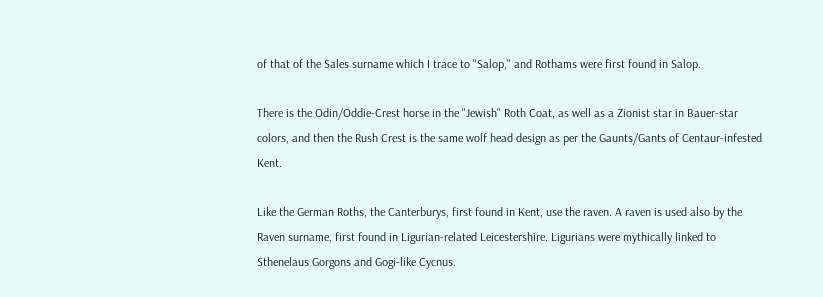of that of the Sales surname which I trace to "Salop," and Rothams were first found in Salop.

There is the Odin/Oddie-Crest horse in the "Jewish" Roth Coat, as well as a Zionist star in Bauer-star colors, and then the Rush Crest is the same wolf head design as per the Gaunts/Gants of Centaur-infested Kent.

Like the German Roths, the Canterburys, first found in Kent, use the raven. A raven is used also by the Raven surname, first found in Ligurian-related Leicestershire. Ligurians were mythically linked to Sthenelaus Gorgons and Gogi-like Cycnus.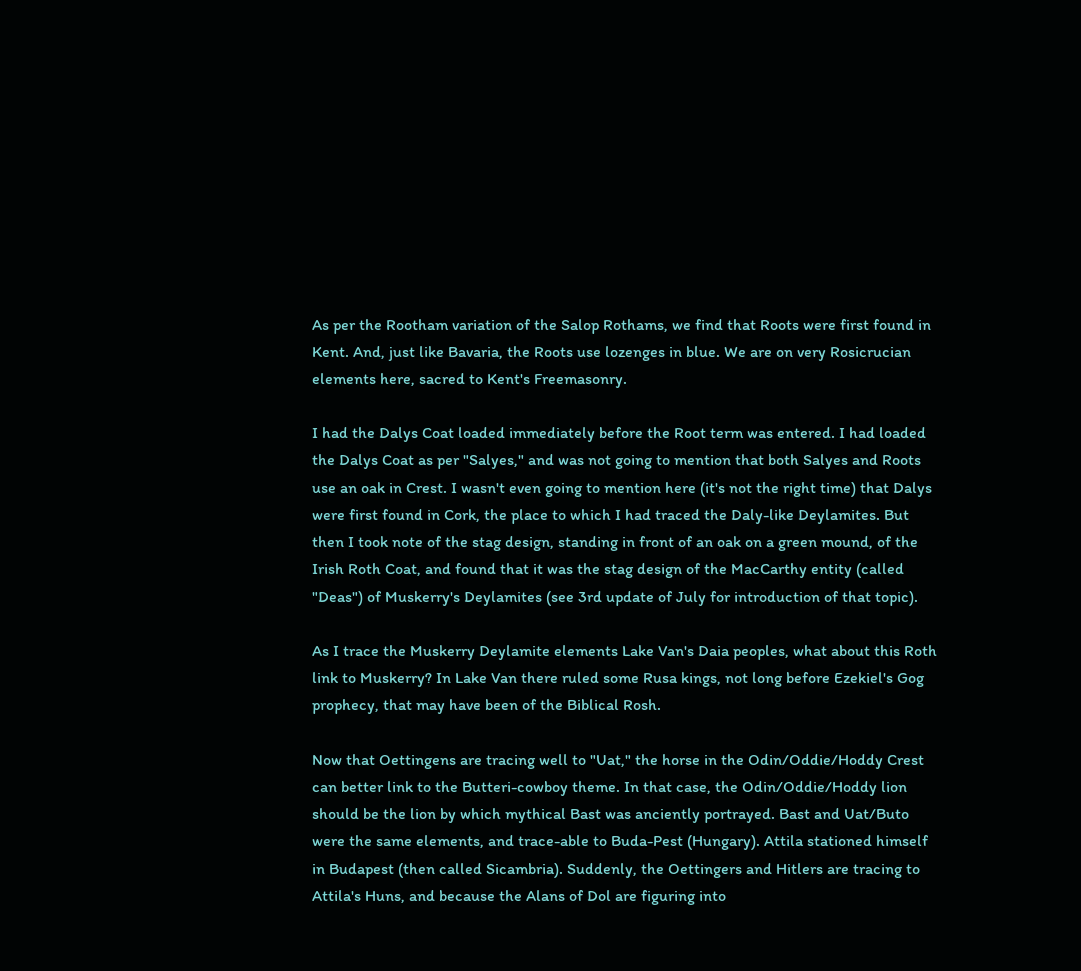As per the Rootham variation of the Salop Rothams, we find that Roots were first found in Kent. And, just like Bavaria, the Roots use lozenges in blue. We are on very Rosicrucian elements here, sacred to Kent's Freemasonry.

I had the Dalys Coat loaded immediately before the Root term was entered. I had loaded the Dalys Coat as per "Salyes," and was not going to mention that both Salyes and Roots use an oak in Crest. I wasn't even going to mention here (it's not the right time) that Dalys were first found in Cork, the place to which I had traced the Daly-like Deylamites. But then I took note of the stag design, standing in front of an oak on a green mound, of the Irish Roth Coat, and found that it was the stag design of the MacCarthy entity (called "Deas") of Muskerry's Deylamites (see 3rd update of July for introduction of that topic).

As I trace the Muskerry Deylamite elements Lake Van's Daia peoples, what about this Roth link to Muskerry? In Lake Van there ruled some Rusa kings, not long before Ezekiel's Gog prophecy, that may have been of the Biblical Rosh.

Now that Oettingens are tracing well to "Uat," the horse in the Odin/Oddie/Hoddy Crest can better link to the Butteri-cowboy theme. In that case, the Odin/Oddie/Hoddy lion should be the lion by which mythical Bast was anciently portrayed. Bast and Uat/Buto were the same elements, and trace-able to Buda-Pest (Hungary). Attila stationed himself in Budapest (then called Sicambria). Suddenly, the Oettingers and Hitlers are tracing to Attila's Huns, and because the Alans of Dol are figuring into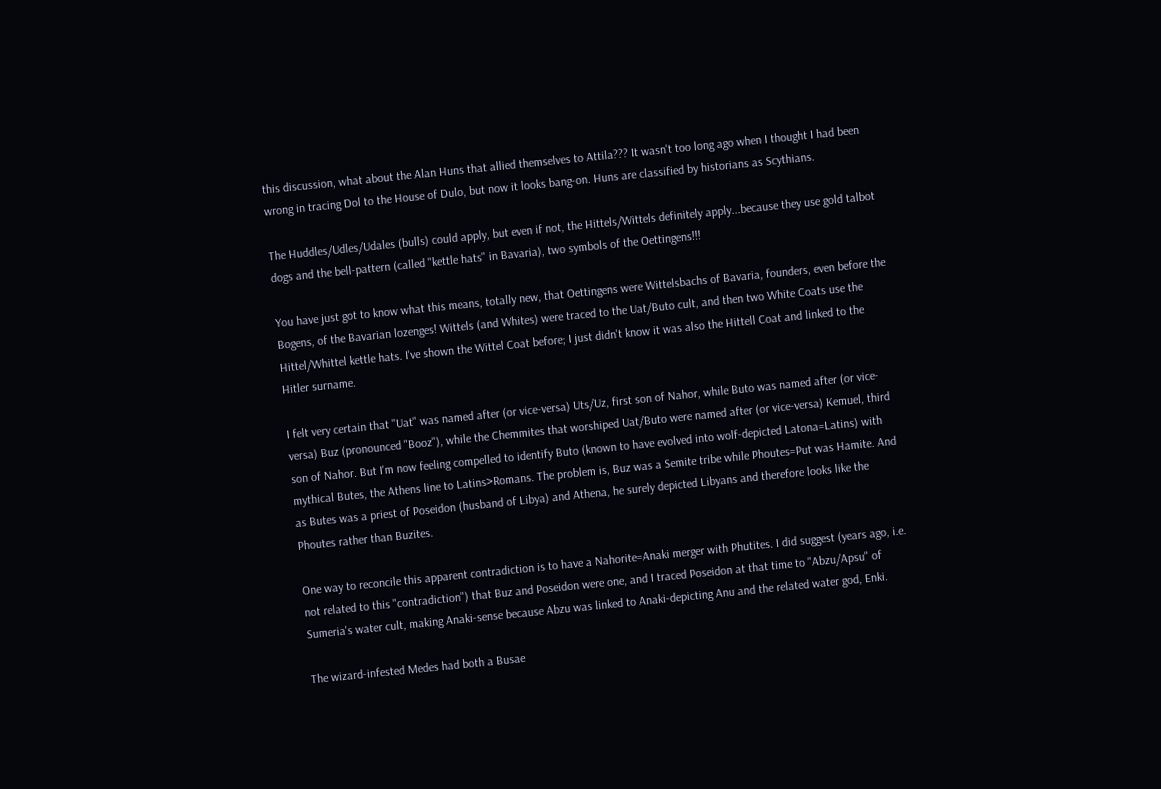this discussion, what about the Alan Huns that allied themselves to Attila??? It wasn't too long ago when I thought I had been wrong in tracing Dol to the House of Dulo, but now it looks bang-on. Huns are classified by historians as Scythians.

The Huddles/Udles/Udales (bulls) could apply, but even if not, the Hittels/Wittels definitely apply...because they use gold talbot dogs and the bell-pattern (called "kettle hats" in Bavaria), two symbols of the Oettingens!!!

You have just got to know what this means, totally new, that Oettingens were Wittelsbachs of Bavaria, founders, even before the Bogens, of the Bavarian lozenges! Wittels (and Whites) were traced to the Uat/Buto cult, and then two White Coats use the Hittel/Whittel kettle hats. I've shown the Wittel Coat before; I just didn't know it was also the Hittell Coat and linked to the Hitler surname.

I felt very certain that "Uat" was named after (or vice-versa) Uts/Uz, first son of Nahor, while Buto was named after (or vice-versa) Buz (pronounced "Booz"), while the Chemmites that worshiped Uat/Buto were named after (or vice-versa) Kemuel, third son of Nahor. But I'm now feeling compelled to identify Buto (known to have evolved into wolf-depicted Latona=Latins) with mythical Butes, the Athens line to Latins>Romans. The problem is, Buz was a Semite tribe while Phoutes=Put was Hamite. And as Butes was a priest of Poseidon (husband of Libya) and Athena, he surely depicted Libyans and therefore looks like the Phoutes rather than Buzites.

One way to reconcile this apparent contradiction is to have a Nahorite=Anaki merger with Phutites. I did suggest (years ago, i.e. not related to this "contradiction") that Buz and Poseidon were one, and I traced Poseidon at that time to "Abzu/Apsu" of Sumeria's water cult, making Anaki-sense because Abzu was linked to Anaki-depicting Anu and the related water god, Enki.

The wizard-infested Medes had both a Busae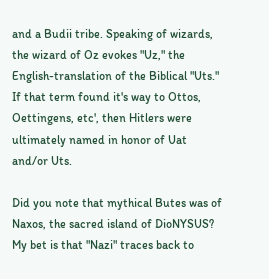and a Budii tribe. Speaking of wizards, the wizard of Oz evokes "Uz," the English-translation of the Biblical "Uts." If that term found it's way to Ottos, Oettingens, etc', then Hitlers were ultimately named in honor of Uat and/or Uts.

Did you note that mythical Butes was of Naxos, the sacred island of DioNYSUS? My bet is that "Nazi" traces back to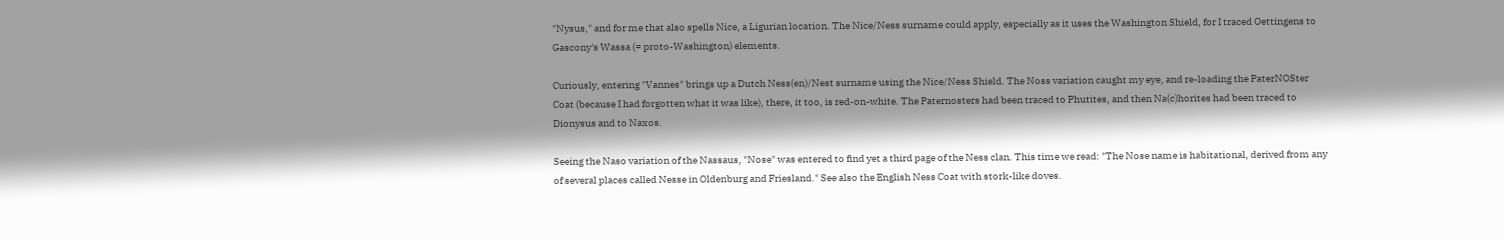"Nysus," and for me that also spells Nice, a Ligurian location. The Nice/Ness surname could apply, especially as it uses the Washington Shield, for I traced Oettingens to Gascony's Wassa (= proto-Washington) elements.

Curiously, entering "Vannes" brings up a Dutch Ness(en)/Nest surname using the Nice/Ness Shield. The Noss variation caught my eye, and re-loading the PaterNOSter Coat (because I had forgotten what it was like), there, it too, is red-on-white. The Paternosters had been traced to Phutites, and then Na(c)horites had been traced to Dionysus and to Naxos.

Seeing the Naso variation of the Nassaus, "Nose" was entered to find yet a third page of the Ness clan. This time we read: "The Nose name is habitational, derived from any of several places called Nesse in Oldenburg and Friesland." See also the English Ness Coat with stork-like doves.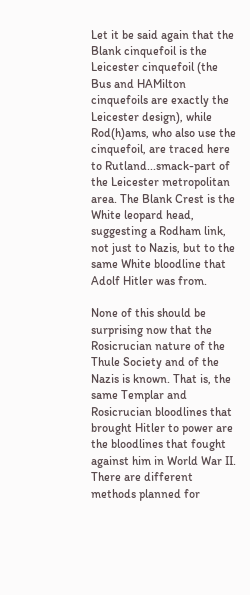Let it be said again that the Blank cinquefoil is the Leicester cinquefoil (the Bus and HAMilton cinquefoils are exactly the Leicester design), while Rod(h)ams, who also use the cinquefoil, are traced here to Rutland...smack-part of the Leicester metropolitan area. The Blank Crest is the White leopard head, suggesting a Rodham link, not just to Nazis, but to the same White bloodline that Adolf Hitler was from.

None of this should be surprising now that the Rosicrucian nature of the Thule Society and of the Nazis is known. That is, the same Templar and Rosicrucian bloodlines that brought Hitler to power are the bloodlines that fought against him in World War II. There are different methods planned for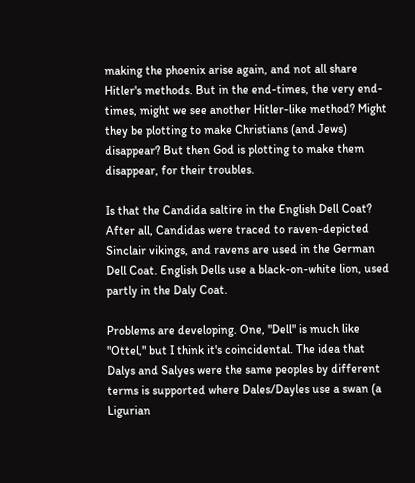making the phoenix arise again, and not all share Hitler's methods. But in the end-times, the very end-times, might we see another Hitler-like method? Might they be plotting to make Christians (and Jews) disappear? But then God is plotting to make them disappear, for their troubles.

Is that the Candida saltire in the English Dell Coat? After all, Candidas were traced to raven-depicted Sinclair vikings, and ravens are used in the German Dell Coat. English Dells use a black-on-white lion, used partly in the Daly Coat.

Problems are developing. One, "Dell" is much like "Ottel," but I think it's coincidental. The idea that Dalys and Salyes were the same peoples by different terms is supported where Dales/Dayles use a swan (a Ligurian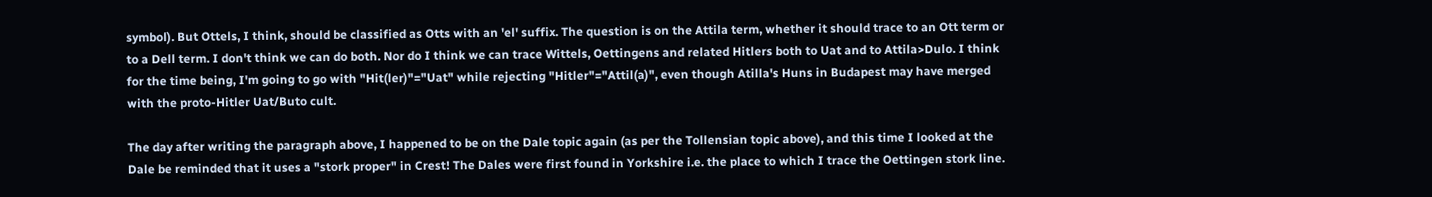symbol). But Ottels, I think, should be classified as Otts with an 'el' suffix. The question is on the Attila term, whether it should trace to an Ott term or to a Dell term. I don't think we can do both. Nor do I think we can trace Wittels, Oettingens and related Hitlers both to Uat and to Attila>Dulo. I think for the time being, I'm going to go with "Hit(ler)"="Uat" while rejecting "Hitler"="Attil(a)", even though Atilla's Huns in Budapest may have merged with the proto-Hitler Uat/Buto cult.

The day after writing the paragraph above, I happened to be on the Dale topic again (as per the Tollensian topic above), and this time I looked at the Dale be reminded that it uses a "stork proper" in Crest! The Dales were first found in Yorkshire i.e. the place to which I trace the Oettingen stork line.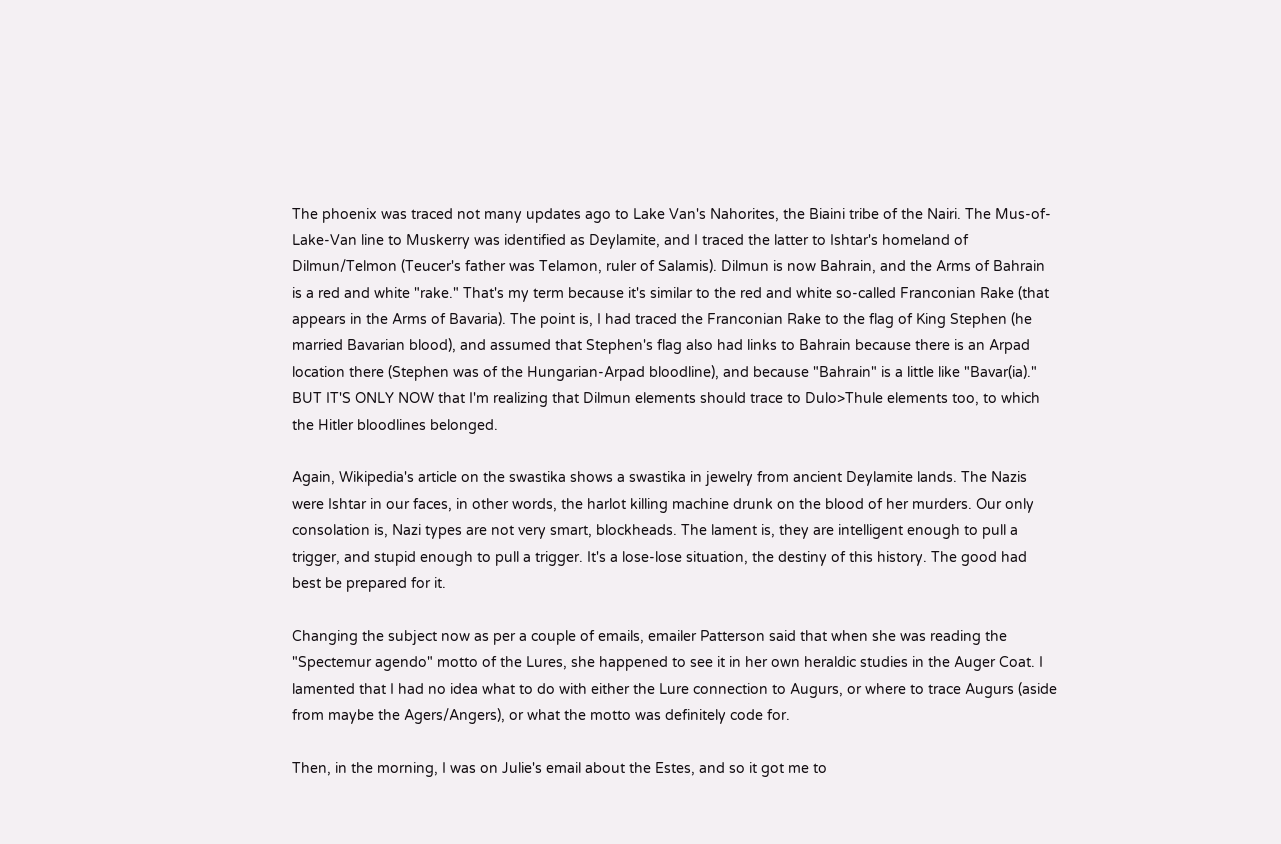The phoenix was traced not many updates ago to Lake Van's Nahorites, the Biaini tribe of the Nairi. The Mus-of-Lake-Van line to Muskerry was identified as Deylamite, and I traced the latter to Ishtar's homeland of Dilmun/Telmon (Teucer's father was Telamon, ruler of Salamis). Dilmun is now Bahrain, and the Arms of Bahrain is a red and white "rake." That's my term because it's similar to the red and white so-called Franconian Rake (that appears in the Arms of Bavaria). The point is, I had traced the Franconian Rake to the flag of King Stephen (he married Bavarian blood), and assumed that Stephen's flag also had links to Bahrain because there is an Arpad location there (Stephen was of the Hungarian-Arpad bloodline), and because "Bahrain" is a little like "Bavar(ia)." BUT IT'S ONLY NOW that I'm realizing that Dilmun elements should trace to Dulo>Thule elements too, to which the Hitler bloodlines belonged.

Again, Wikipedia's article on the swastika shows a swastika in jewelry from ancient Deylamite lands. The Nazis were Ishtar in our faces, in other words, the harlot killing machine drunk on the blood of her murders. Our only consolation is, Nazi types are not very smart, blockheads. The lament is, they are intelligent enough to pull a trigger, and stupid enough to pull a trigger. It's a lose-lose situation, the destiny of this history. The good had best be prepared for it.

Changing the subject now as per a couple of emails, emailer Patterson said that when she was reading the "Spectemur agendo" motto of the Lures, she happened to see it in her own heraldic studies in the Auger Coat. I lamented that I had no idea what to do with either the Lure connection to Augurs, or where to trace Augurs (aside from maybe the Agers/Angers), or what the motto was definitely code for.

Then, in the morning, I was on Julie's email about the Estes, and so it got me to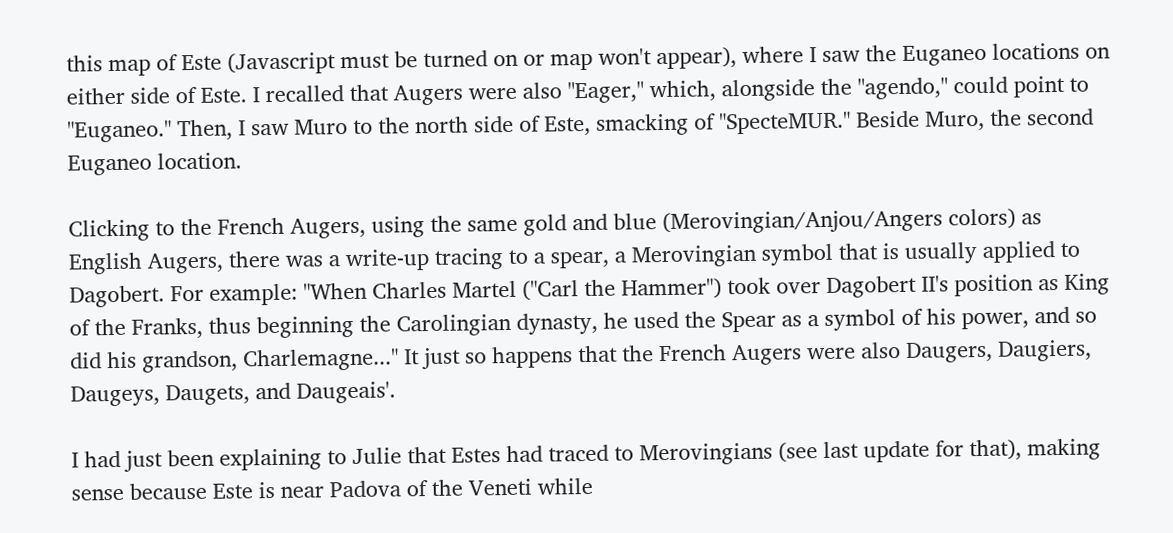this map of Este (Javascript must be turned on or map won't appear), where I saw the Euganeo locations on either side of Este. I recalled that Augers were also "Eager," which, alongside the "agendo," could point to "Euganeo." Then, I saw Muro to the north side of Este, smacking of "SpecteMUR." Beside Muro, the second Euganeo location.

Clicking to the French Augers, using the same gold and blue (Merovingian/Anjou/Angers colors) as English Augers, there was a write-up tracing to a spear, a Merovingian symbol that is usually applied to Dagobert. For example: "When Charles Martel ("Carl the Hammer") took over Dagobert II's position as King of the Franks, thus beginning the Carolingian dynasty, he used the Spear as a symbol of his power, and so did his grandson, Charlemagne..." It just so happens that the French Augers were also Daugers, Daugiers, Daugeys, Daugets, and Daugeais'.

I had just been explaining to Julie that Estes had traced to Merovingians (see last update for that), making sense because Este is near Padova of the Veneti while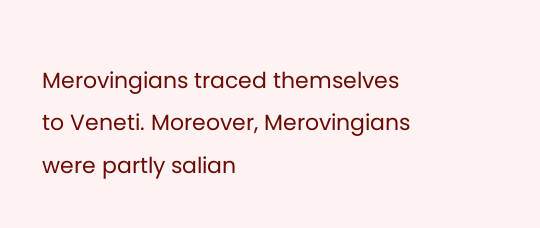Merovingians traced themselves to Veneti. Moreover, Merovingians were partly salian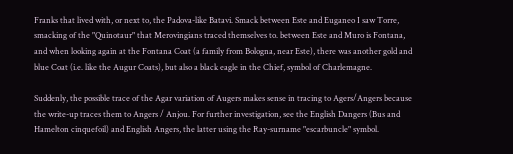Franks that lived with, or next to, the Padova-like Batavi. Smack between Este and Euganeo I saw Torre, smacking of the "Quinotaur" that Merovingians traced themselves to. between Este and Muro is Fontana, and when looking again at the Fontana Coat (a family from Bologna, near Este), there was another gold and blue Coat (i.e. like the Augur Coats), but also a black eagle in the Chief, symbol of Charlemagne.

Suddenly, the possible trace of the Agar variation of Augers makes sense in tracing to Agers/Angers because the write-up traces them to Angers / Anjou. For further investigation, see the English Dangers (Bus and Hamelton cinquefoil) and English Angers, the latter using the Ray-surname "escarbuncle" symbol.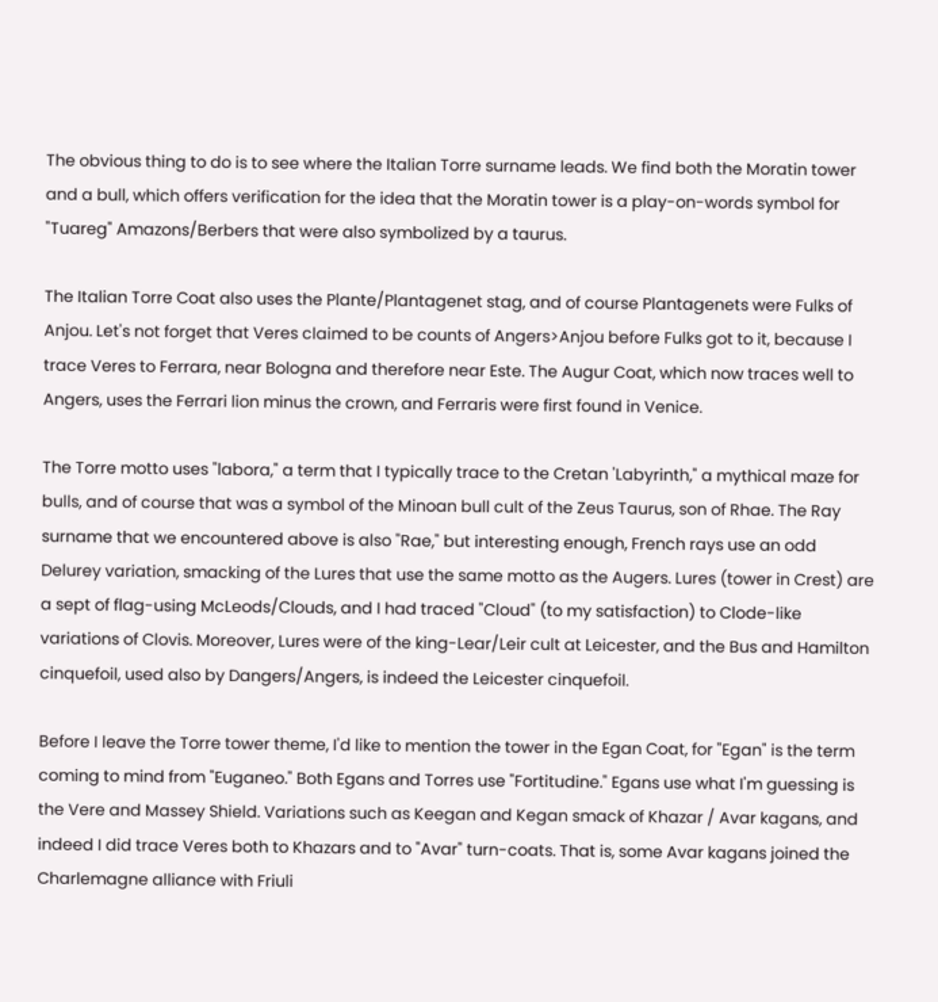The obvious thing to do is to see where the Italian Torre surname leads. We find both the Moratin tower and a bull, which offers verification for the idea that the Moratin tower is a play-on-words symbol for "Tuareg" Amazons/Berbers that were also symbolized by a taurus.

The Italian Torre Coat also uses the Plante/Plantagenet stag, and of course Plantagenets were Fulks of Anjou. Let's not forget that Veres claimed to be counts of Angers>Anjou before Fulks got to it, because I trace Veres to Ferrara, near Bologna and therefore near Este. The Augur Coat, which now traces well to Angers, uses the Ferrari lion minus the crown, and Ferraris were first found in Venice.

The Torre motto uses "labora," a term that I typically trace to the Cretan 'Labyrinth," a mythical maze for bulls, and of course that was a symbol of the Minoan bull cult of the Zeus Taurus, son of Rhae. The Ray surname that we encountered above is also "Rae," but interesting enough, French rays use an odd Delurey variation, smacking of the Lures that use the same motto as the Augers. Lures (tower in Crest) are a sept of flag-using McLeods/Clouds, and I had traced "Cloud" (to my satisfaction) to Clode-like variations of Clovis. Moreover, Lures were of the king-Lear/Leir cult at Leicester, and the Bus and Hamilton cinquefoil, used also by Dangers/Angers, is indeed the Leicester cinquefoil.

Before I leave the Torre tower theme, I'd like to mention the tower in the Egan Coat, for "Egan" is the term coming to mind from "Euganeo." Both Egans and Torres use "Fortitudine." Egans use what I'm guessing is the Vere and Massey Shield. Variations such as Keegan and Kegan smack of Khazar / Avar kagans, and indeed I did trace Veres both to Khazars and to "Avar" turn-coats. That is, some Avar kagans joined the Charlemagne alliance with Friuli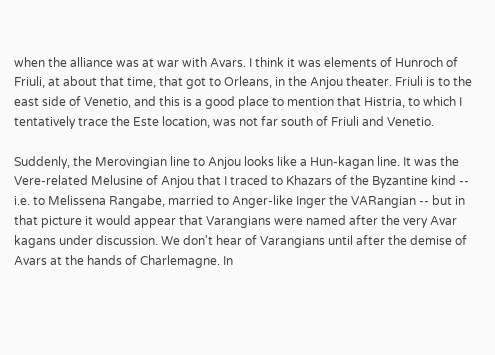when the alliance was at war with Avars. I think it was elements of Hunroch of Friuli, at about that time, that got to Orleans, in the Anjou theater. Friuli is to the east side of Venetio, and this is a good place to mention that Histria, to which I tentatively trace the Este location, was not far south of Friuli and Venetio.

Suddenly, the Merovingian line to Anjou looks like a Hun-kagan line. It was the Vere-related Melusine of Anjou that I traced to Khazars of the Byzantine kind -- i.e. to Melissena Rangabe, married to Anger-like Inger the VARangian -- but in that picture it would appear that Varangians were named after the very Avar kagans under discussion. We don't hear of Varangians until after the demise of Avars at the hands of Charlemagne. In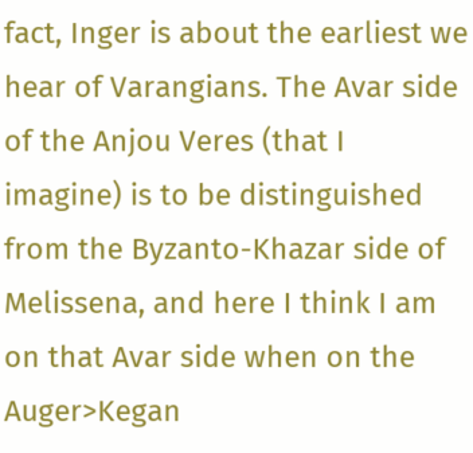fact, Inger is about the earliest we hear of Varangians. The Avar side of the Anjou Veres (that I imagine) is to be distinguished from the Byzanto-Khazar side of Melissena, and here I think I am on that Avar side when on the Auger>Kegan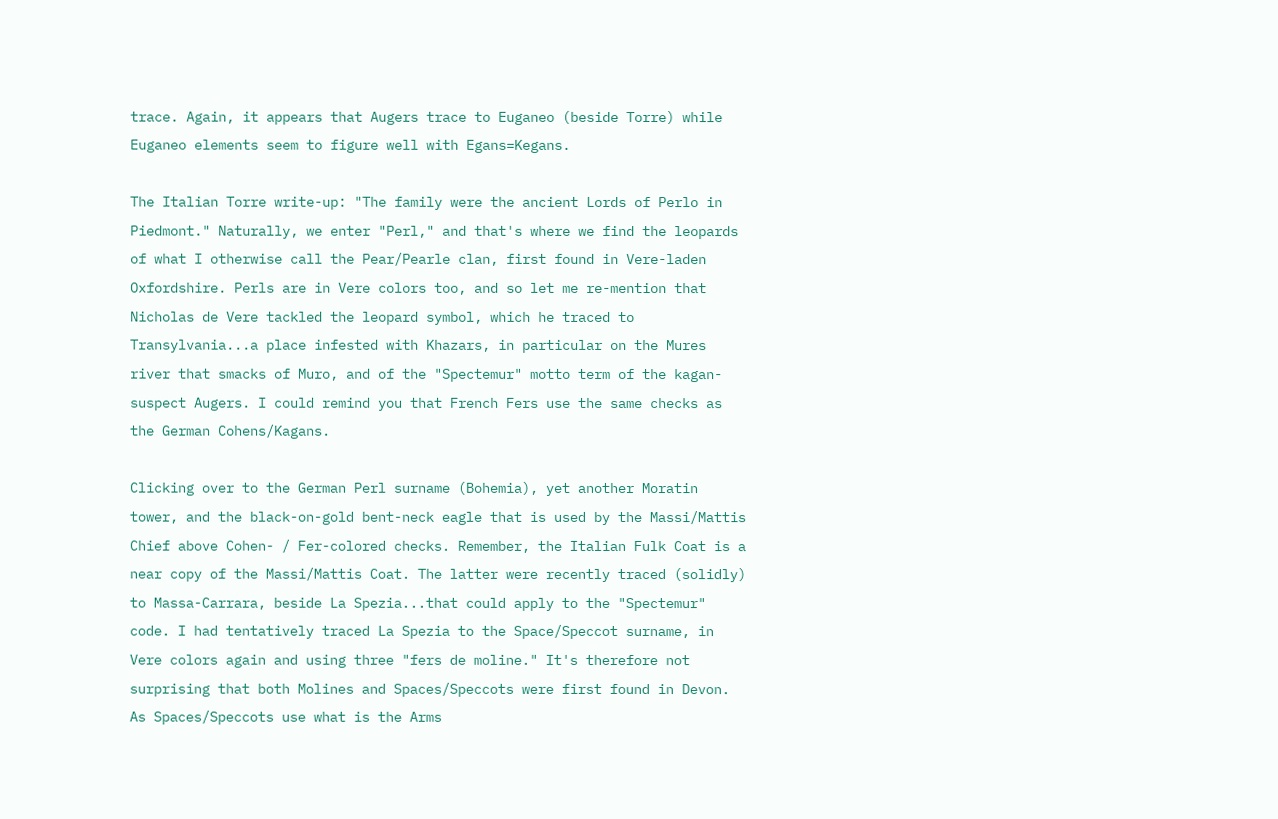trace. Again, it appears that Augers trace to Euganeo (beside Torre) while Euganeo elements seem to figure well with Egans=Kegans.

The Italian Torre write-up: "The family were the ancient Lords of Perlo in Piedmont." Naturally, we enter "Perl," and that's where we find the leopards of what I otherwise call the Pear/Pearle clan, first found in Vere-laden Oxfordshire. Perls are in Vere colors too, and so let me re-mention that Nicholas de Vere tackled the leopard symbol, which he traced to Transylvania...a place infested with Khazars, in particular on the Mures river that smacks of Muro, and of the "Spectemur" motto term of the kagan-suspect Augers. I could remind you that French Fers use the same checks as the German Cohens/Kagans.

Clicking over to the German Perl surname (Bohemia), yet another Moratin tower, and the black-on-gold bent-neck eagle that is used by the Massi/Mattis Chief above Cohen- / Fer-colored checks. Remember, the Italian Fulk Coat is a near copy of the Massi/Mattis Coat. The latter were recently traced (solidly) to Massa-Carrara, beside La Spezia...that could apply to the "Spectemur" code. I had tentatively traced La Spezia to the Space/Speccot surname, in Vere colors again and using three "fers de moline." It's therefore not surprising that both Molines and Spaces/Speccots were first found in Devon. As Spaces/Speccots use what is the Arms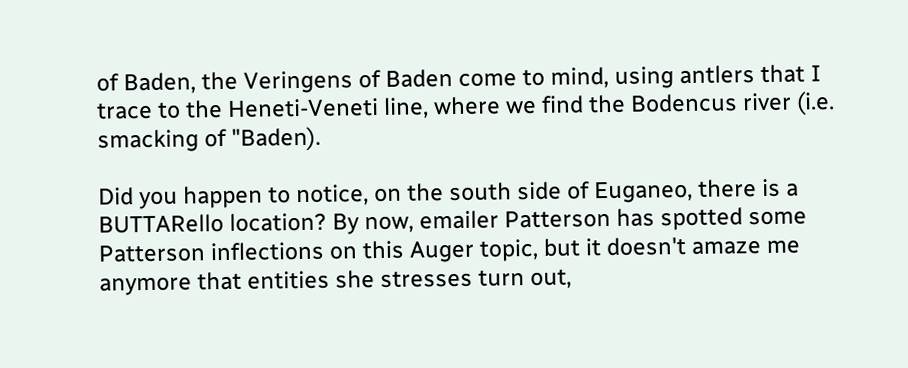of Baden, the Veringens of Baden come to mind, using antlers that I trace to the Heneti-Veneti line, where we find the Bodencus river (i.e. smacking of "Baden).

Did you happen to notice, on the south side of Euganeo, there is a BUTTARello location? By now, emailer Patterson has spotted some Patterson inflections on this Auger topic, but it doesn't amaze me anymore that entities she stresses turn out,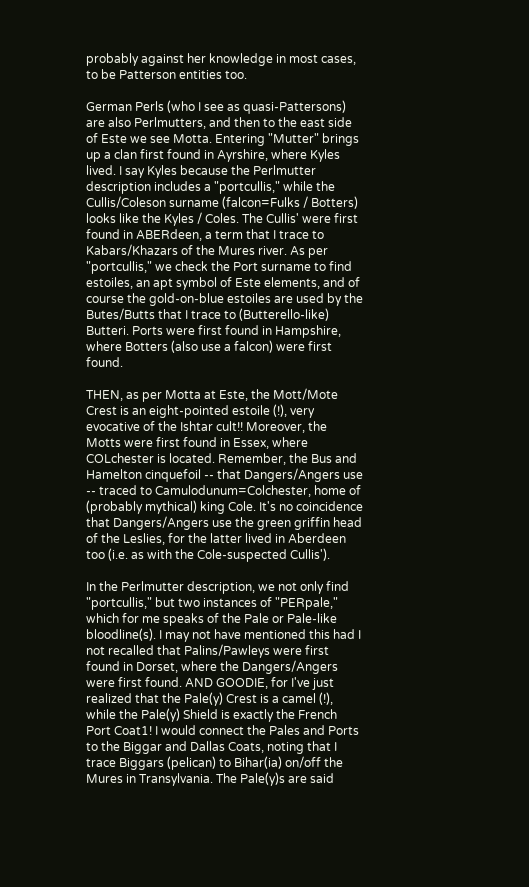probably against her knowledge in most cases, to be Patterson entities too.

German Perls (who I see as quasi-Pattersons) are also Perlmutters, and then to the east side of Este we see Motta. Entering "Mutter" brings up a clan first found in Ayrshire, where Kyles lived. I say Kyles because the Perlmutter description includes a "portcullis," while the Cullis/Coleson surname (falcon=Fulks / Botters) looks like the Kyles / Coles. The Cullis' were first found in ABERdeen, a term that I trace to Kabars/Khazars of the Mures river. As per "portcullis," we check the Port surname to find estoiles, an apt symbol of Este elements, and of course the gold-on-blue estoiles are used by the Butes/Butts that I trace to (Butterello-like) Butteri. Ports were first found in Hampshire, where Botters (also use a falcon) were first found.

THEN, as per Motta at Este, the Mott/Mote Crest is an eight-pointed estoile (!), very evocative of the Ishtar cult!! Moreover, the Motts were first found in Essex, where COLchester is located. Remember, the Bus and Hamelton cinquefoil -- that Dangers/Angers use -- traced to Camulodunum=Colchester, home of (probably mythical) king Cole. It's no coincidence that Dangers/Angers use the green griffin head of the Leslies, for the latter lived in Aberdeen too (i.e. as with the Cole-suspected Cullis').

In the Perlmutter description, we not only find "portcullis," but two instances of "PERpale," which for me speaks of the Pale or Pale-like bloodline(s). I may not have mentioned this had I not recalled that Palins/Pawleys were first found in Dorset, where the Dangers/Angers were first found. AND GOODIE, for I've just realized that the Pale(y) Crest is a camel (!), while the Pale(y) Shield is exactly the French Port Coat1! I would connect the Pales and Ports to the Biggar and Dallas Coats, noting that I trace Biggars (pelican) to Bihar(ia) on/off the Mures in Transylvania. The Pale(y)s are said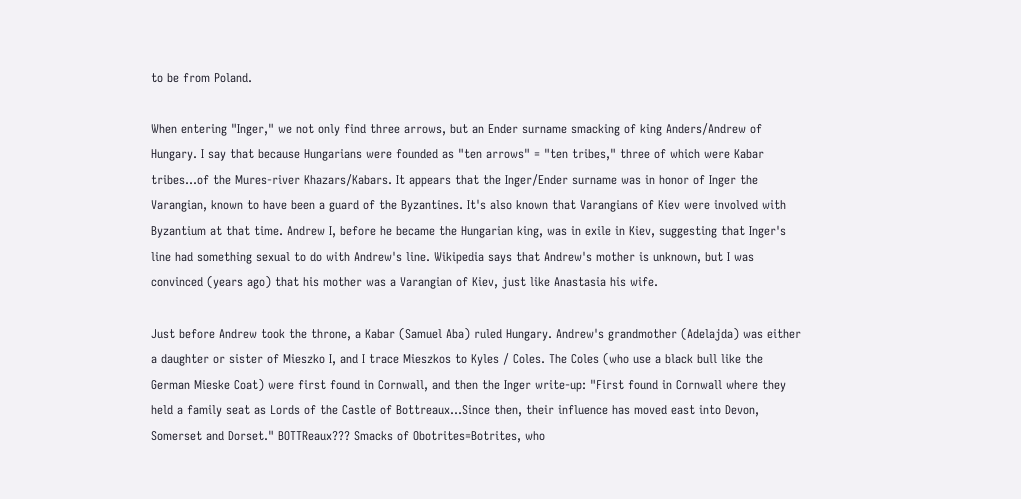to be from Poland.

When entering "Inger," we not only find three arrows, but an Ender surname smacking of king Anders/Andrew of Hungary. I say that because Hungarians were founded as "ten arrows" = "ten tribes," three of which were Kabar tribes...of the Mures-river Khazars/Kabars. It appears that the Inger/Ender surname was in honor of Inger the Varangian, known to have been a guard of the Byzantines. It's also known that Varangians of Kiev were involved with Byzantium at that time. Andrew I, before he became the Hungarian king, was in exile in Kiev, suggesting that Inger's line had something sexual to do with Andrew's line. Wikipedia says that Andrew's mother is unknown, but I was convinced (years ago) that his mother was a Varangian of Kiev, just like Anastasia his wife.

Just before Andrew took the throne, a Kabar (Samuel Aba) ruled Hungary. Andrew's grandmother (Adelajda) was either a daughter or sister of Mieszko I, and I trace Mieszkos to Kyles / Coles. The Coles (who use a black bull like the German Mieske Coat) were first found in Cornwall, and then the Inger write-up: "First found in Cornwall where they held a family seat as Lords of the Castle of Bottreaux...Since then, their influence has moved east into Devon, Somerset and Dorset." BOTTReaux??? Smacks of Obotrites=Botrites, who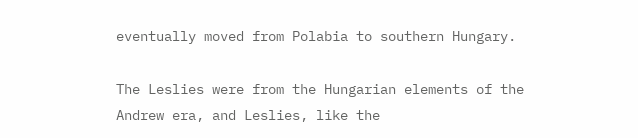eventually moved from Polabia to southern Hungary.

The Leslies were from the Hungarian elements of the Andrew era, and Leslies, like the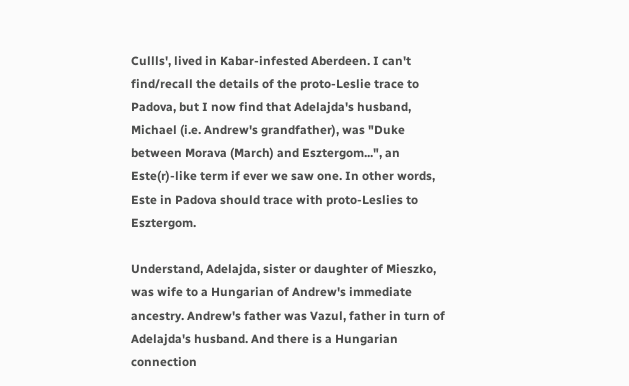Cullls', lived in Kabar-infested Aberdeen. I can't find/recall the details of the proto-Leslie trace to Padova, but I now find that Adelajda's husband, Michael (i.e. Andrew's grandfather), was "Duke between Morava (March) and Esztergom...", an Este(r)-like term if ever we saw one. In other words, Este in Padova should trace with proto-Leslies to Esztergom.

Understand, Adelajda, sister or daughter of Mieszko, was wife to a Hungarian of Andrew's immediate ancestry. Andrew's father was Vazul, father in turn of Adelajda's husband. And there is a Hungarian connection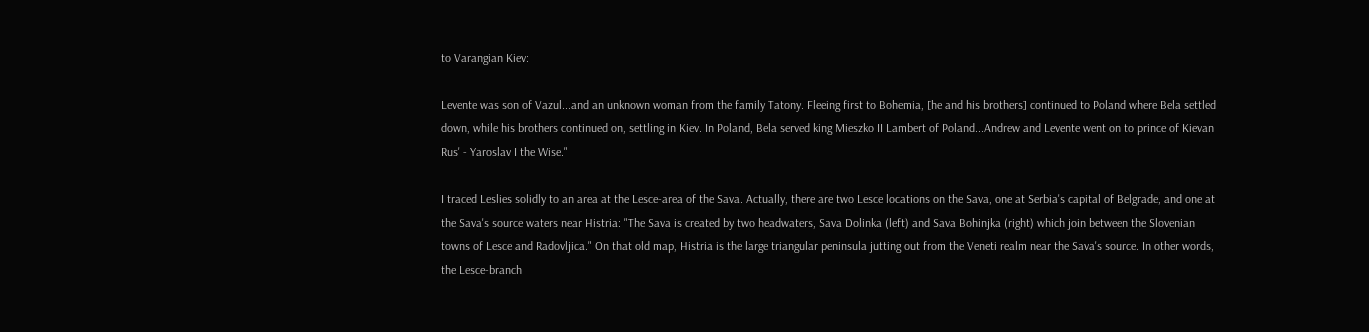to Varangian Kiev:

Levente was son of Vazul...and an unknown woman from the family Tatony. Fleeing first to Bohemia, [he and his brothers] continued to Poland where Bela settled down, while his brothers continued on, settling in Kiev. In Poland, Bela served king Mieszko II Lambert of Poland...Andrew and Levente went on to prince of Kievan Rus' - Yaroslav I the Wise."

I traced Leslies solidly to an area at the Lesce-area of the Sava. Actually, there are two Lesce locations on the Sava, one at Serbia's capital of Belgrade, and one at the Sava's source waters near Histria: "The Sava is created by two headwaters, Sava Dolinka (left) and Sava Bohinjka (right) which join between the Slovenian towns of Lesce and Radovljica." On that old map, Histria is the large triangular peninsula jutting out from the Veneti realm near the Sava's source. In other words, the Lesce-branch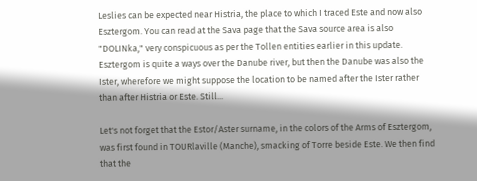Leslies can be expected near Histria, the place to which I traced Este and now also Esztergom. You can read at the Sava page that the Sava source area is also "DOLINka," very conspicuous as per the Tollen entities earlier in this update. Esztergom is quite a ways over the Danube river, but then the Danube was also the Ister, wherefore we might suppose the location to be named after the Ister rather than after Histria or Este. Still...

Let's not forget that the Estor/Aster surname, in the colors of the Arms of Esztergom, was first found in TOURlaville (Manche), smacking of Torre beside Este. We then find that the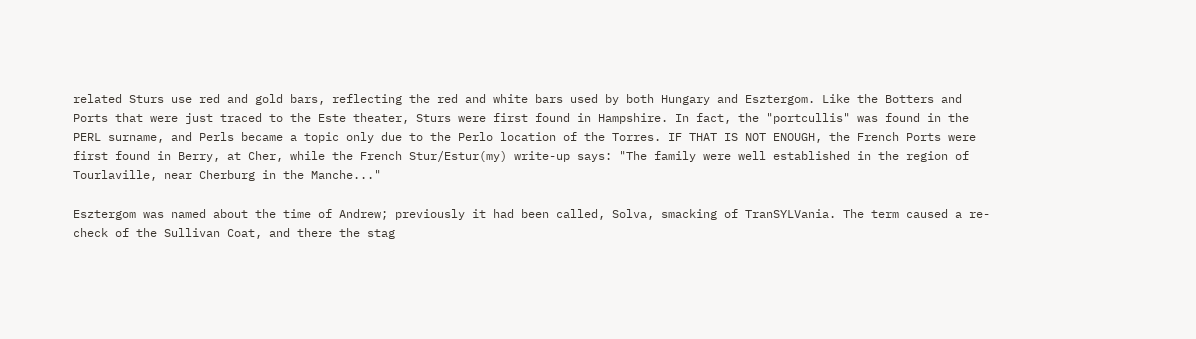related Sturs use red and gold bars, reflecting the red and white bars used by both Hungary and Esztergom. Like the Botters and Ports that were just traced to the Este theater, Sturs were first found in Hampshire. In fact, the "portcullis" was found in the PERL surname, and Perls became a topic only due to the Perlo location of the Torres. IF THAT IS NOT ENOUGH, the French Ports were first found in Berry, at Cher, while the French Stur/Estur(my) write-up says: "The family were well established in the region of Tourlaville, near Cherburg in the Manche..."

Esztergom was named about the time of Andrew; previously it had been called, Solva, smacking of TranSYLVania. The term caused a re-check of the Sullivan Coat, and there the stag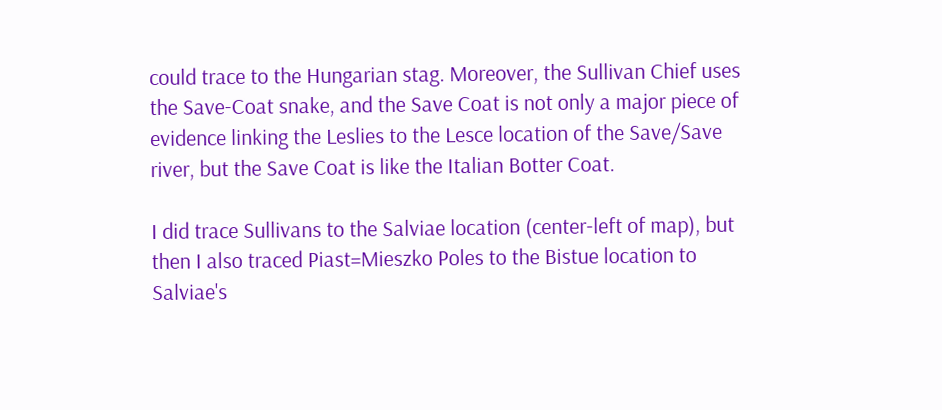could trace to the Hungarian stag. Moreover, the Sullivan Chief uses the Save-Coat snake, and the Save Coat is not only a major piece of evidence linking the Leslies to the Lesce location of the Save/Save river, but the Save Coat is like the Italian Botter Coat.

I did trace Sullivans to the Salviae location (center-left of map), but then I also traced Piast=Mieszko Poles to the Bistue location to Salviae's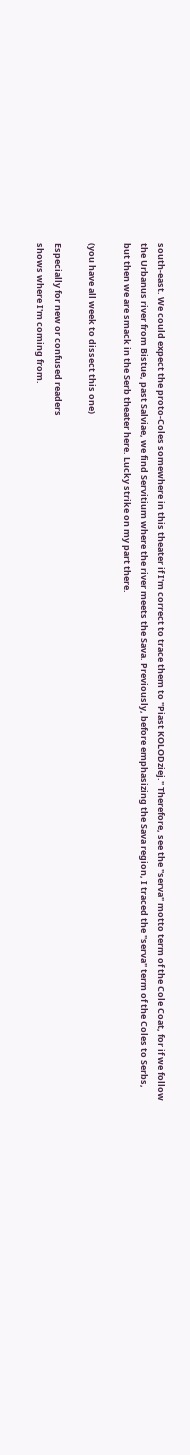south-east. We could expect the proto-Coles somewhere in this theater if I'm correct to trace them to "Piast KOLODziej." Therefore, see the "serva" motto term of the Cole Coat, for if we follow the Urbanus river from Bistue, past Salviae, we find Servitium where the river meets the Sava. Previously, before emphasizing the Sava region, I traced the "serva" term of the Coles to Serbs, but then we are smack in the Serb theater here. Lucky strike on my part there.

(you have all week to dissect this one)

Especially for new or confused readers
shows where I'm coming from.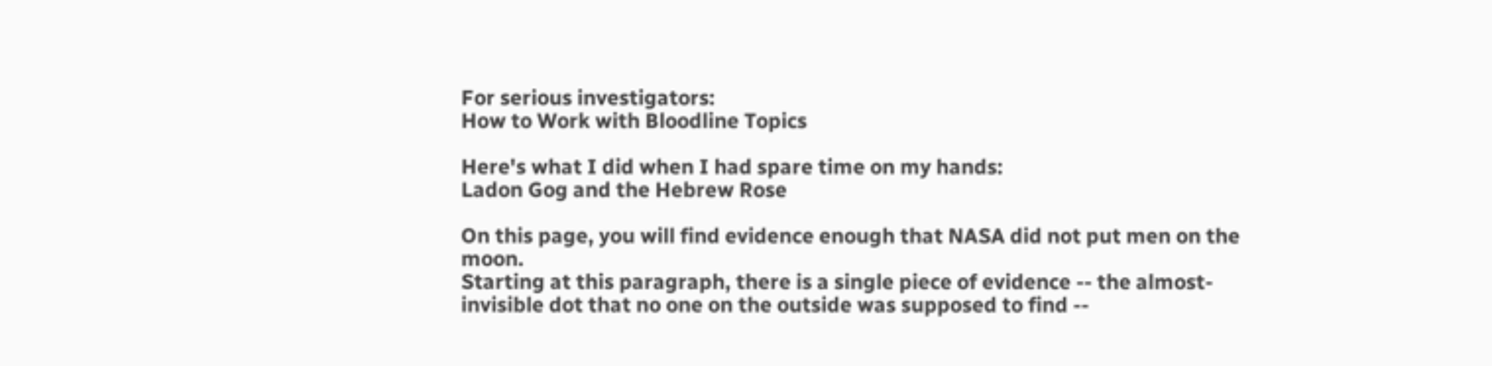For serious investigators:
How to Work with Bloodline Topics

Here's what I did when I had spare time on my hands:
Ladon Gog and the Hebrew Rose

On this page, you will find evidence enough that NASA did not put men on the moon.
Starting at this paragraph, there is a single piece of evidence -- the almost-invisible dot that no one on the outside was supposed to find --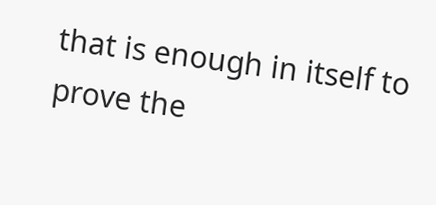that is enough in itself to prove the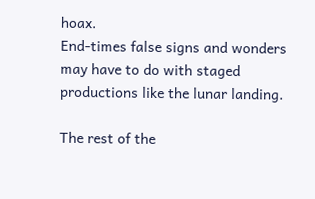hoax.
End-times false signs and wonders may have to do with staged productions like the lunar landing.

The rest of the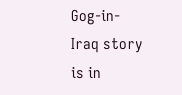Gog-in-Iraq story is in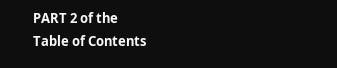PART 2 of the
Table of Contents